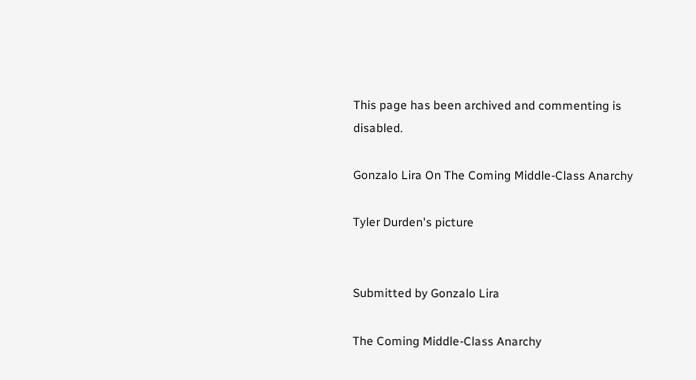This page has been archived and commenting is disabled.

Gonzalo Lira On The Coming Middle-Class Anarchy

Tyler Durden's picture


Submitted by Gonzalo Lira

The Coming Middle-Class Anarchy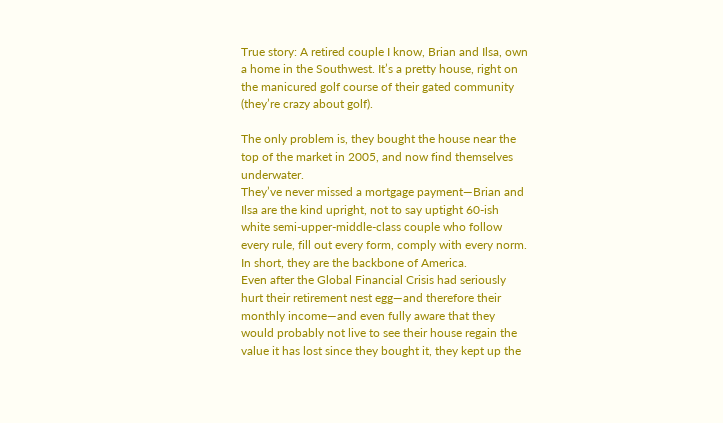True story: A retired couple I know, Brian and Ilsa, own a home in the Southwest. It’s a pretty house, right on the manicured golf course of their gated community (they’re crazy about golf).

The only problem is, they bought the house near the top of the market in 2005, and now find themselves underwater.
They’ve never missed a mortgage payment—Brian and Ilsa are the kind upright, not to say uptight 60-ish white semi-upper-middle-class couple who follow every rule, fill out every form, comply with every norm. In short, they are the backbone of America.
Even after the Global Financial Crisis had seriously hurt their retirement nest egg—and therefore their monthly income—and even fully aware that they would probably not live to see their house regain the value it has lost since they bought it, they kept up the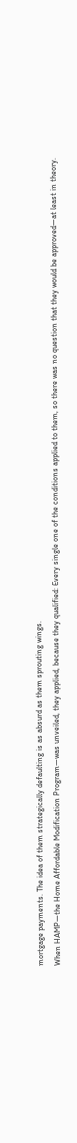mortgage payments. The idea of them strategically defaulting is as absurd as them sprouting wings.
When HAMP—the Home Affordable Modification Program—was unveiled, they applied, because they qualified: Every single one of the conditions applied to them, so there was no question that they would be approved—at least in theory.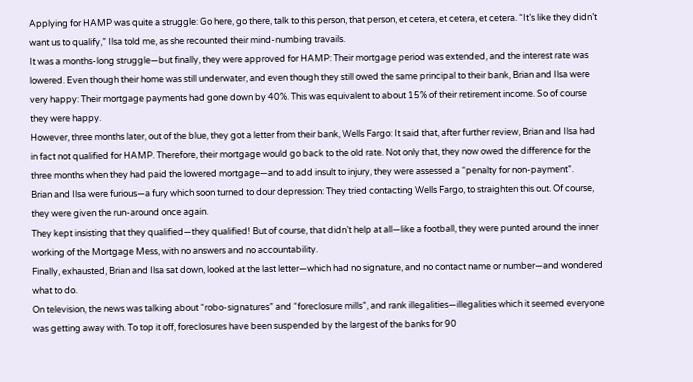Applying for HAMP was quite a struggle: Go here, go there, talk to this person, that person, et cetera, et cetera, et cetera. “It’s like they didn’t want us to qualify,” Ilsa told me, as she recounted their mind-numbing travails.
It was a months-long struggle—but finally, they were approved for HAMP: Their mortgage period was extended, and the interest rate was lowered. Even though their home was still underwater, and even though they still owed the same principal to their bank, Brian and Ilsa were very happy: Their mortgage payments had gone down by 40%. This was equivalent to about 15% of their retirement income. So of course they were happy.
However, three months later, out of the blue, they got a letter from their bank, Wells Fargo: It said that, after further review, Brian and Ilsa had in fact not qualified for HAMP. Therefore, their mortgage would go back to the old rate. Not only that, they now owed the difference for the three months when they had paid the lowered mortgage—and to add insult to injury, they were assessed a “penalty for non-payment”.
Brian and Ilsa were furious—a fury which soon turned to dour depression: They tried contacting Wells Fargo, to straighten this out. Of course, they were given the run-around once again.
They kept insisting that they qualified—they qualified! But of course, that didn’t help at all—like a football, they were punted around the inner working of the Mortgage Mess, with no answers and no accountability.
Finally, exhausted, Brian and Ilsa sat down, looked at the last letter—which had no signature, and no contact name or number—and wondered what to do.
On television, the news was talking about “robo-signatures” and “foreclosure mills”, and rank illegalities—illegalities which it seemed everyone was getting away with. To top it off, foreclosures have been suspended by the largest of the banks for 90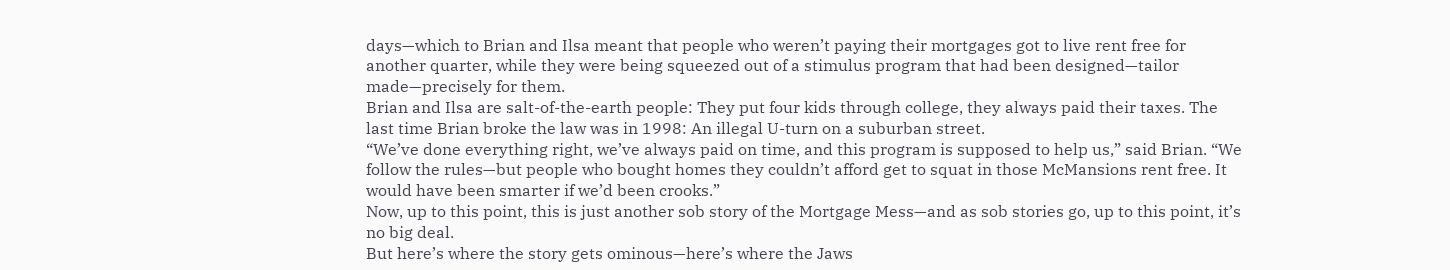days—which to Brian and Ilsa meant that people who weren’t paying their mortgages got to live rent free for another quarter, while they were being squeezed out of a stimulus program that had been designed—tailor made—precisely for them.
Brian and Ilsa are salt-of-the-earth people: They put four kids through college, they always paid their taxes. The last time Brian broke the law was in 1998: An illegal U-turn on a suburban street.
“We’ve done everything right, we’ve always paid on time, and this program is supposed to help us,” said Brian. “We follow the rules—but people who bought homes they couldn’t afford get to squat in those McMansions rent free. It would have been smarter if we’d been crooks.”
Now, up to this point, this is just another sob story of the Mortgage Mess—and as sob stories go, up to this point, it’s no big deal.
But here’s where the story gets ominous—here’s where the Jaws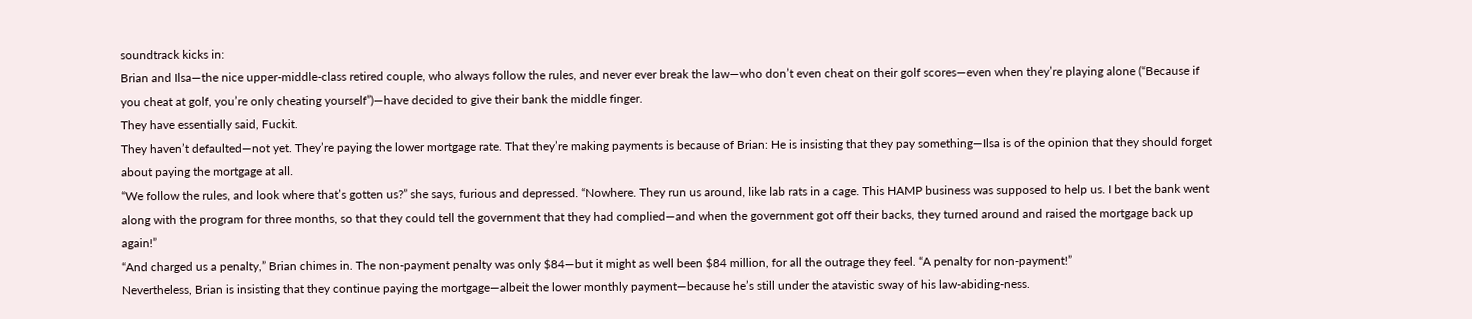soundtrack kicks in:
Brian and Ilsa—the nice upper-middle-class retired couple, who always follow the rules, and never ever break the law—who don’t even cheat on their golf scores—even when they’re playing alone (“Because if you cheat at golf, you’re only cheating yourself”)—have decided to give their bank the middle finger.
They have essentially said, Fuckit.
They haven’t defaulted—not yet. They’re paying the lower mortgage rate. That they’re making payments is because of Brian: He is insisting that they pay something—Ilsa is of the opinion that they should forget about paying the mortgage at all.
“We follow the rules, and look where that’s gotten us?” she says, furious and depressed. “Nowhere. They run us around, like lab rats in a cage. This HAMP business was supposed to help us. I bet the bank went along with the program for three months, so that they could tell the government that they had complied—and when the government got off their backs, they turned around and raised the mortgage back up again!”
“And charged us a penalty,” Brian chimes in. The non-payment penalty was only $84—but it might as well been $84 million, for all the outrage they feel. “A penalty for non-payment!”
Nevertheless, Brian is insisting that they continue paying the mortgage—albeit the lower monthly payment—because he’s still under the atavistic sway of his law-abiding-ness.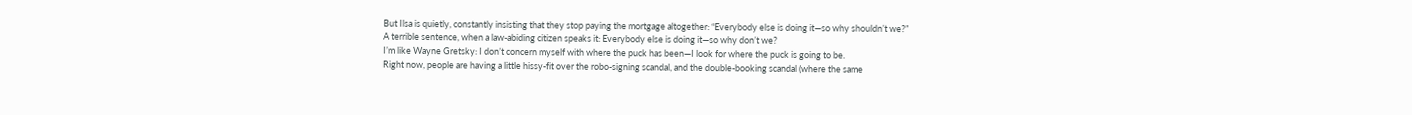But Ilsa is quietly, constantly insisting that they stop paying the mortgage altogether: “Everybody else is doing it—so why shouldn’t we?”
A terrible sentence, when a law-abiding citizen speaks it: Everybody else is doing it—so why don’t we?
I’m like Wayne Gretsky: I don’t concern myself with where the puck has been—I look for where the puck is going to be.
Right now, people are having a little hissy-fit over the robo-signing scandal, and the double-booking scandal (where the same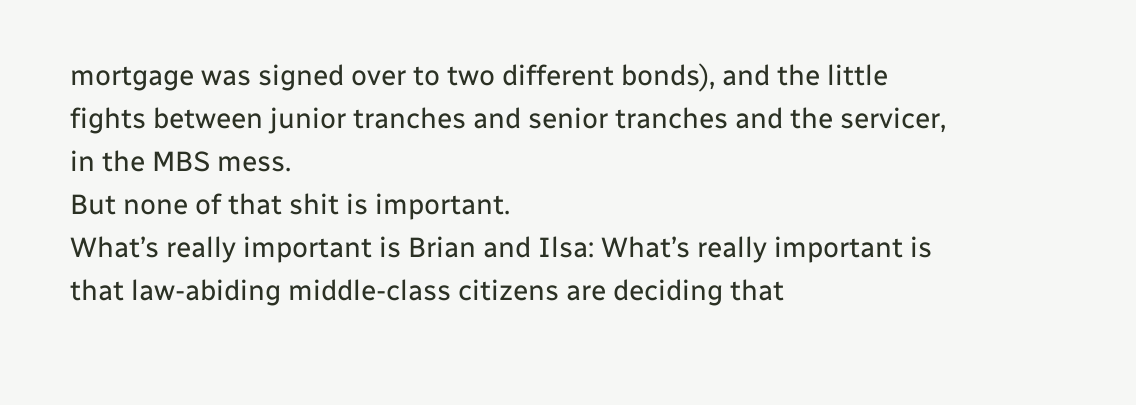mortgage was signed over to two different bonds), and the little fights between junior tranches and senior tranches and the servicer, in the MBS mess.
But none of that shit is important.
What’s really important is Brian and Ilsa: What’s really important is that law-abiding middle-class citizens are deciding that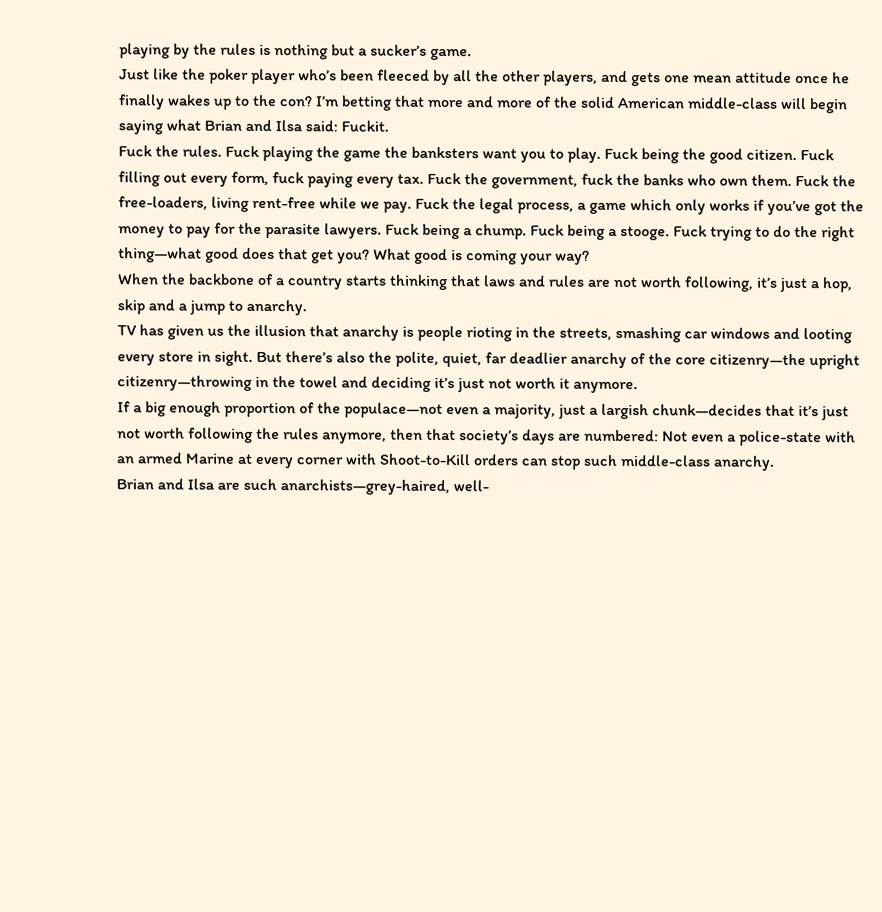playing by the rules is nothing but a sucker’s game.
Just like the poker player who’s been fleeced by all the other players, and gets one mean attitude once he finally wakes up to the con? I’m betting that more and more of the solid American middle-class will begin saying what Brian and Ilsa said: Fuckit.
Fuck the rules. Fuck playing the game the banksters want you to play. Fuck being the good citizen. Fuck filling out every form, fuck paying every tax. Fuck the government, fuck the banks who own them. Fuck the free-loaders, living rent-free while we pay. Fuck the legal process, a game which only works if you’ve got the money to pay for the parasite lawyers. Fuck being a chump. Fuck being a stooge. Fuck trying to do the right thing—what good does that get you? What good is coming your way?
When the backbone of a country starts thinking that laws and rules are not worth following, it’s just a hop, skip and a jump to anarchy.
TV has given us the illusion that anarchy is people rioting in the streets, smashing car windows and looting every store in sight. But there’s also the polite, quiet, far deadlier anarchy of the core citizenry—the upright citizenry—throwing in the towel and deciding it’s just not worth it anymore.
If a big enough proportion of the populace—not even a majority, just a largish chunk—decides that it’s just not worth following the rules anymore, then that society’s days are numbered: Not even a police-state with an armed Marine at every corner with Shoot-to-Kill orders can stop such middle-class anarchy.
Brian and Ilsa are such anarchists—grey-haired, well-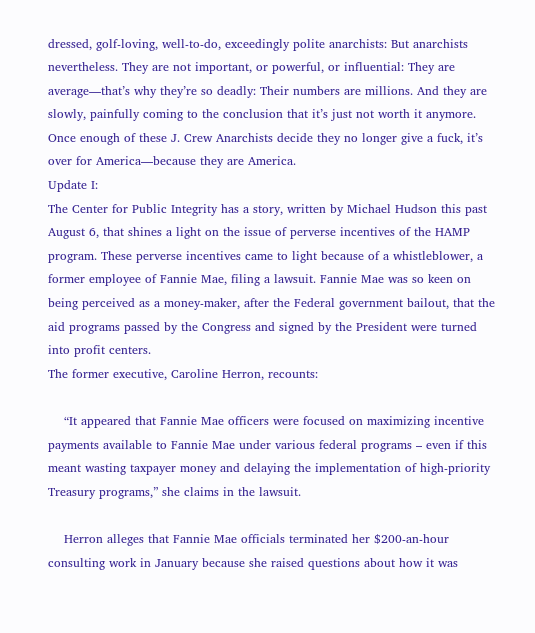dressed, golf-loving, well-to-do, exceedingly polite anarchists: But anarchists nevertheless. They are not important, or powerful, or influential: They are average—that’s why they’re so deadly: Their numbers are millions. And they are slowly, painfully coming to the conclusion that it’s just not worth it anymore.
Once enough of these J. Crew Anarchists decide they no longer give a fuck, it’s over for America—because they are America.
Update I:
The Center for Public Integrity has a story, written by Michael Hudson this past August 6, that shines a light on the issue of perverse incentives of the HAMP program. These perverse incentives came to light because of a whistleblower, a former employee of Fannie Mae, filing a lawsuit. Fannie Mae was so keen on being perceived as a money-maker, after the Federal government bailout, that the aid programs passed by the Congress and signed by the President were turned into profit centers.
The former executive, Caroline Herron, recounts:

    “It appeared that Fannie Mae officers were focused on maximizing incentive payments available to Fannie Mae under various federal programs – even if this meant wasting taxpayer money and delaying the implementation of high-priority Treasury programs,” she claims in the lawsuit.

    Herron alleges that Fannie Mae officials terminated her $200-an-hour consulting work in January because she raised questions about how it was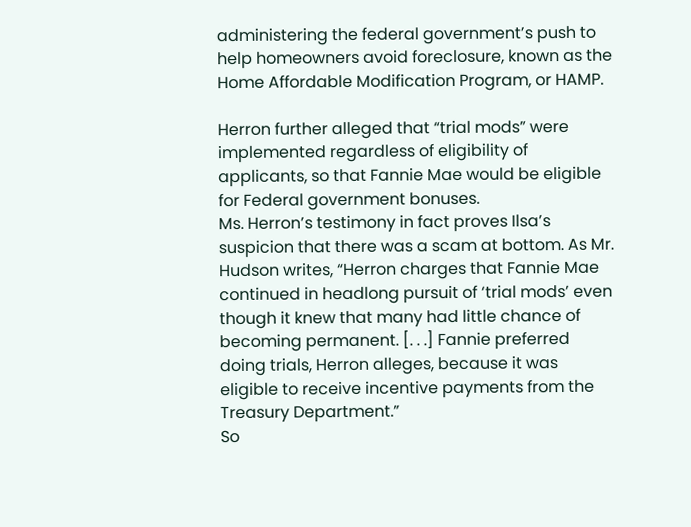administering the federal government’s push to help homeowners avoid foreclosure, known as the Home Affordable Modification Program, or HAMP.

Herron further alleged that “trial mods” were implemented regardless of eligibility of applicants, so that Fannie Mae would be eligible for Federal government bonuses.
Ms. Herron’s testimony in fact proves Ilsa’s suspicion that there was a scam at bottom. As Mr. Hudson writes, “Herron charges that Fannie Mae continued in headlong pursuit of ‘trial mods’ even though it knew that many had little chance of becoming permanent. [. . .] Fannie preferred doing trials, Herron alleges, because it was eligible to receive incentive payments from the Treasury Department.”
So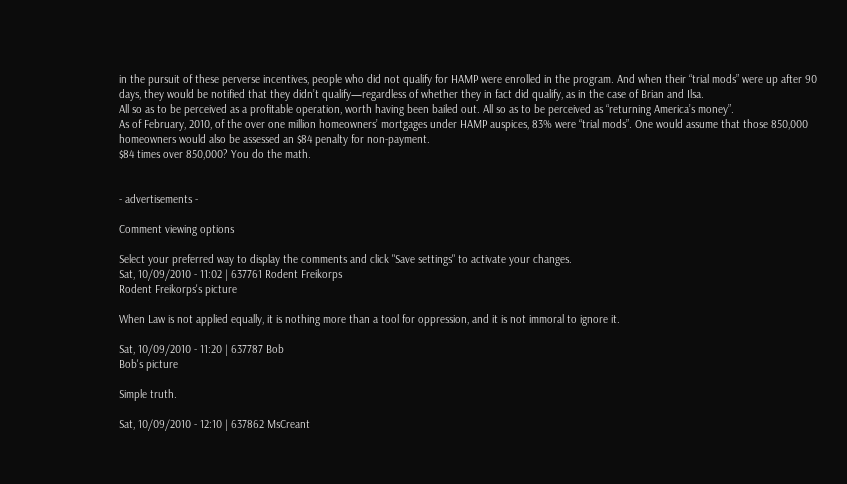in the pursuit of these perverse incentives, people who did not qualify for HAMP were enrolled in the program. And when their “trial mods” were up after 90 days, they would be notified that they didn’t qualify—regardless of whether they in fact did qualify, as in the case of Brian and Ilsa.
All so as to be perceived as a profitable operation, worth having been bailed out. All so as to be perceived as “returning America’s money”.
As of February, 2010, of the over one million homeowners’ mortgages under HAMP auspices, 83% were “trial mods”. One would assume that those 850,000 homeowners would also be assessed an $84 penalty for non-payment.
$84 times over 850,000? You do the math.


- advertisements -

Comment viewing options

Select your preferred way to display the comments and click "Save settings" to activate your changes.
Sat, 10/09/2010 - 11:02 | 637761 Rodent Freikorps
Rodent Freikorps's picture

When Law is not applied equally, it is nothing more than a tool for oppression, and it is not immoral to ignore it.

Sat, 10/09/2010 - 11:20 | 637787 Bob
Bob's picture

Simple truth.

Sat, 10/09/2010 - 12:10 | 637862 MsCreant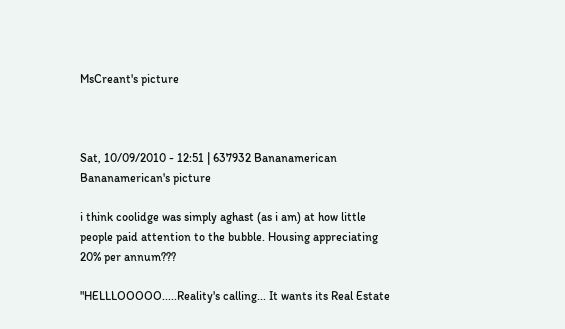MsCreant's picture



Sat, 10/09/2010 - 12:51 | 637932 Bananamerican
Bananamerican's picture

i think coolidge was simply aghast (as i am) at how little people paid attention to the bubble. Housing appreciating 20% per annum???

"HELLLOOOOO.....Reality's calling... It wants its Real Estate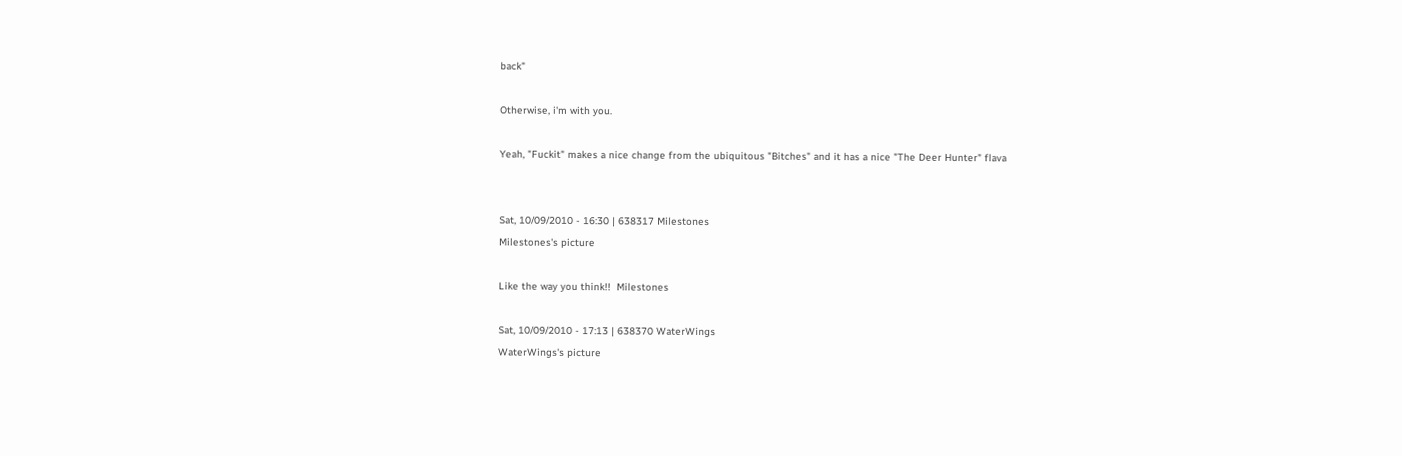back"

Otherwise, i'm with you.

Yeah, "Fuckit" makes a nice change from the ubiquitous "Bitches" and it has a nice "The Deer Hunter" flava


Sat, 10/09/2010 - 16:30 | 638317 Milestones
Milestones's picture

Like the way you think!!  Milestones

Sat, 10/09/2010 - 17:13 | 638370 WaterWings
WaterWings's picture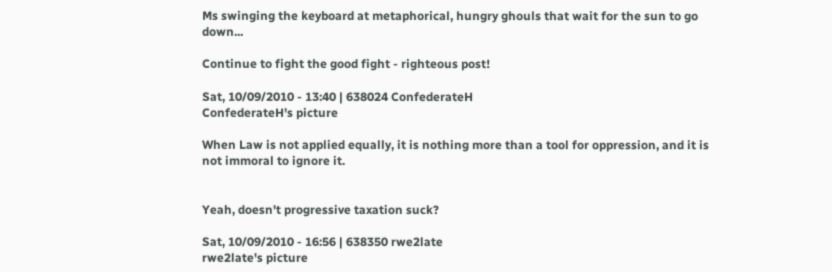Ms swinging the keyboard at metaphorical, hungry ghouls that wait for the sun to go down...

Continue to fight the good fight - righteous post!

Sat, 10/09/2010 - 13:40 | 638024 ConfederateH
ConfederateH's picture

When Law is not applied equally, it is nothing more than a tool for oppression, and it is not immoral to ignore it.


Yeah, doesn't progressive taxation suck?

Sat, 10/09/2010 - 16:56 | 638350 rwe2late
rwe2late's picture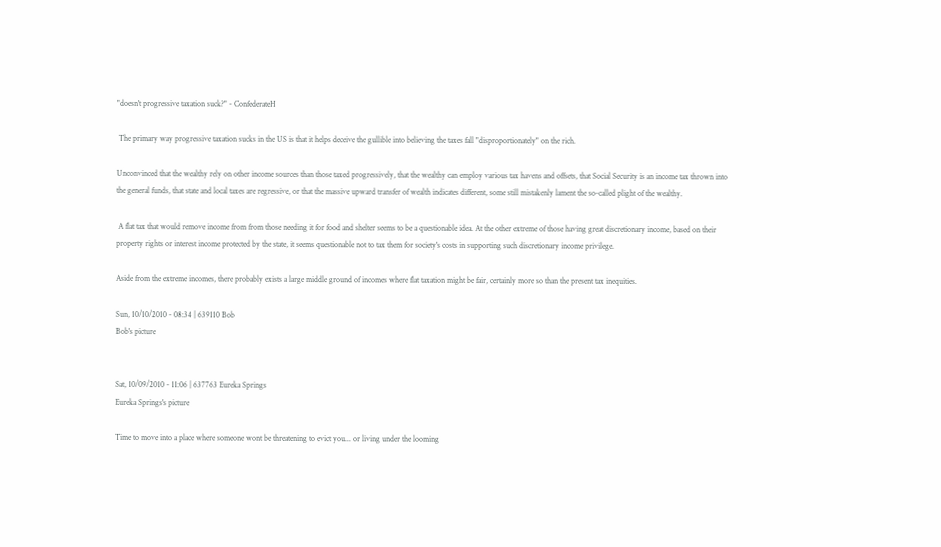"doesn't progressive taxation suck?" - ConfederateH

 The primary way progressive taxation sucks in the US is that it helps deceive the gullible into believing the taxes fall "disproportionately" on the rich.

Unconvinced that the wealthy rely on other income sources than those taxed progressively, that the wealthy can employ various tax havens and offsets, that Social Security is an income tax thrown into the general funds, that state and local taxes are regressive, or that the massive upward transfer of wealth indicates different, some still mistakenly lament the so-called plight of the wealthy.

 A flat tax that would remove income from from those needing it for food and shelter seems to be a questionable idea. At the other extreme of those having great discretionary income, based on their property rights or interest income protected by the state, it seems questionable not to tax them for society's costs in supporting such discretionary income privilege.

Aside from the extreme incomes, there probably exists a large middle ground of incomes where flat taxation might be fair, certainly more so than the present tax inequities.

Sun, 10/10/2010 - 08:34 | 639110 Bob
Bob's picture


Sat, 10/09/2010 - 11:06 | 637763 Eureka Springs
Eureka Springs's picture

Time to move into a place where someone wont be threatening to evict you... or living under the looming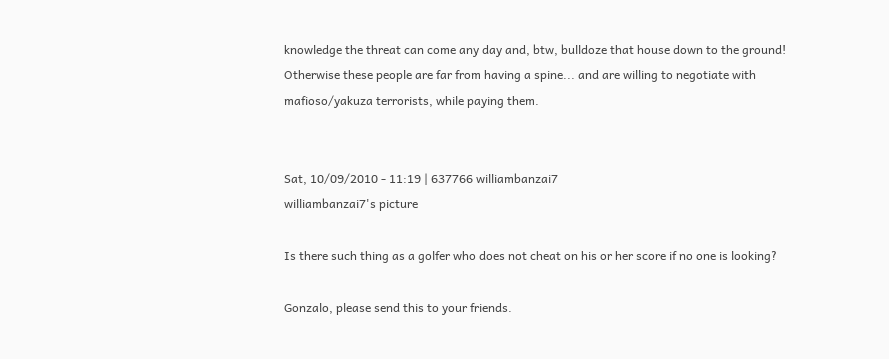knowledge the threat can come any day and, btw, bulldoze that house down to the ground! Otherwise these people are far from having a spine... and are willing to negotiate with mafioso/yakuza terrorists, while paying them.


Sat, 10/09/2010 - 11:19 | 637766 williambanzai7
williambanzai7's picture

Is there such thing as a golfer who does not cheat on his or her score if no one is looking?

Gonzalo, please send this to your friends.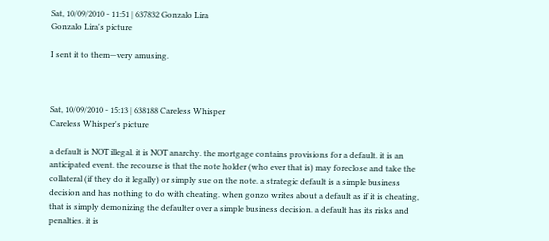Sat, 10/09/2010 - 11:51 | 637832 Gonzalo Lira
Gonzalo Lira's picture

I sent it to them—very amusing.



Sat, 10/09/2010 - 15:13 | 638188 Careless Whisper
Careless Whisper's picture

a default is NOT illegal. it is NOT anarchy. the mortgage contains provisions for a default. it is an anticipated event. the recourse is that the note holder (who ever that is) may foreclose and take the collateral (if they do it legally) or simply sue on the note. a strategic default is a simple business decision and has nothing to do with cheating. when gonzo writes about a default as if it is cheating, that is simply demonizing the defaulter over a simple business decision. a default has its risks and penalties. it is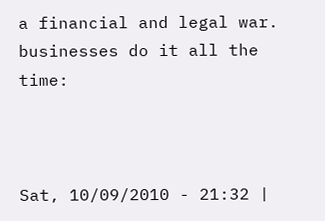a financial and legal war. businesses do it all the time:



Sat, 10/09/2010 - 21:32 |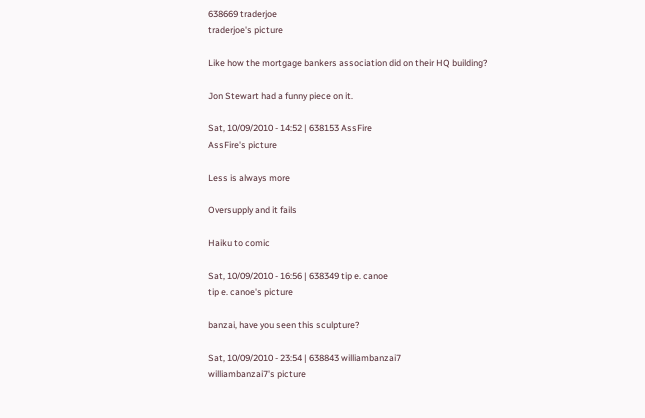638669 traderjoe
traderjoe's picture

Like how the mortgage bankers association did on their HQ building?

Jon Stewart had a funny piece on it.

Sat, 10/09/2010 - 14:52 | 638153 AssFire
AssFire's picture

Less is always more

Oversupply and it fails

Haiku to comic

Sat, 10/09/2010 - 16:56 | 638349 tip e. canoe
tip e. canoe's picture

banzai, have you seen this sculpture?

Sat, 10/09/2010 - 23:54 | 638843 williambanzai7
williambanzai7's picture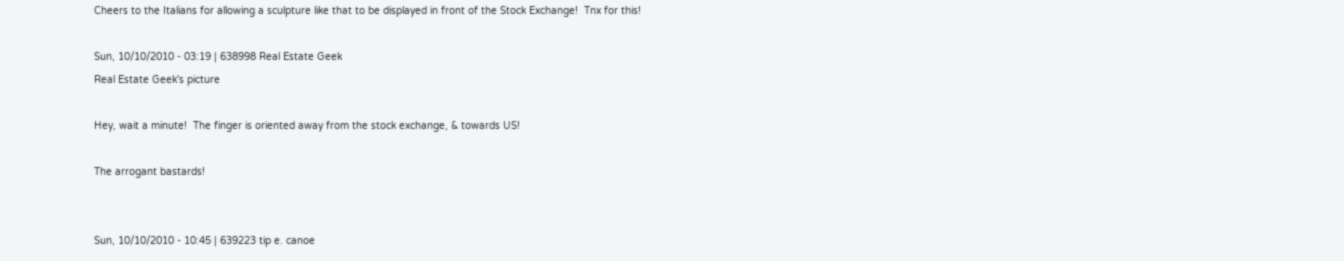Cheers to the Italians for allowing a sculpture like that to be displayed in front of the Stock Exchange!  Tnx for this!

Sun, 10/10/2010 - 03:19 | 638998 Real Estate Geek
Real Estate Geek's picture

Hey, wait a minute!  The finger is oriented away from the stock exchange, & towards US!

The arrogant bastards!


Sun, 10/10/2010 - 10:45 | 639223 tip e. canoe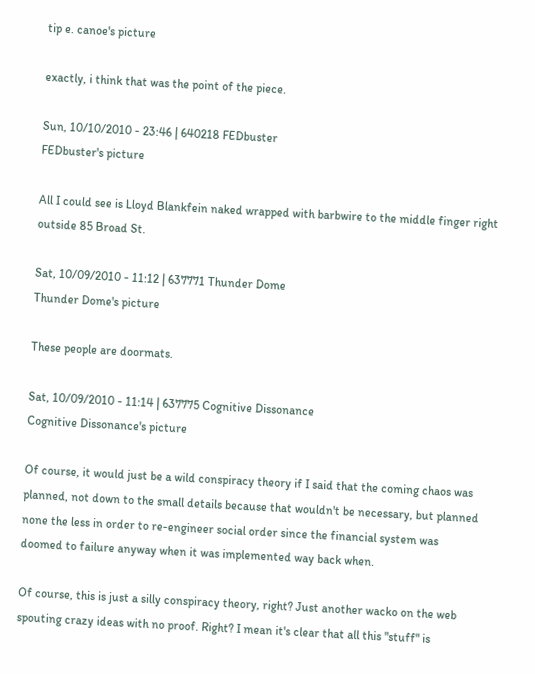tip e. canoe's picture

exactly, i think that was the point of the piece.

Sun, 10/10/2010 - 23:46 | 640218 FEDbuster
FEDbuster's picture

All I could see is Lloyd Blankfein naked wrapped with barbwire to the middle finger right outside 85 Broad St.

Sat, 10/09/2010 - 11:12 | 637771 Thunder Dome
Thunder Dome's picture

These people are doormats.

Sat, 10/09/2010 - 11:14 | 637775 Cognitive Dissonance
Cognitive Dissonance's picture

Of course, it would just be a wild conspiracy theory if I said that the coming chaos was planned, not down to the small details because that wouldn't be necessary, but planned none the less in order to re-engineer social order since the financial system was doomed to failure anyway when it was implemented way back when.

Of course, this is just a silly conspiracy theory, right? Just another wacko on the web spouting crazy ideas with no proof. Right? I mean it's clear that all this "stuff" is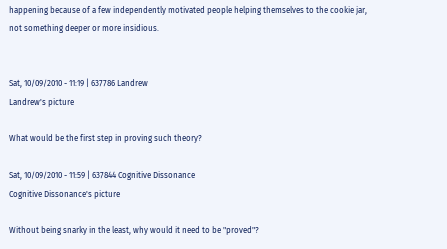happening because of a few independently motivated people helping themselves to the cookie jar, not something deeper or more insidious.


Sat, 10/09/2010 - 11:19 | 637786 Landrew
Landrew's picture

What would be the first step in proving such theory?

Sat, 10/09/2010 - 11:59 | 637844 Cognitive Dissonance
Cognitive Dissonance's picture

Without being snarky in the least, why would it need to be "proved"?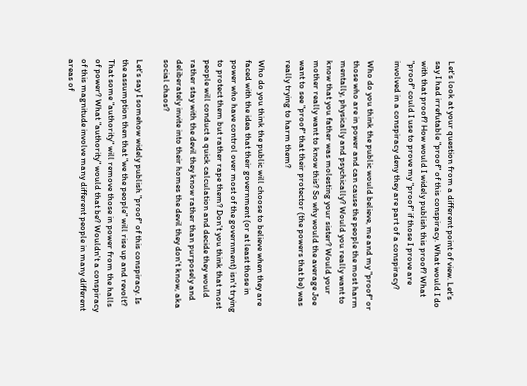Let's look at your question from a different point of view. Let's say I had irrefutable "proof" of this conspiracy. What would I do with that proof? How would I widely publish this proof? What "proof" could I use to prove my "proof" if those I prove are involved in a conspiracy deny they are part of a conspiracy?

Who do you think the public would believe, me and my "proof" or those who are in power and can cause the people the most harm mentally, physically and psychically? Would you really want to know that you father was molesting your sister? Would your mother really want to know this? So why would the average Joe want to see "proof" that their protector (the powers that be) was really trying to harm them?

Who do you think the public will choose to believe when they are faced with the idea that their government (or at least those in power who have control over most of the government) isn't trying to protect them but rather rape them? Don't you think that most people will conduct a quick calculation and decide they would rather stay with the devil they know rather than purposely and deliberately invite into their homes the devil they don't know, aka social chaos?

Let's say I somehow widely publish "proof" of this conspiracy. Is the assumption then that "we the people" will rise up and revolt? That some "authority" will remove those in power from the halls of power? What "authority" would that be? Wouldn't a conspiracy of this magnitude involve many different people in many different areas of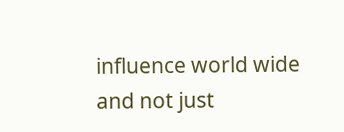influence world wide and not just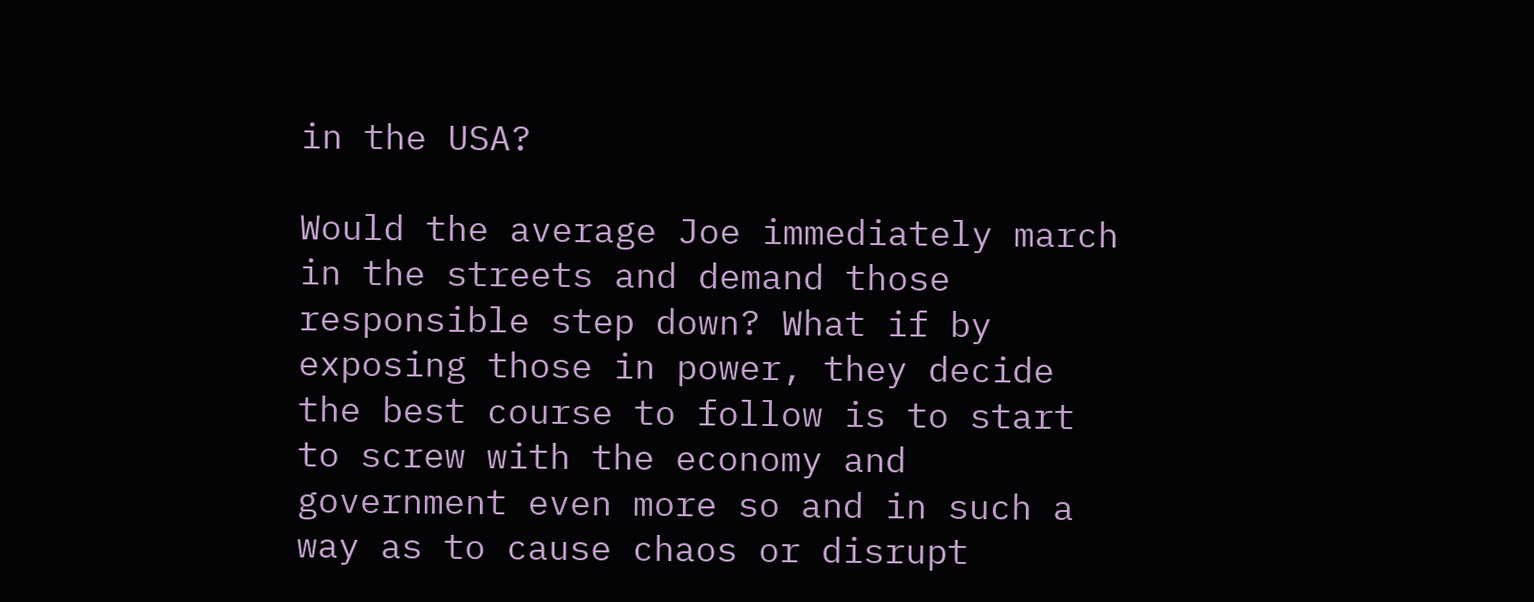in the USA?

Would the average Joe immediately march in the streets and demand those responsible step down? What if by exposing those in power, they decide the best course to follow is to start to screw with the economy and government even more so and in such a way as to cause chaos or disrupt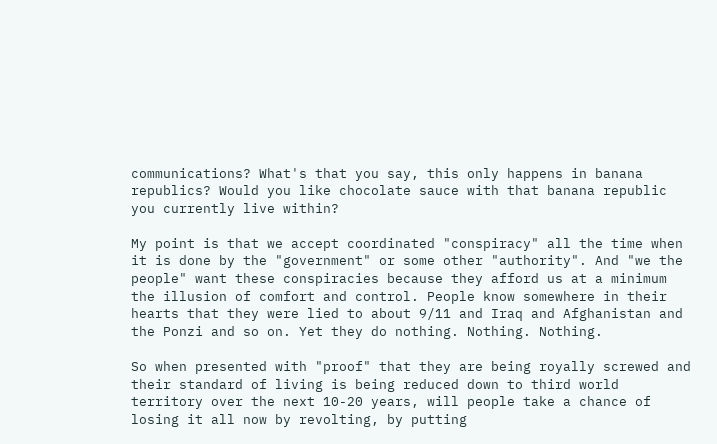communications? What's that you say, this only happens in banana republics? Would you like chocolate sauce with that banana republic you currently live within?

My point is that we accept coordinated "conspiracy" all the time when it is done by the "government" or some other "authority". And "we the people" want these conspiracies because they afford us at a minimum the illusion of comfort and control. People know somewhere in their hearts that they were lied to about 9/11 and Iraq and Afghanistan and the Ponzi and so on. Yet they do nothing. Nothing. Nothing.

So when presented with "proof" that they are being royally screwed and their standard of living is being reduced down to third world territory over the next 10-20 years, will people take a chance of losing it all now by revolting, by putting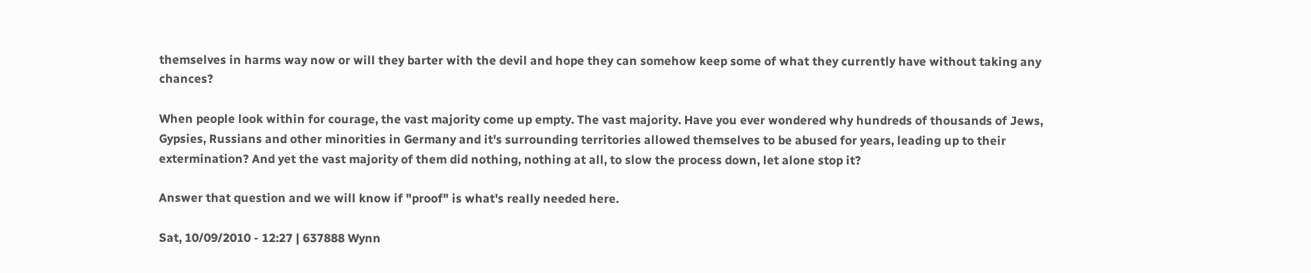themselves in harms way now or will they barter with the devil and hope they can somehow keep some of what they currently have without taking any chances?

When people look within for courage, the vast majority come up empty. The vast majority. Have you ever wondered why hundreds of thousands of Jews, Gypsies, Russians and other minorities in Germany and it's surrounding territories allowed themselves to be abused for years, leading up to their extermination? And yet the vast majority of them did nothing, nothing at all, to slow the process down, let alone stop it?

Answer that question and we will know if "proof" is what's really needed here.

Sat, 10/09/2010 - 12:27 | 637888 Wynn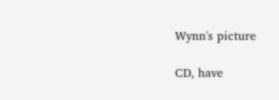Wynn's picture

CD, have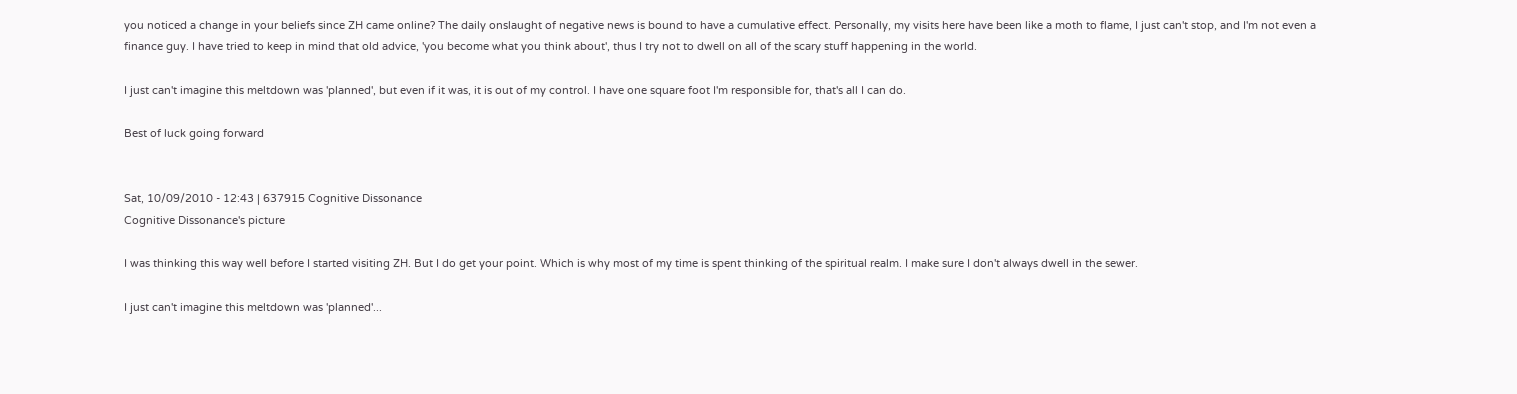you noticed a change in your beliefs since ZH came online? The daily onslaught of negative news is bound to have a cumulative effect. Personally, my visits here have been like a moth to flame, I just can't stop, and I'm not even a finance guy. I have tried to keep in mind that old advice, 'you become what you think about', thus I try not to dwell on all of the scary stuff happening in the world.

I just can't imagine this meltdown was 'planned', but even if it was, it is out of my control. I have one square foot I'm responsible for, that's all I can do.

Best of luck going forward


Sat, 10/09/2010 - 12:43 | 637915 Cognitive Dissonance
Cognitive Dissonance's picture

I was thinking this way well before I started visiting ZH. But I do get your point. Which is why most of my time is spent thinking of the spiritual realm. I make sure I don't always dwell in the sewer.

I just can't imagine this meltdown was 'planned'...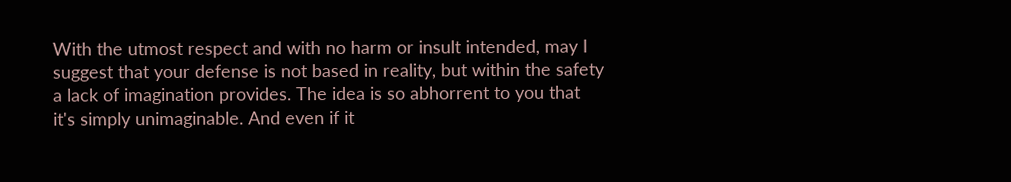With the utmost respect and with no harm or insult intended, may I suggest that your defense is not based in reality, but within the safety a lack of imagination provides. The idea is so abhorrent to you that it's simply unimaginable. And even if it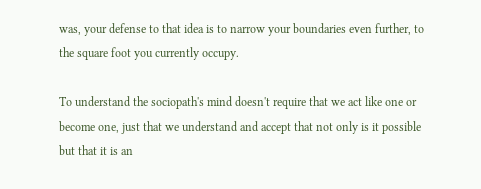was, your defense to that idea is to narrow your boundaries even further, to the square foot you currently occupy.

To understand the sociopath's mind doesn't require that we act like one or become one, just that we understand and accept that not only is it possible but that it is an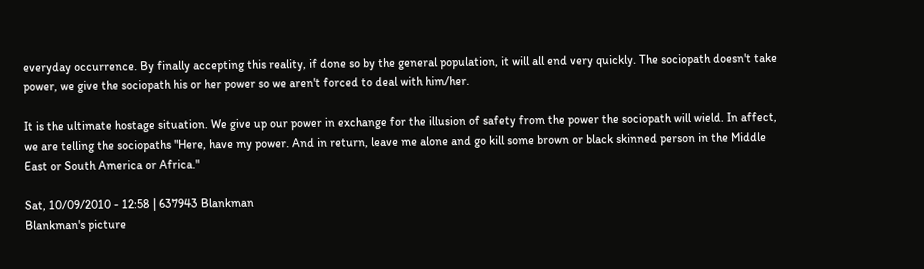everyday occurrence. By finally accepting this reality, if done so by the general population, it will all end very quickly. The sociopath doesn't take power, we give the sociopath his or her power so we aren't forced to deal with him/her.

It is the ultimate hostage situation. We give up our power in exchange for the illusion of safety from the power the sociopath will wield. In affect, we are telling the sociopaths "Here, have my power. And in return, leave me alone and go kill some brown or black skinned person in the Middle East or South America or Africa."

Sat, 10/09/2010 - 12:58 | 637943 Blankman
Blankman's picture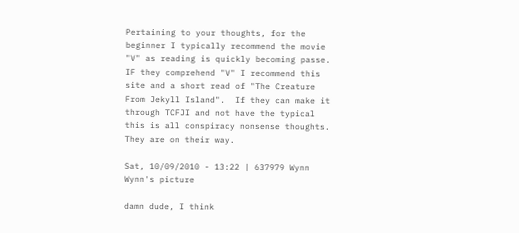Pertaining to your thoughts, for the beginner I typically recommend the movie "V" as reading is quickly becoming passe.  IF they comprehend "V" I recommend this site and a short read of "The Creature From Jekyll Island".  If they can make it through TCFJI and not have the typical this is all conspiracy nonsense thoughts.  They are on their way.

Sat, 10/09/2010 - 13:22 | 637979 Wynn
Wynn's picture

damn dude, I think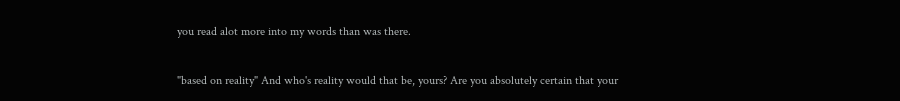you read alot more into my words than was there.

"based on reality" And who's reality would that be, yours? Are you absolutely certain that your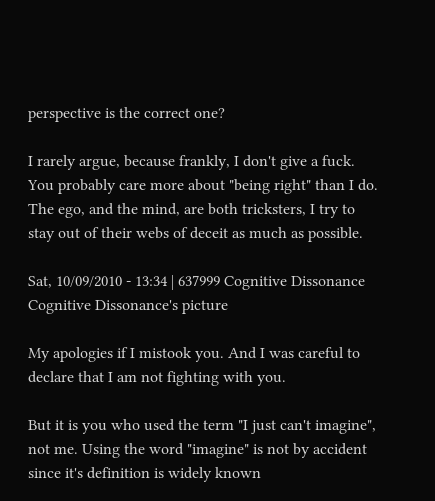perspective is the correct one?

I rarely argue, because frankly, I don't give a fuck. You probably care more about "being right" than I do. The ego, and the mind, are both tricksters, I try to stay out of their webs of deceit as much as possible.

Sat, 10/09/2010 - 13:34 | 637999 Cognitive Dissonance
Cognitive Dissonance's picture

My apologies if I mistook you. And I was careful to declare that I am not fighting with you.

But it is you who used the term "I just can't imagine", not me. Using the word "imagine" is not by accident since it's definition is widely known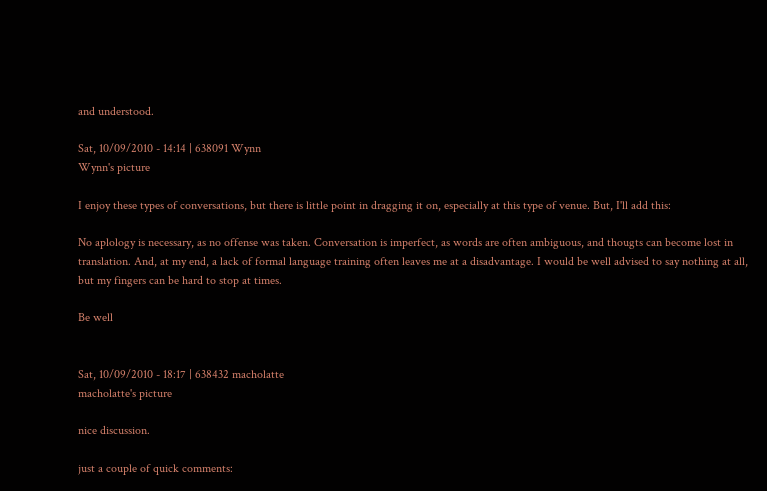and understood.

Sat, 10/09/2010 - 14:14 | 638091 Wynn
Wynn's picture

I enjoy these types of conversations, but there is little point in dragging it on, especially at this type of venue. But, I'll add this:

No aplology is necessary, as no offense was taken. Conversation is imperfect, as words are often ambiguous, and thougts can become lost in translation. And, at my end, a lack of formal language training often leaves me at a disadvantage. I would be well advised to say nothing at all, but my fingers can be hard to stop at times.

Be well


Sat, 10/09/2010 - 18:17 | 638432 macholatte
macholatte's picture

nice discussion.

just a couple of quick comments: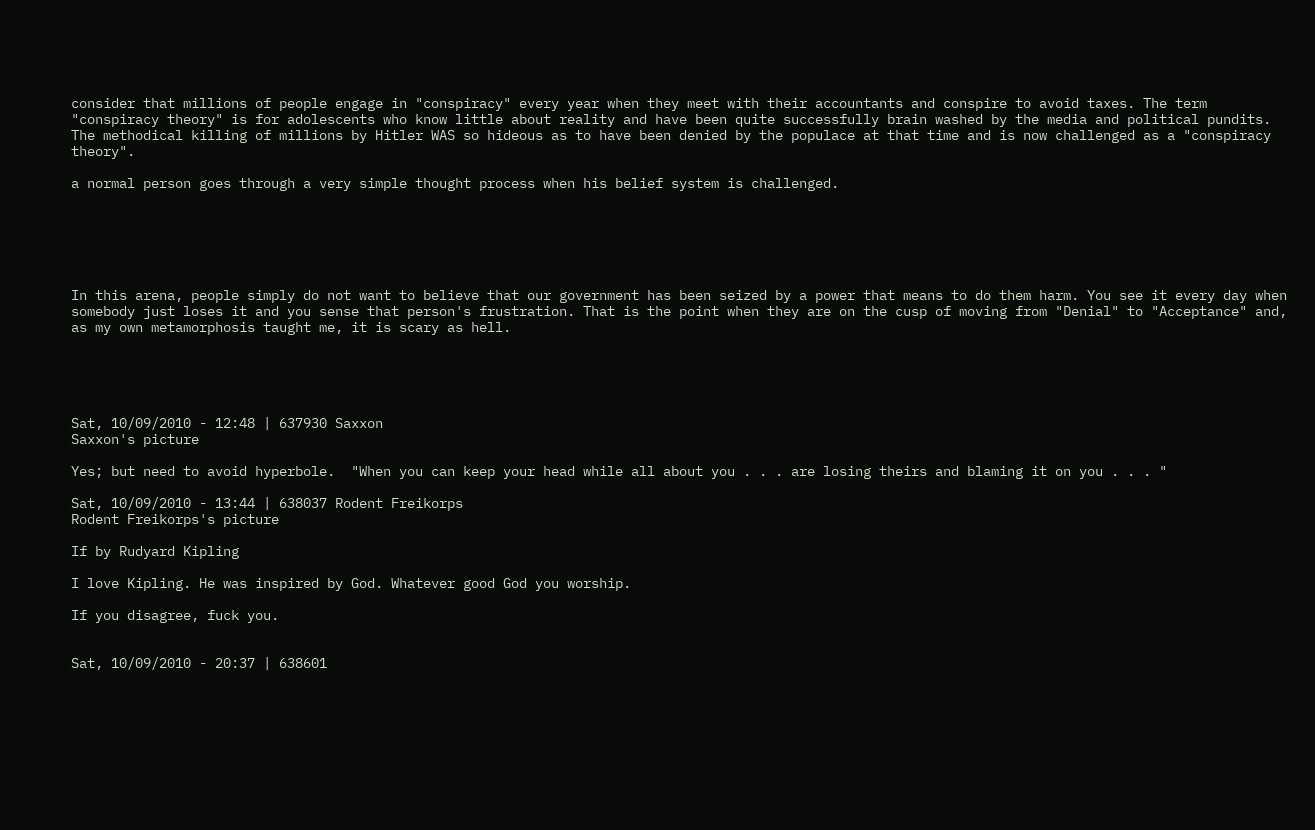consider that millions of people engage in "conspiracy" every year when they meet with their accountants and conspire to avoid taxes. The term "conspiracy theory" is for adolescents who know little about reality and have been quite successfully brain washed by the media and political pundits. The methodical killing of millions by Hitler WAS so hideous as to have been denied by the populace at that time and is now challenged as a "conspiracy theory".

a normal person goes through a very simple thought process when his belief system is challenged.






In this arena, people simply do not want to believe that our government has been seized by a power that means to do them harm. You see it every day when somebody just loses it and you sense that person's frustration. That is the point when they are on the cusp of moving from "Denial" to "Acceptance" and, as my own metamorphosis taught me, it is scary as hell.





Sat, 10/09/2010 - 12:48 | 637930 Saxxon
Saxxon's picture

Yes; but need to avoid hyperbole.  "When you can keep your head while all about you . . . are losing theirs and blaming it on you . . . "

Sat, 10/09/2010 - 13:44 | 638037 Rodent Freikorps
Rodent Freikorps's picture

If by Rudyard Kipling

I love Kipling. He was inspired by God. Whatever good God you worship.

If you disagree, fuck you.


Sat, 10/09/2010 - 20:37 | 638601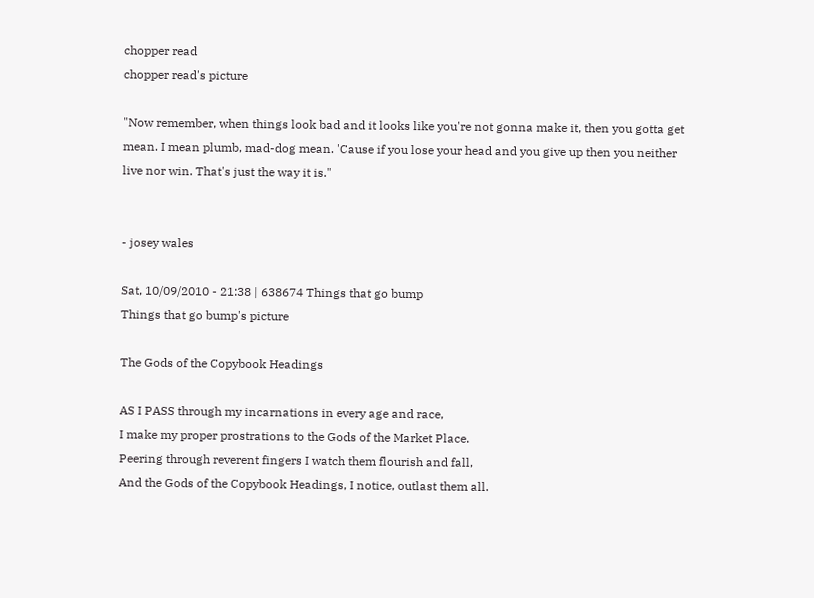chopper read
chopper read's picture

"Now remember, when things look bad and it looks like you're not gonna make it, then you gotta get mean. I mean plumb, mad-dog mean. 'Cause if you lose your head and you give up then you neither live nor win. That's just the way it is."


- josey wales

Sat, 10/09/2010 - 21:38 | 638674 Things that go bump
Things that go bump's picture

The Gods of the Copybook Headings

AS I PASS through my incarnations in every age and race,
I make my proper prostrations to the Gods of the Market Place.
Peering through reverent fingers I watch them flourish and fall,
And the Gods of the Copybook Headings, I notice, outlast them all.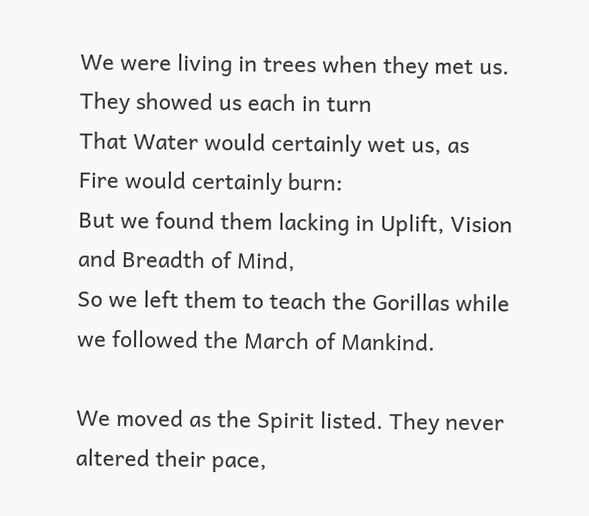We were living in trees when they met us. They showed us each in turn
That Water would certainly wet us, as Fire would certainly burn:
But we found them lacking in Uplift, Vision and Breadth of Mind,
So we left them to teach the Gorillas while we followed the March of Mankind.

We moved as the Spirit listed. They never altered their pace,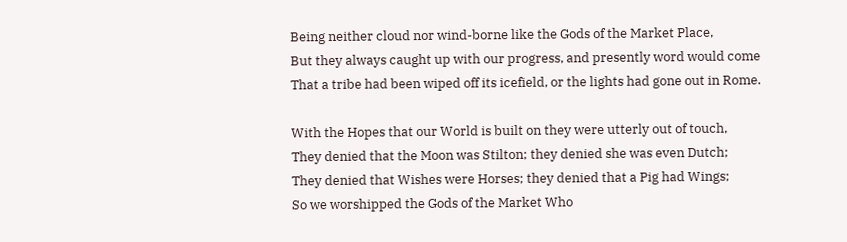Being neither cloud nor wind-borne like the Gods of the Market Place,
But they always caught up with our progress, and presently word would come
That a tribe had been wiped off its icefield, or the lights had gone out in Rome.

With the Hopes that our World is built on they were utterly out of touch,
They denied that the Moon was Stilton; they denied she was even Dutch;
They denied that Wishes were Horses; they denied that a Pig had Wings;
So we worshipped the Gods of the Market Who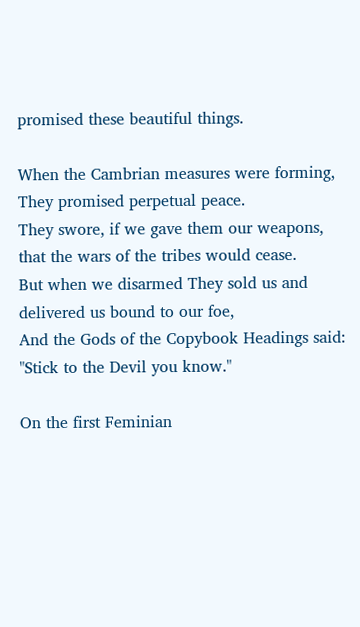promised these beautiful things.

When the Cambrian measures were forming, They promised perpetual peace.
They swore, if we gave them our weapons, that the wars of the tribes would cease.
But when we disarmed They sold us and delivered us bound to our foe,
And the Gods of the Copybook Headings said: "Stick to the Devil you know."

On the first Feminian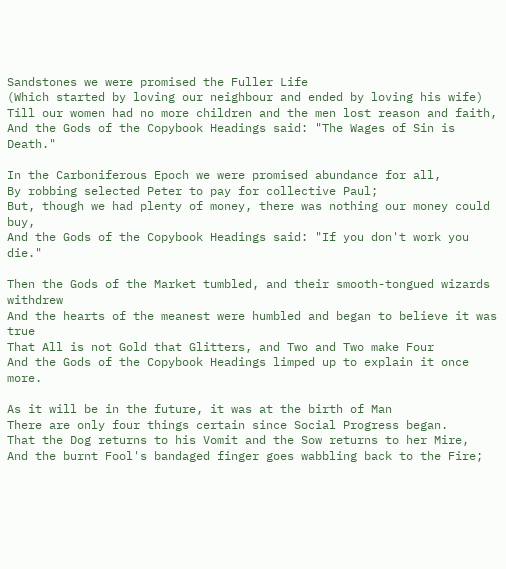Sandstones we were promised the Fuller Life
(Which started by loving our neighbour and ended by loving his wife)
Till our women had no more children and the men lost reason and faith,
And the Gods of the Copybook Headings said: "The Wages of Sin is Death."

In the Carboniferous Epoch we were promised abundance for all,
By robbing selected Peter to pay for collective Paul;
But, though we had plenty of money, there was nothing our money could buy,
And the Gods of the Copybook Headings said: "If you don't work you die."

Then the Gods of the Market tumbled, and their smooth-tongued wizards withdrew
And the hearts of the meanest were humbled and began to believe it was true
That All is not Gold that Glitters, and Two and Two make Four
And the Gods of the Copybook Headings limped up to explain it once more.

As it will be in the future, it was at the birth of Man
There are only four things certain since Social Progress began.
That the Dog returns to his Vomit and the Sow returns to her Mire,
And the burnt Fool's bandaged finger goes wabbling back to the Fire;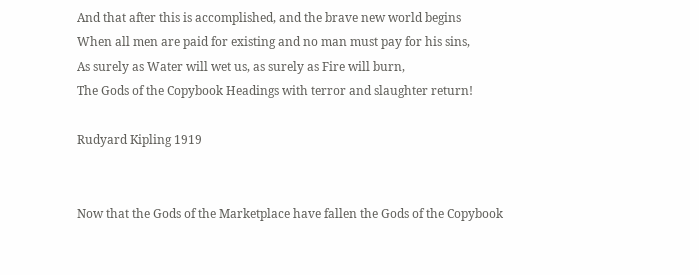And that after this is accomplished, and the brave new world begins
When all men are paid for existing and no man must pay for his sins,
As surely as Water will wet us, as surely as Fire will burn,
The Gods of the Copybook Headings with terror and slaughter return!

Rudyard Kipling 1919


Now that the Gods of the Marketplace have fallen the Gods of the Copybook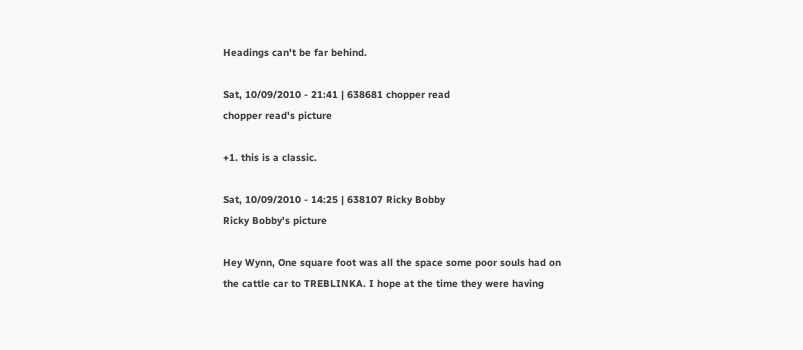Headings can't be far behind.

Sat, 10/09/2010 - 21:41 | 638681 chopper read
chopper read's picture

+1. this is a classic.

Sat, 10/09/2010 - 14:25 | 638107 Ricky Bobby
Ricky Bobby's picture

Hey Wynn, One square foot was all the space some poor souls had on the cattle car to TREBLINKA. I hope at the time they were having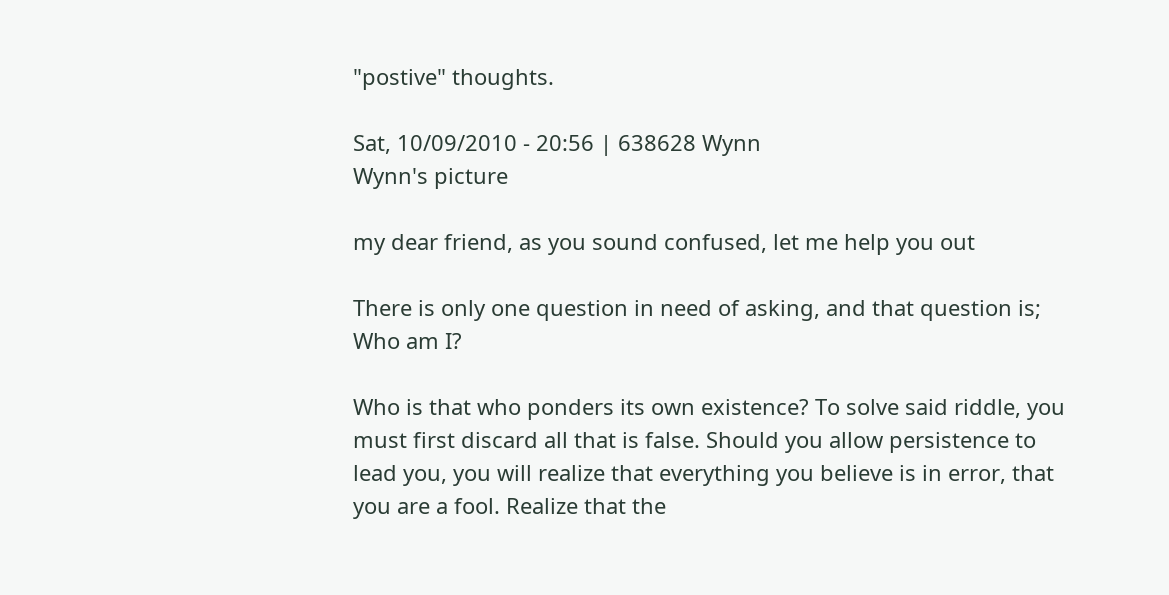"postive" thoughts.

Sat, 10/09/2010 - 20:56 | 638628 Wynn
Wynn's picture

my dear friend, as you sound confused, let me help you out

There is only one question in need of asking, and that question is; Who am I?

Who is that who ponders its own existence? To solve said riddle, you must first discard all that is false. Should you allow persistence to lead you, you will realize that everything you believe is in error, that you are a fool. Realize that the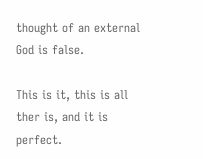thought of an external God is false.

This is it, this is all ther is, and it is perfect.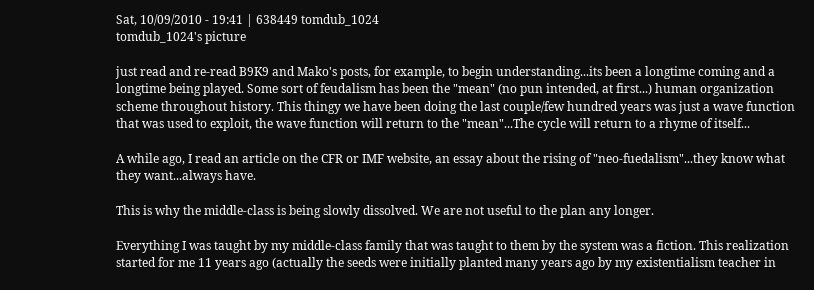Sat, 10/09/2010 - 19:41 | 638449 tomdub_1024
tomdub_1024's picture

just read and re-read B9K9 and Mako's posts, for example, to begin understanding...its been a longtime coming and a longtime being played. Some sort of feudalism has been the "mean" (no pun intended, at first...) human organization scheme throughout history. This thingy we have been doing the last couple/few hundred years was just a wave function that was used to exploit, the wave function will return to the "mean"...The cycle will return to a rhyme of itself...

A while ago, I read an article on the CFR or IMF website, an essay about the rising of "neo-fuedalism"...they know what they want...always have.

This is why the middle-class is being slowly dissolved. We are not useful to the plan any longer.

Everything I was taught by my middle-class family that was taught to them by the system was a fiction. This realization started for me 11 years ago (actually the seeds were initially planted many years ago by my existentialism teacher in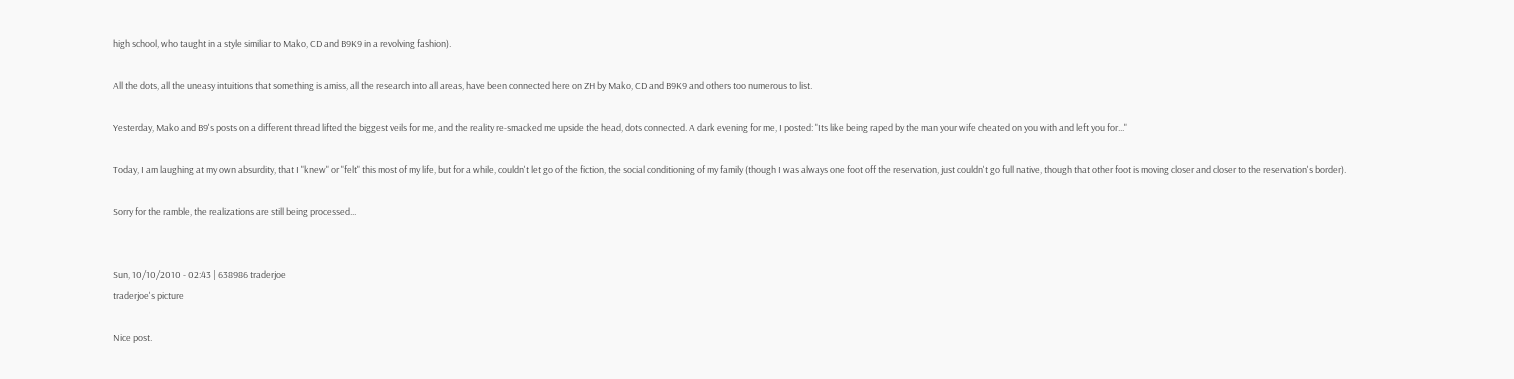high school, who taught in a style similiar to Mako, CD and B9K9 in a revolving fashion).

All the dots, all the uneasy intuitions that something is amiss, all the research into all areas, have been connected here on ZH by Mako, CD and B9K9 and others too numerous to list.

Yesterday, Mako and B9's posts on a different thread lifted the biggest veils for me, and the reality re-smacked me upside the head, dots connected. A dark evening for me, I posted: "Its like being raped by the man your wife cheated on you with and left you for..."

Today, I am laughing at my own absurdity, that I "knew" or "felt" this most of my life, but for a while, couldn't let go of the fiction, the social conditioning of my family (though I was always one foot off the reservation, just couldn't go full native, though that other foot is moving closer and closer to the reservation's border).

Sorry for the ramble, the realizations are still being processed...


Sun, 10/10/2010 - 02:43 | 638986 traderjoe
traderjoe's picture

Nice post.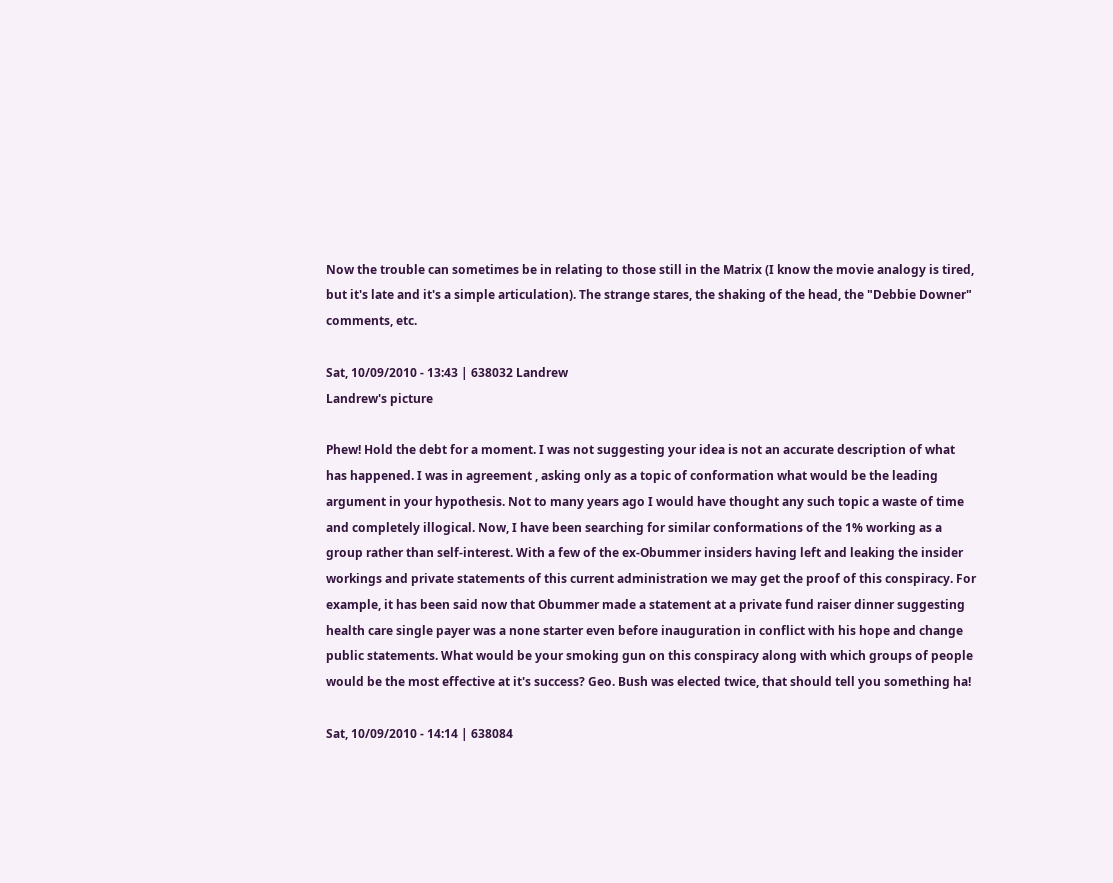Now the trouble can sometimes be in relating to those still in the Matrix (I know the movie analogy is tired, but it's late and it's a simple articulation). The strange stares, the shaking of the head, the "Debbie Downer" comments, etc.

Sat, 10/09/2010 - 13:43 | 638032 Landrew
Landrew's picture

Phew! Hold the debt for a moment. I was not suggesting your idea is not an accurate description of what has happened. I was in agreement , asking only as a topic of conformation what would be the leading argument in your hypothesis. Not to many years ago I would have thought any such topic a waste of time and completely illogical. Now, I have been searching for similar conformations of the 1% working as a group rather than self-interest. With a few of the ex-Obummer insiders having left and leaking the insider workings and private statements of this current administration we may get the proof of this conspiracy. For example, it has been said now that Obummer made a statement at a private fund raiser dinner suggesting health care single payer was a none starter even before inauguration in conflict with his hope and change public statements. What would be your smoking gun on this conspiracy along with which groups of people would be the most effective at it's success? Geo. Bush was elected twice, that should tell you something ha!

Sat, 10/09/2010 - 14:14 | 638084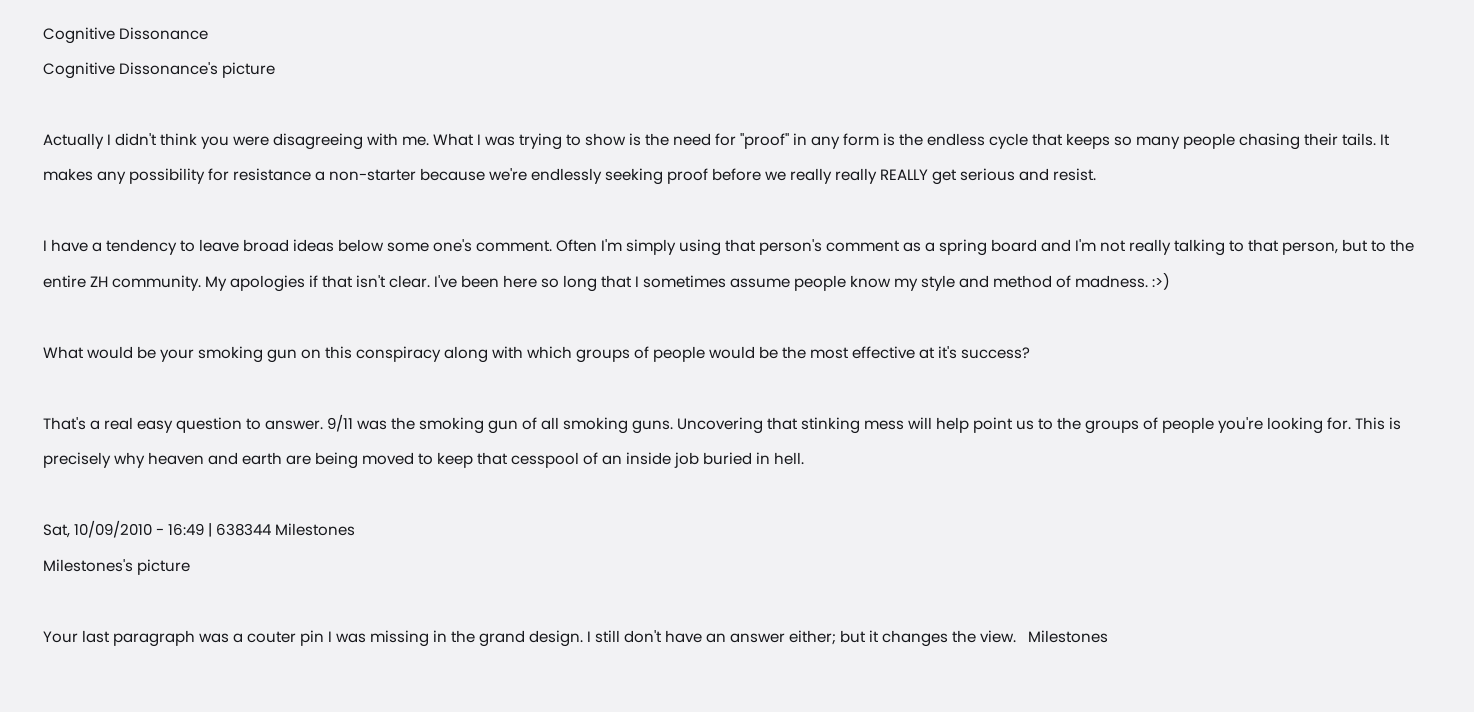Cognitive Dissonance
Cognitive Dissonance's picture

Actually I didn't think you were disagreeing with me. What I was trying to show is the need for "proof" in any form is the endless cycle that keeps so many people chasing their tails. It makes any possibility for resistance a non-starter because we're endlessly seeking proof before we really really REALLY get serious and resist.

I have a tendency to leave broad ideas below some one's comment. Often I'm simply using that person's comment as a spring board and I'm not really talking to that person, but to the entire ZH community. My apologies if that isn't clear. I've been here so long that I sometimes assume people know my style and method of madness. :>)

What would be your smoking gun on this conspiracy along with which groups of people would be the most effective at it's success?

That's a real easy question to answer. 9/11 was the smoking gun of all smoking guns. Uncovering that stinking mess will help point us to the groups of people you're looking for. This is precisely why heaven and earth are being moved to keep that cesspool of an inside job buried in hell.

Sat, 10/09/2010 - 16:49 | 638344 Milestones
Milestones's picture

Your last paragraph was a couter pin I was missing in the grand design. I still don't have an answer either; but it changes the view.   Milestones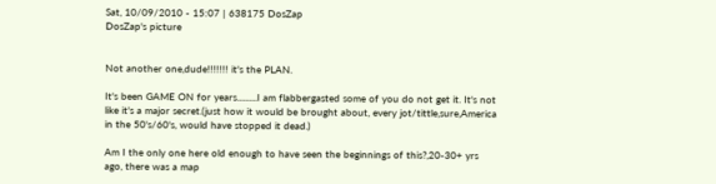Sat, 10/09/2010 - 15:07 | 638175 DosZap
DosZap's picture


Not another one,dude!!!!!!! it's the PLAN.

It's been GAME ON for years..........I am flabbergasted some of you do not get it. It's not like it's a major secret.(just how it would be brought about, every jot/tittle,sure,America in the 50's/60's, would have stopped it dead.)

Am I the only one here old enough to have seen the beginnings of this?,20-30+ yrs ago, there was a map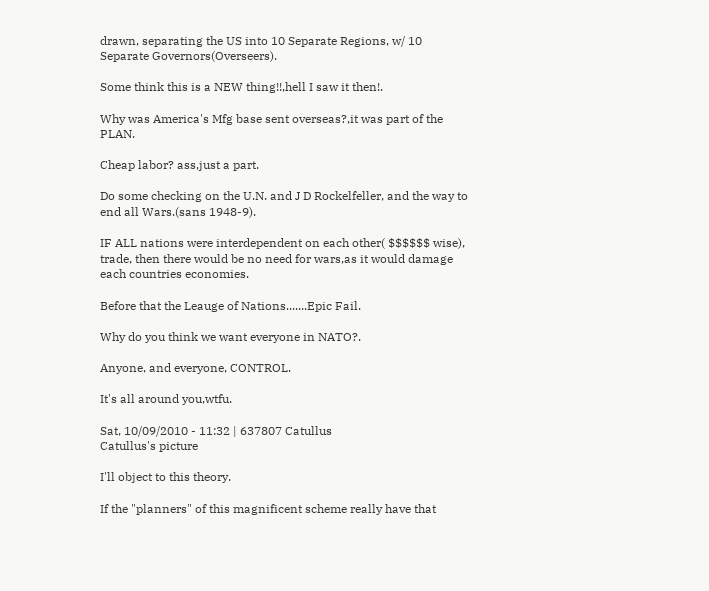drawn, separating the US into 10 Separate Regions, w/ 10 Separate Governors(Overseers).

Some think this is a NEW thing!!,hell I saw it then!.

Why was America's Mfg base sent overseas?,it was part of the PLAN.

Cheap labor? ass,just a part.

Do some checking on the U.N. and J D Rockelfeller, and the way to end all Wars.(sans 1948-9).

IF ALL nations were interdependent on each other( $$$$$$ wise), trade, then there would be no need for wars,as it would damage each countries economies.

Before that the Leauge of Nations.......Epic Fail.

Why do you think we want everyone in NATO?.

Anyone, and everyone, CONTROL.

It's all around you,wtfu.

Sat, 10/09/2010 - 11:32 | 637807 Catullus
Catullus's picture

I'll object to this theory.

If the "planners" of this magnificent scheme really have that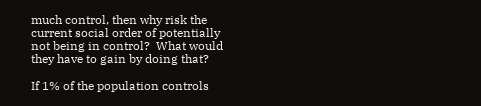much control, then why risk the current social order of potentially not being in control?  What would they have to gain by doing that?

If 1% of the population controls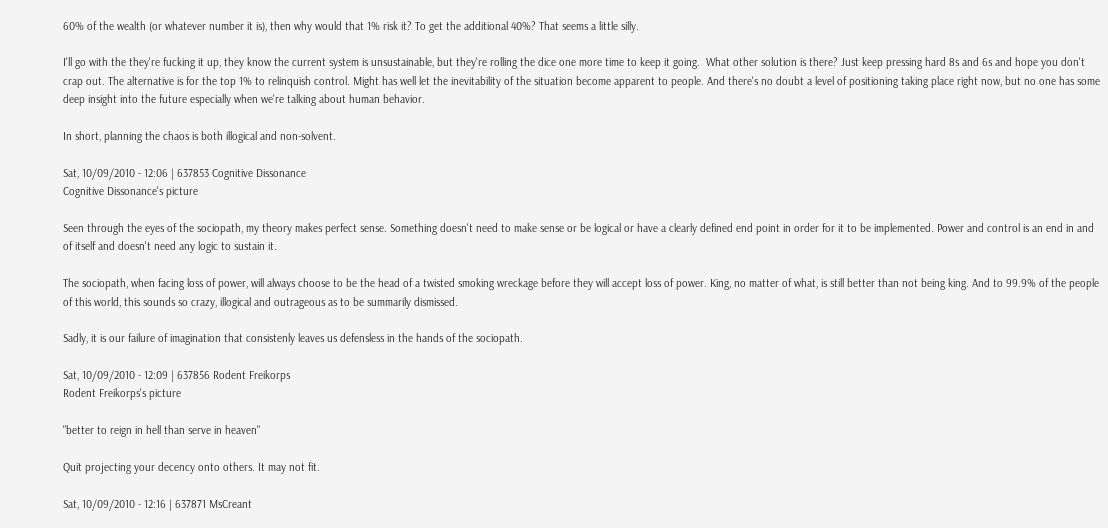60% of the wealth (or whatever number it is), then why would that 1% risk it? To get the additional 40%? That seems a little silly.

I'll go with the they're fucking it up, they know the current system is unsustainable, but they're rolling the dice one more time to keep it going.  What other solution is there? Just keep pressing hard 8s and 6s and hope you don't crap out. The alternative is for the top 1% to relinquish control. Might has well let the inevitability of the situation become apparent to people. And there's no doubt a level of positioning taking place right now, but no one has some deep insight into the future especially when we're talking about human behavior.

In short, planning the chaos is both illogical and non-solvent.

Sat, 10/09/2010 - 12:06 | 637853 Cognitive Dissonance
Cognitive Dissonance's picture

Seen through the eyes of the sociopath, my theory makes perfect sense. Something doesn't need to make sense or be logical or have a clearly defined end point in order for it to be implemented. Power and control is an end in and of itself and doesn't need any logic to sustain it.

The sociopath, when facing loss of power, will always choose to be the head of a twisted smoking wreckage before they will accept loss of power. King, no matter of what, is still better than not being king. And to 99.9% of the people of this world, this sounds so crazy, illogical and outrageous as to be summarily dismissed.

Sadly, it is our failure of imagination that consistenly leaves us defensless in the hands of the sociopath.

Sat, 10/09/2010 - 12:09 | 637856 Rodent Freikorps
Rodent Freikorps's picture

"better to reign in hell than serve in heaven"

Quit projecting your decency onto others. It may not fit.

Sat, 10/09/2010 - 12:16 | 637871 MsCreant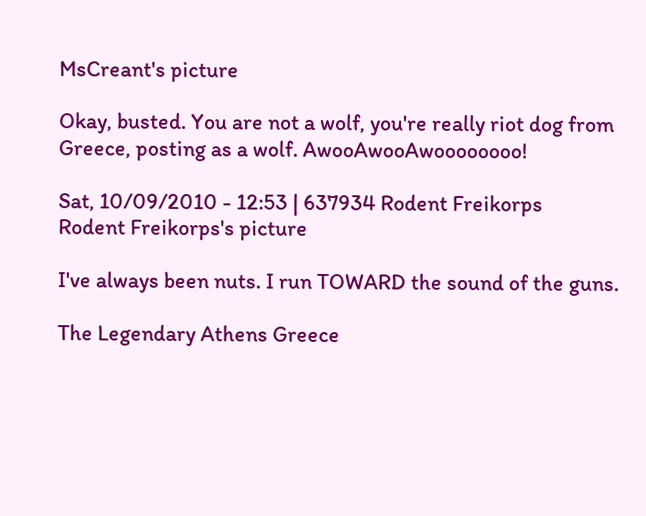MsCreant's picture

Okay, busted. You are not a wolf, you're really riot dog from Greece, posting as a wolf. AwooAwooAwoooooooo!

Sat, 10/09/2010 - 12:53 | 637934 Rodent Freikorps
Rodent Freikorps's picture

I've always been nuts. I run TOWARD the sound of the guns.

The Legendary Athens Greece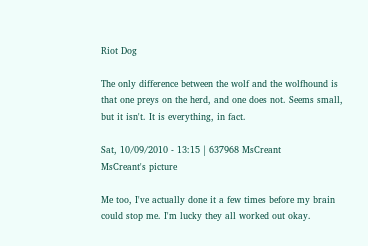Riot Dog

The only difference between the wolf and the wolfhound is that one preys on the herd, and one does not. Seems small, but it isn't. It is everything, in fact.

Sat, 10/09/2010 - 13:15 | 637968 MsCreant
MsCreant's picture

Me too, I've actually done it a few times before my brain could stop me. I'm lucky they all worked out okay.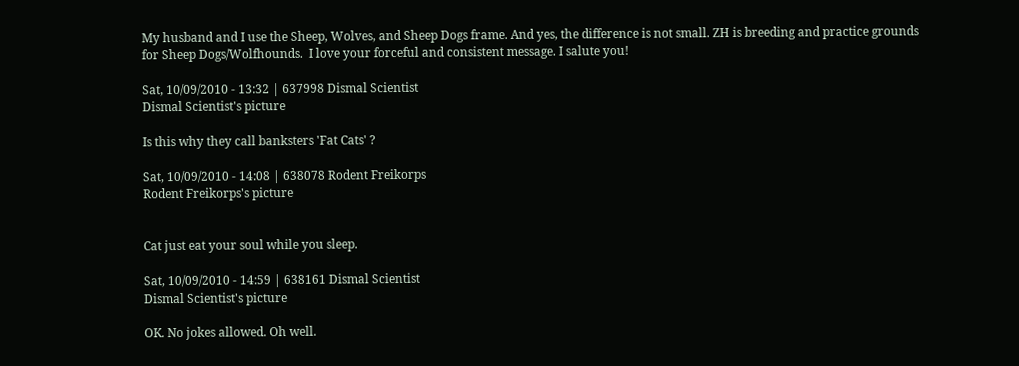My husband and I use the Sheep, Wolves, and Sheep Dogs frame. And yes, the difference is not small. ZH is breeding and practice grounds for Sheep Dogs/Wolfhounds.  I love your forceful and consistent message. I salute you!

Sat, 10/09/2010 - 13:32 | 637998 Dismal Scientist
Dismal Scientist's picture

Is this why they call banksters 'Fat Cats' ?

Sat, 10/09/2010 - 14:08 | 638078 Rodent Freikorps
Rodent Freikorps's picture


Cat just eat your soul while you sleep.

Sat, 10/09/2010 - 14:59 | 638161 Dismal Scientist
Dismal Scientist's picture

OK. No jokes allowed. Oh well.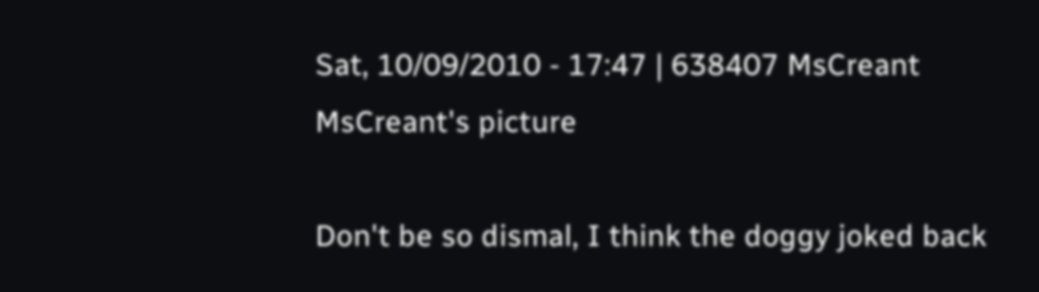Sat, 10/09/2010 - 17:47 | 638407 MsCreant
MsCreant's picture

Don't be so dismal, I think the doggy joked back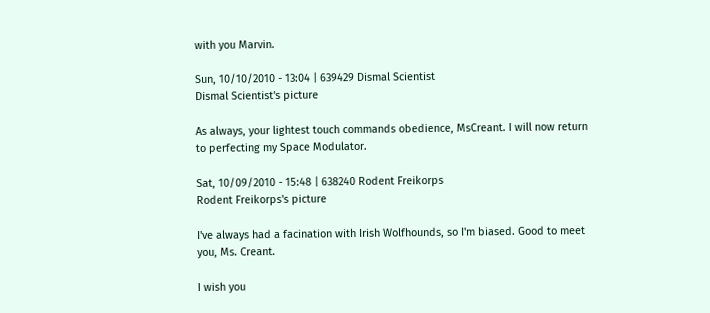with you Marvin.

Sun, 10/10/2010 - 13:04 | 639429 Dismal Scientist
Dismal Scientist's picture

As always, your lightest touch commands obedience, MsCreant. I will now return to perfecting my Space Modulator.

Sat, 10/09/2010 - 15:48 | 638240 Rodent Freikorps
Rodent Freikorps's picture

I've always had a facination with Irish Wolfhounds, so I'm biased. Good to meet you, Ms. Creant.

I wish you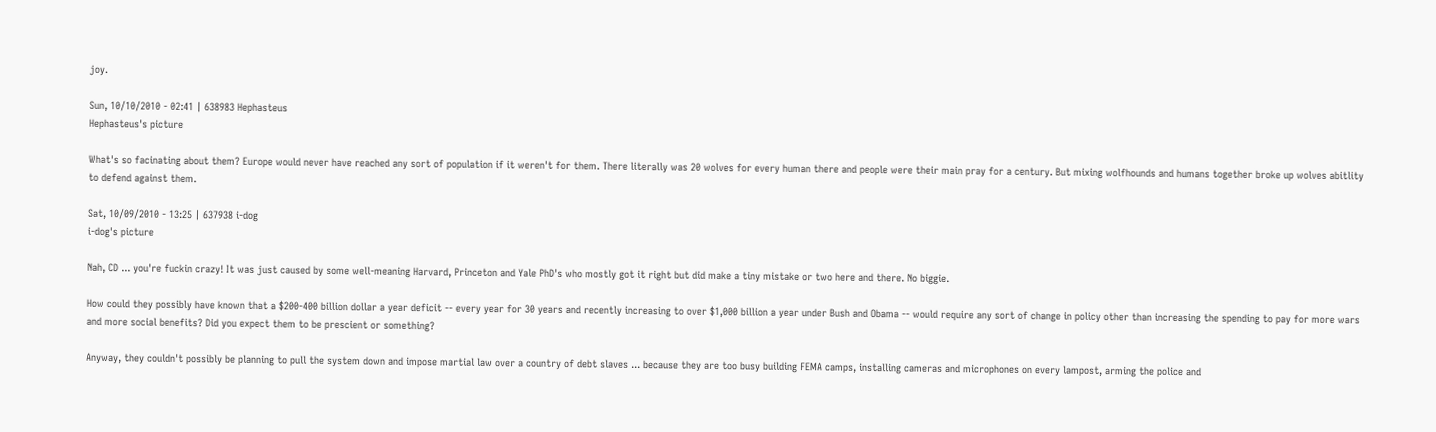joy.

Sun, 10/10/2010 - 02:41 | 638983 Hephasteus
Hephasteus's picture

What's so facinating about them? Europe would never have reached any sort of population if it weren't for them. There literally was 20 wolves for every human there and people were their main pray for a century. But mixing wolfhounds and humans together broke up wolves abitlity to defend against them.

Sat, 10/09/2010 - 13:25 | 637938 i-dog
i-dog's picture

Nah, CD ... you're fuckin crazy! It was just caused by some well-meaning Harvard, Princeton and Yale PhD's who mostly got it right but did make a tiny mistake or two here and there. No biggie.

How could they possibly have known that a $200-400 billion dollar a year deficit -- every year for 30 years and recently increasing to over $1,000 billion a year under Bush and Obama -- would require any sort of change in policy other than increasing the spending to pay for more wars and more social benefits? Did you expect them to be prescient or something?

Anyway, they couldn't possibly be planning to pull the system down and impose martial law over a country of debt slaves ... because they are too busy building FEMA camps, installing cameras and microphones on every lampost, arming the police and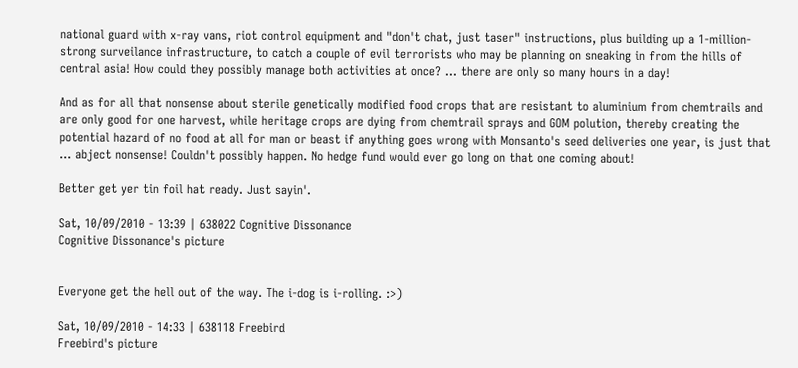national guard with x-ray vans, riot control equipment and "don't chat, just taser" instructions, plus building up a 1-million-strong surveilance infrastructure, to catch a couple of evil terrorists who may be planning on sneaking in from the hills of central asia! How could they possibly manage both activities at once? ... there are only so many hours in a day!

And as for all that nonsense about sterile genetically modified food crops that are resistant to aluminium from chemtrails and are only good for one harvest, while heritage crops are dying from chemtrail sprays and GOM polution, thereby creating the potential hazard of no food at all for man or beast if anything goes wrong with Monsanto's seed deliveries one year, is just that ... abject nonsense! Couldn't possibly happen. No hedge fund would ever go long on that one coming about!

Better get yer tin foil hat ready. Just sayin'.

Sat, 10/09/2010 - 13:39 | 638022 Cognitive Dissonance
Cognitive Dissonance's picture


Everyone get the hell out of the way. The i-dog is i-rolling. :>)

Sat, 10/09/2010 - 14:33 | 638118 Freebird
Freebird's picture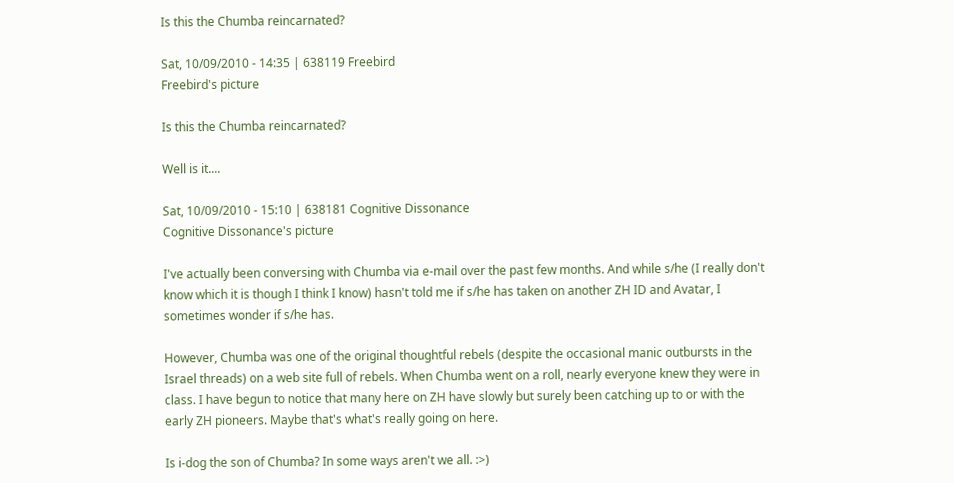Is this the Chumba reincarnated?

Sat, 10/09/2010 - 14:35 | 638119 Freebird
Freebird's picture

Is this the Chumba reincarnated?

Well is it....

Sat, 10/09/2010 - 15:10 | 638181 Cognitive Dissonance
Cognitive Dissonance's picture

I've actually been conversing with Chumba via e-mail over the past few months. And while s/he (I really don't know which it is though I think I know) hasn't told me if s/he has taken on another ZH ID and Avatar, I sometimes wonder if s/he has.

However, Chumba was one of the original thoughtful rebels (despite the occasional manic outbursts in the Israel threads) on a web site full of rebels. When Chumba went on a roll, nearly everyone knew they were in class. I have begun to notice that many here on ZH have slowly but surely been catching up to or with the early ZH pioneers. Maybe that's what's really going on here.

Is i-dog the son of Chumba? In some ways aren't we all. :>)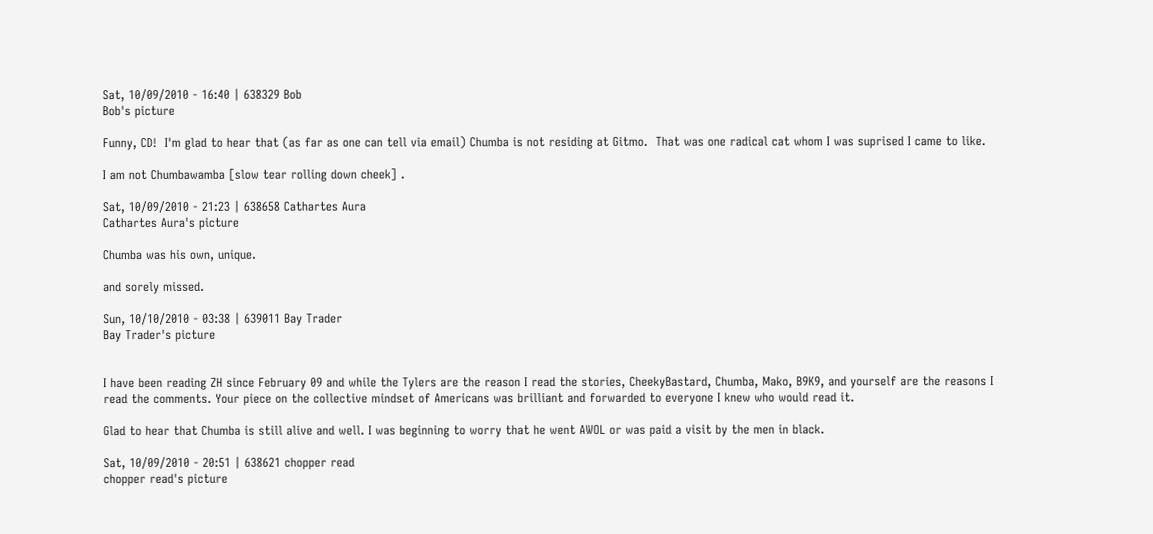Sat, 10/09/2010 - 16:40 | 638329 Bob
Bob's picture

Funny, CD!  I'm glad to hear that (as far as one can tell via email) Chumba is not residing at Gitmo.  That was one radical cat whom I was suprised I came to like.

I am not Chumbawamba [slow tear rolling down cheek] .

Sat, 10/09/2010 - 21:23 | 638658 Cathartes Aura
Cathartes Aura's picture

Chumba was his own, unique.

and sorely missed.

Sun, 10/10/2010 - 03:38 | 639011 Bay Trader
Bay Trader's picture


I have been reading ZH since February 09 and while the Tylers are the reason I read the stories, CheekyBastard, Chumba, Mako, B9K9, and yourself are the reasons I read the comments. Your piece on the collective mindset of Americans was brilliant and forwarded to everyone I knew who would read it.

Glad to hear that Chumba is still alive and well. I was beginning to worry that he went AWOL or was paid a visit by the men in black.

Sat, 10/09/2010 - 20:51 | 638621 chopper read
chopper read's picture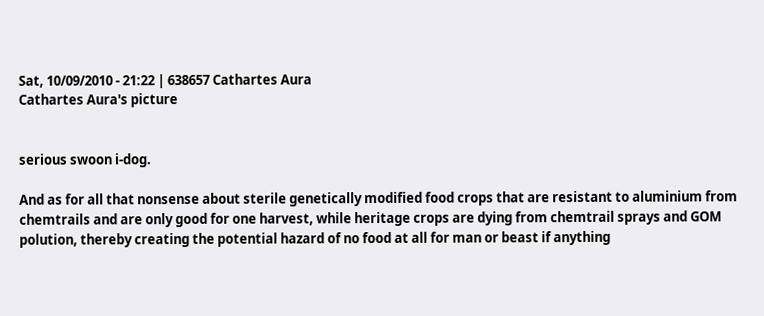Sat, 10/09/2010 - 21:22 | 638657 Cathartes Aura
Cathartes Aura's picture


serious swoon i-dog.

And as for all that nonsense about sterile genetically modified food crops that are resistant to aluminium from chemtrails and are only good for one harvest, while heritage crops are dying from chemtrail sprays and GOM polution, thereby creating the potential hazard of no food at all for man or beast if anything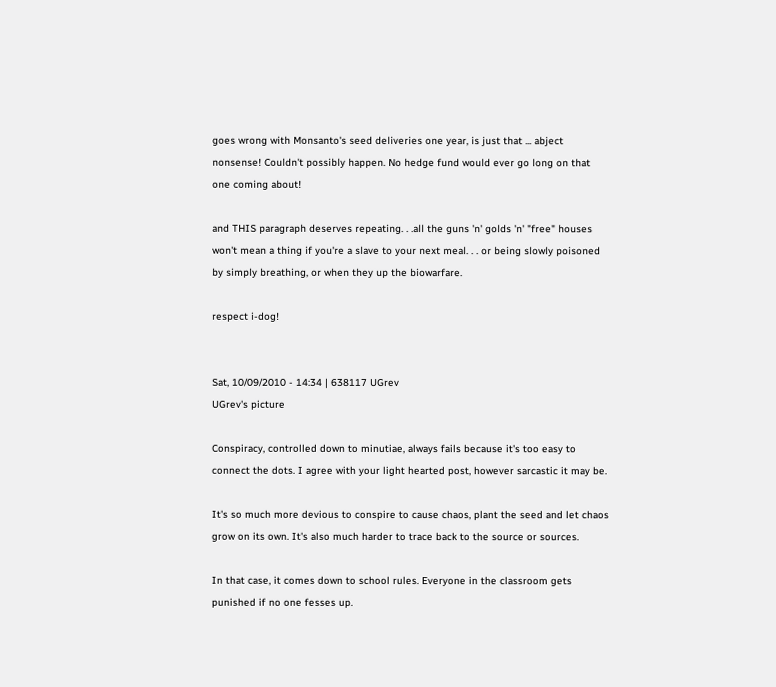goes wrong with Monsanto's seed deliveries one year, is just that ... abject nonsense! Couldn't possibly happen. No hedge fund would ever go long on that one coming about!

and THIS paragraph deserves repeating. . .all the guns 'n' golds 'n' "free" houses won't mean a thing if you're a slave to your next meal. . . or being slowly poisoned by simply breathing, or when they up the biowarfare.

respect i-dog!


Sat, 10/09/2010 - 14:34 | 638117 UGrev
UGrev's picture

Conspiracy, controlled down to minutiae, always fails because it's too easy to connect the dots. I agree with your light hearted post, however sarcastic it may be.

It's so much more devious to conspire to cause chaos, plant the seed and let chaos grow on its own. It's also much harder to trace back to the source or sources.

In that case, it comes down to school rules. Everyone in the classroom gets punished if no one fesses up.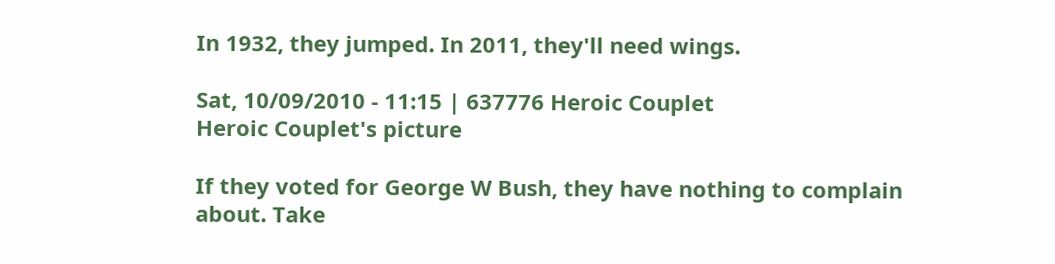In 1932, they jumped. In 2011, they'll need wings.

Sat, 10/09/2010 - 11:15 | 637776 Heroic Couplet
Heroic Couplet's picture

If they voted for George W Bush, they have nothing to complain about. Take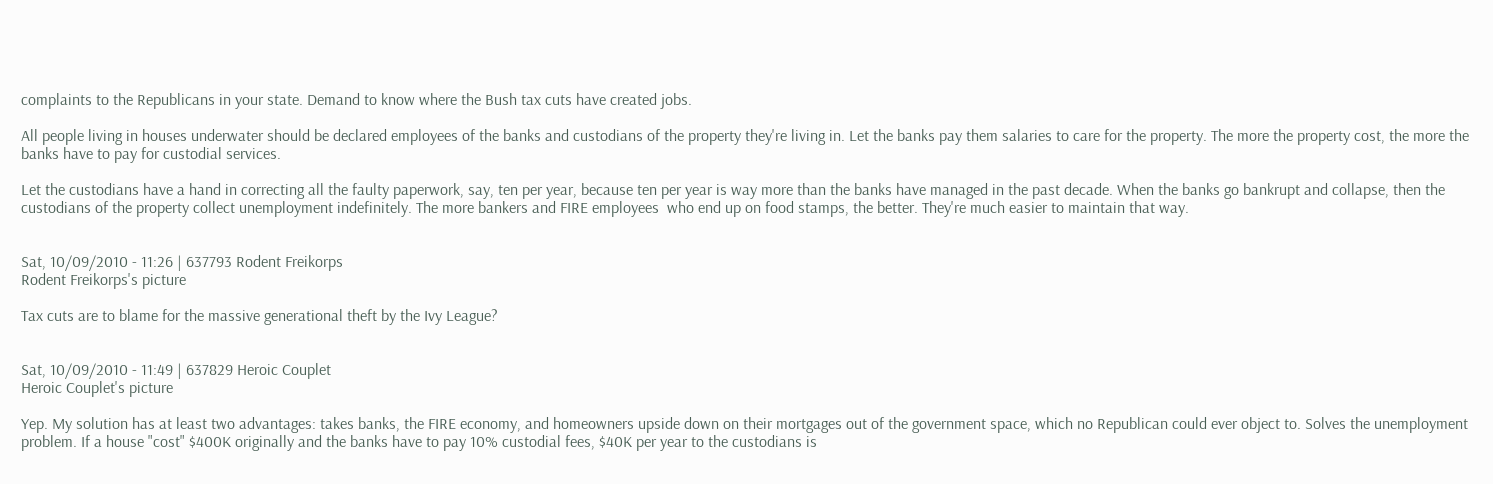complaints to the Republicans in your state. Demand to know where the Bush tax cuts have created jobs.

All people living in houses underwater should be declared employees of the banks and custodians of the property they're living in. Let the banks pay them salaries to care for the property. The more the property cost, the more the banks have to pay for custodial services.

Let the custodians have a hand in correcting all the faulty paperwork, say, ten per year, because ten per year is way more than the banks have managed in the past decade. When the banks go bankrupt and collapse, then the custodians of the property collect unemployment indefinitely. The more bankers and FIRE employees  who end up on food stamps, the better. They're much easier to maintain that way.


Sat, 10/09/2010 - 11:26 | 637793 Rodent Freikorps
Rodent Freikorps's picture

Tax cuts are to blame for the massive generational theft by the Ivy League?


Sat, 10/09/2010 - 11:49 | 637829 Heroic Couplet
Heroic Couplet's picture

Yep. My solution has at least two advantages: takes banks, the FIRE economy, and homeowners upside down on their mortgages out of the government space, which no Republican could ever object to. Solves the unemployment problem. If a house "cost" $400K originally and the banks have to pay 10% custodial fees, $40K per year to the custodians is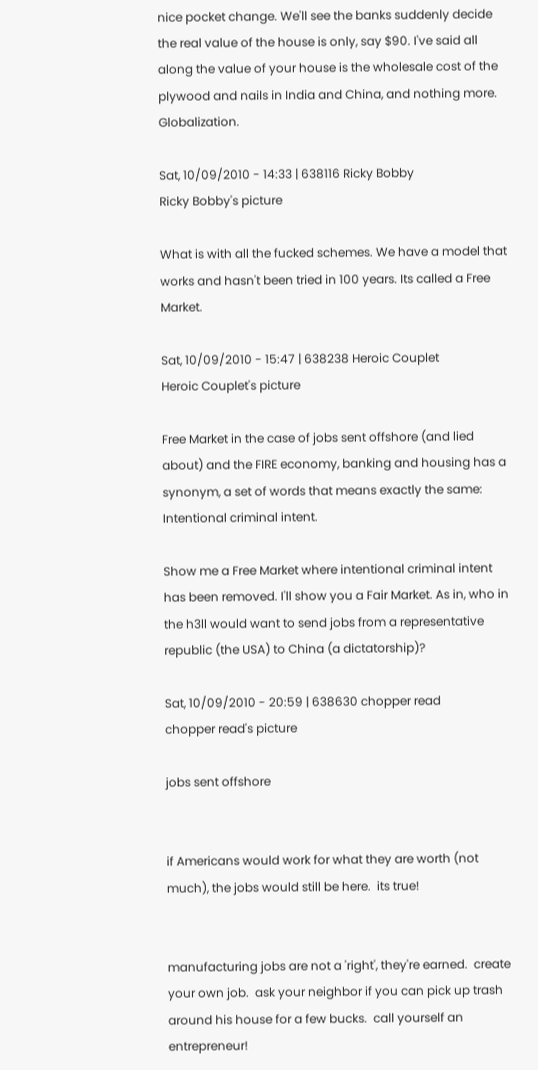nice pocket change. We'll see the banks suddenly decide the real value of the house is only, say $90. I've said all along the value of your house is the wholesale cost of the plywood and nails in India and China, and nothing more. Globalization.

Sat, 10/09/2010 - 14:33 | 638116 Ricky Bobby
Ricky Bobby's picture

What is with all the fucked schemes. We have a model that works and hasn't been tried in 100 years. Its called a Free Market.

Sat, 10/09/2010 - 15:47 | 638238 Heroic Couplet
Heroic Couplet's picture

Free Market in the case of jobs sent offshore (and lied about) and the FIRE economy, banking and housing has a synonym, a set of words that means exactly the same:  Intentional criminal intent.

Show me a Free Market where intentional criminal intent has been removed. I'll show you a Fair Market. As in, who in the h3ll would want to send jobs from a representative republic (the USA) to China (a dictatorship)?

Sat, 10/09/2010 - 20:59 | 638630 chopper read
chopper read's picture

jobs sent offshore


if Americans would work for what they are worth (not much), the jobs would still be here.  its true!


manufacturing jobs are not a 'right', they're earned.  create your own job.  ask your neighbor if you can pick up trash around his house for a few bucks.  call yourself an entrepreneur!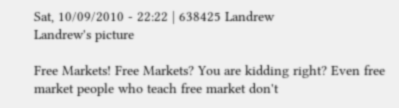Sat, 10/09/2010 - 22:22 | 638425 Landrew
Landrew's picture

Free Markets! Free Markets? You are kidding right? Even free market people who teach free market don't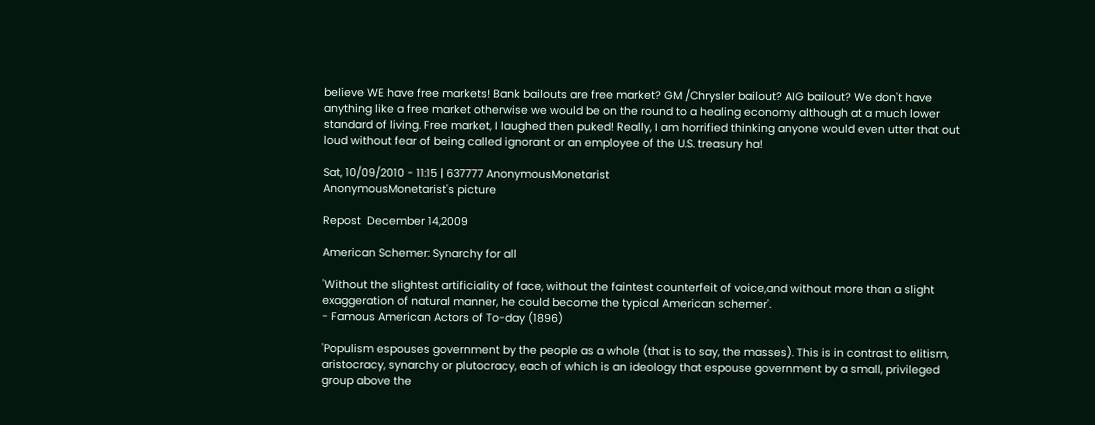believe WE have free markets! Bank bailouts are free market? GM /Chrysler bailout? AIG bailout? We don't have anything like a free market otherwise we would be on the round to a healing economy although at a much lower standard of living. Free market, I laughed then puked! Really, I am horrified thinking anyone would even utter that out loud without fear of being called ignorant or an employee of the U.S. treasury ha!

Sat, 10/09/2010 - 11:15 | 637777 AnonymousMonetarist
AnonymousMonetarist's picture

Repost  December 14,2009

American Schemer: Synarchy for all

'Without the slightest artificiality of face, without the faintest counterfeit of voice,and without more than a slight exaggeration of natural manner, he could become the typical American schemer'.
- Famous American Actors of To-day (1896)

'Populism espouses government by the people as a whole (that is to say, the masses). This is in contrast to elitism, aristocracy, synarchy or plutocracy, each of which is an ideology that espouse government by a small, privileged group above the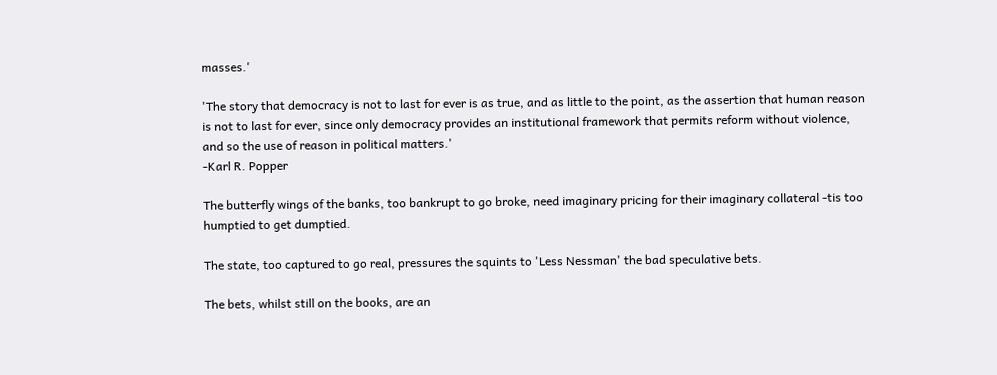masses.'

'The story that democracy is not to last for ever is as true, and as little to the point, as the assertion that human reason is not to last for ever, since only democracy provides an institutional framework that permits reform without violence, and so the use of reason in political matters.'
-Karl R. Popper

The butterfly wings of the banks, too bankrupt to go broke, need imaginary pricing for their imaginary collateral -tis too humptied to get dumptied.

The state, too captured to go real, pressures the squints to 'Less Nessman' the bad speculative bets.

The bets, whilst still on the books, are an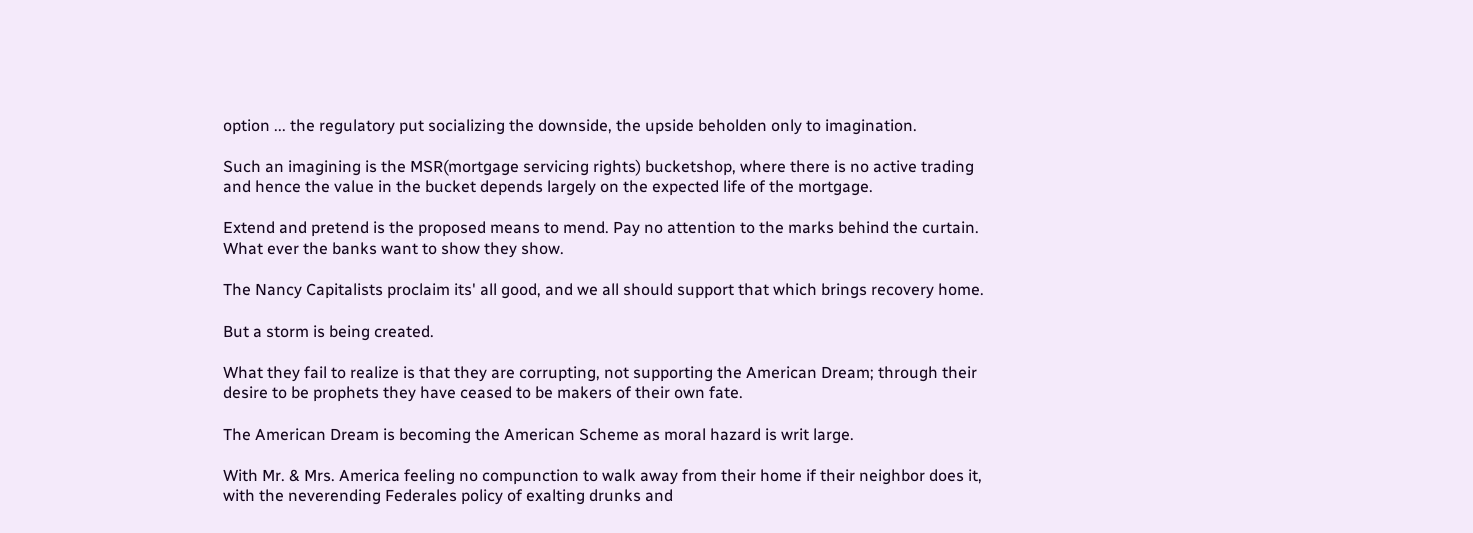option ... the regulatory put socializing the downside, the upside beholden only to imagination.

Such an imagining is the MSR(mortgage servicing rights) bucketshop, where there is no active trading and hence the value in the bucket depends largely on the expected life of the mortgage.

Extend and pretend is the proposed means to mend. Pay no attention to the marks behind the curtain. What ever the banks want to show they show.

The Nancy Capitalists proclaim its' all good, and we all should support that which brings recovery home.

But a storm is being created.

What they fail to realize is that they are corrupting, not supporting the American Dream; through their desire to be prophets they have ceased to be makers of their own fate.

The American Dream is becoming the American Scheme as moral hazard is writ large.

With Mr. & Mrs. America feeling no compunction to walk away from their home if their neighbor does it, with the neverending Federales policy of exalting drunks and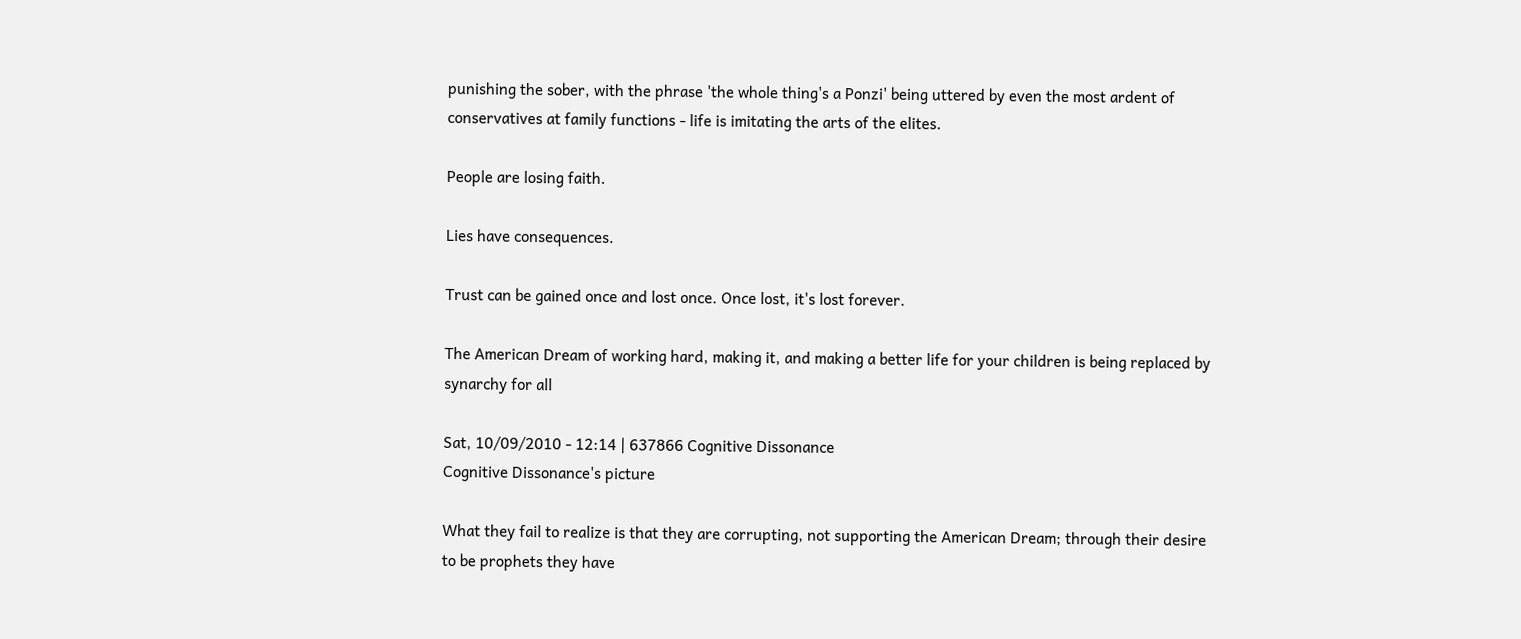punishing the sober, with the phrase 'the whole thing's a Ponzi' being uttered by even the most ardent of conservatives at family functions - life is imitating the arts of the elites.

People are losing faith.

Lies have consequences.

Trust can be gained once and lost once. Once lost, it's lost forever.

The American Dream of working hard, making it, and making a better life for your children is being replaced by synarchy for all

Sat, 10/09/2010 - 12:14 | 637866 Cognitive Dissonance
Cognitive Dissonance's picture

What they fail to realize is that they are corrupting, not supporting the American Dream; through their desire to be prophets they have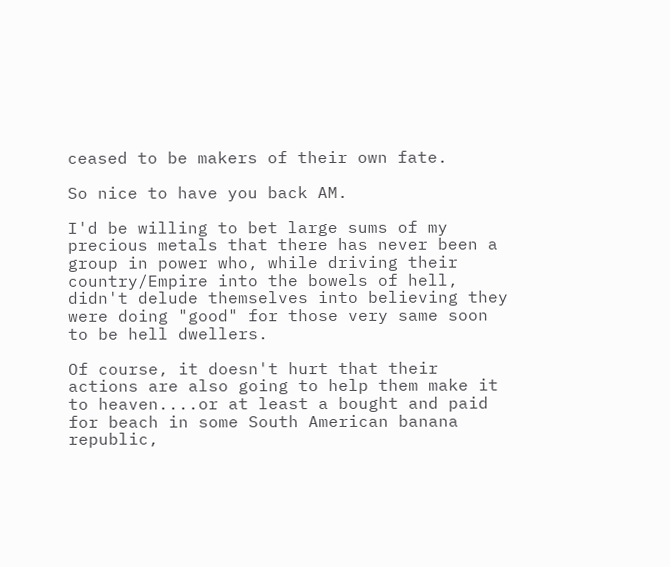ceased to be makers of their own fate.

So nice to have you back AM.

I'd be willing to bet large sums of my precious metals that there has never been a group in power who, while driving their country/Empire into the bowels of hell, didn't delude themselves into believing they were doing "good" for those very same soon to be hell dwellers.

Of course, it doesn't hurt that their actions are also going to help them make it to heaven....or at least a bought and paid for beach in some South American banana republic,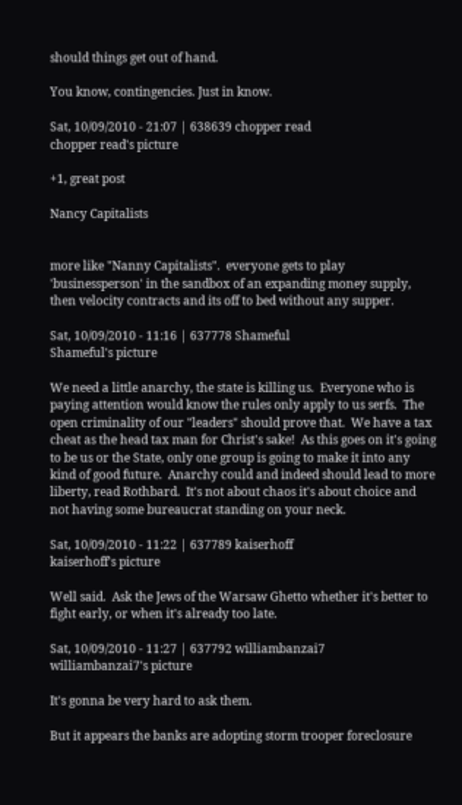should things get out of hand.

You know, contingencies. Just in know.

Sat, 10/09/2010 - 21:07 | 638639 chopper read
chopper read's picture

+1, great post

Nancy Capitalists


more like "Nanny Capitalists".  everyone gets to play 'businessperson' in the sandbox of an expanding money supply, then velocity contracts and its off to bed without any supper.

Sat, 10/09/2010 - 11:16 | 637778 Shameful
Shameful's picture

We need a little anarchy, the state is killing us.  Everyone who is paying attention would know the rules only apply to us serfs.  The open criminality of our "leaders" should prove that.  We have a tax cheat as the head tax man for Christ's sake!  As this goes on it's going to be us or the State, only one group is going to make it into any kind of good future.  Anarchy could and indeed should lead to more liberty, read Rothbard.  It's not about chaos it's about choice and not having some bureaucrat standing on your neck.

Sat, 10/09/2010 - 11:22 | 637789 kaiserhoff
kaiserhoff's picture

Well said.  Ask the Jews of the Warsaw Ghetto whether it's better to fight early, or when it's already too late.

Sat, 10/09/2010 - 11:27 | 637792 williambanzai7
williambanzai7's picture

It's gonna be very hard to ask them.

But it appears the banks are adopting storm trooper foreclosure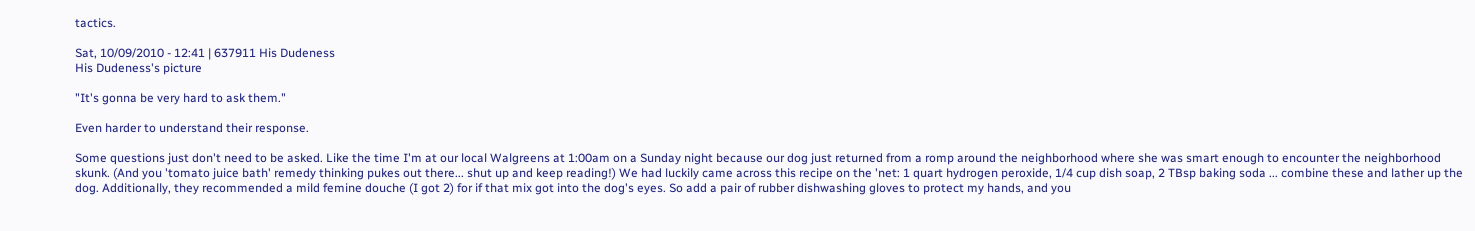tactics.

Sat, 10/09/2010 - 12:41 | 637911 His Dudeness
His Dudeness's picture

"It's gonna be very hard to ask them."

Even harder to understand their response.

Some questions just don't need to be asked. Like the time I'm at our local Walgreens at 1:00am on a Sunday night because our dog just returned from a romp around the neighborhood where she was smart enough to encounter the neighborhood skunk. (And you 'tomato juice bath' remedy thinking pukes out there... shut up and keep reading!) We had luckily came across this recipe on the 'net: 1 quart hydrogen peroxide, 1/4 cup dish soap, 2 TBsp baking soda ... combine these and lather up the dog. Additionally, they recommended a mild femine douche (I got 2) for if that mix got into the dog's eyes. So add a pair of rubber dishwashing gloves to protect my hands, and you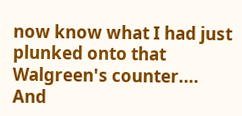now know what I had just plunked onto that Walgreen's counter.... And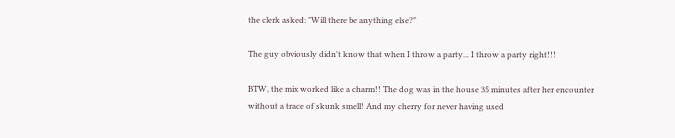the clerk asked: "Will there be anything else?"

The guy obviously didn't know that when I throw a party... I throw a party right!!!

BTW, the mix worked like a charm!! The dog was in the house 35 minutes after her encounter without a trace of skunk smell! And my cherry for never having used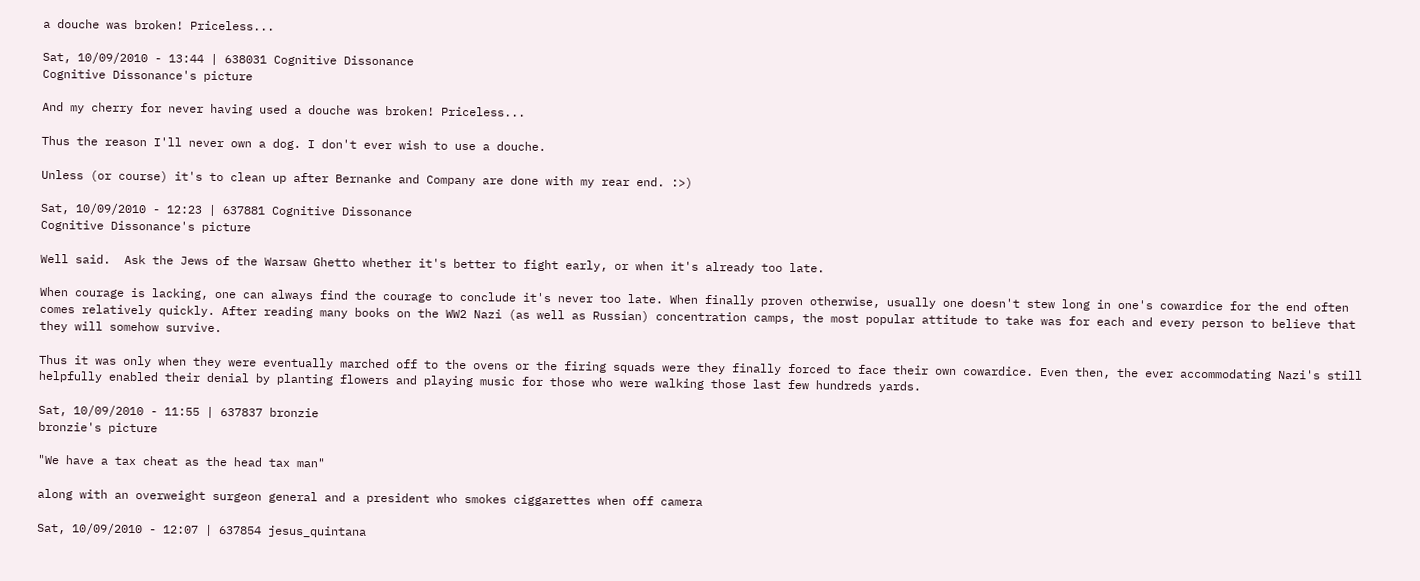a douche was broken! Priceless...

Sat, 10/09/2010 - 13:44 | 638031 Cognitive Dissonance
Cognitive Dissonance's picture

And my cherry for never having used a douche was broken! Priceless...

Thus the reason I'll never own a dog. I don't ever wish to use a douche.

Unless (or course) it's to clean up after Bernanke and Company are done with my rear end. :>)

Sat, 10/09/2010 - 12:23 | 637881 Cognitive Dissonance
Cognitive Dissonance's picture

Well said.  Ask the Jews of the Warsaw Ghetto whether it's better to fight early, or when it's already too late.

When courage is lacking, one can always find the courage to conclude it's never too late. When finally proven otherwise, usually one doesn't stew long in one's cowardice for the end often comes relatively quickly. After reading many books on the WW2 Nazi (as well as Russian) concentration camps, the most popular attitude to take was for each and every person to believe that they will somehow survive.

Thus it was only when they were eventually marched off to the ovens or the firing squads were they finally forced to face their own cowardice. Even then, the ever accommodating Nazi's still helpfully enabled their denial by planting flowers and playing music for those who were walking those last few hundreds yards.

Sat, 10/09/2010 - 11:55 | 637837 bronzie
bronzie's picture

"We have a tax cheat as the head tax man"

along with an overweight surgeon general and a president who smokes ciggarettes when off camera

Sat, 10/09/2010 - 12:07 | 637854 jesus_quintana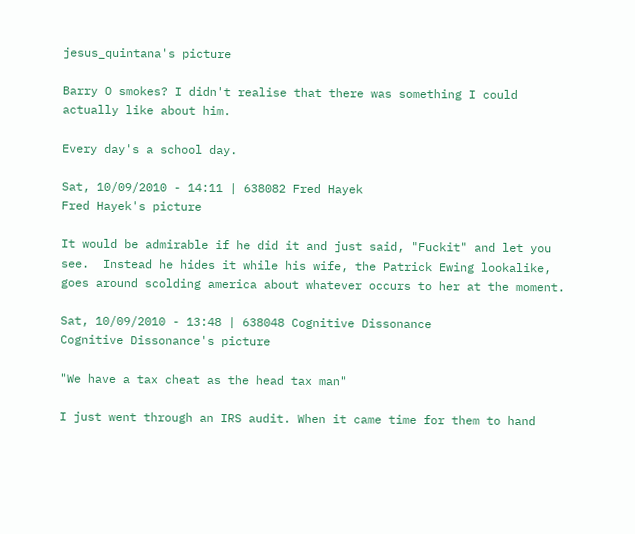jesus_quintana's picture

Barry O smokes? I didn't realise that there was something I could actually like about him.

Every day's a school day.

Sat, 10/09/2010 - 14:11 | 638082 Fred Hayek
Fred Hayek's picture

It would be admirable if he did it and just said, "Fuckit" and let you see.  Instead he hides it while his wife, the Patrick Ewing lookalike, goes around scolding america about whatever occurs to her at the moment.

Sat, 10/09/2010 - 13:48 | 638048 Cognitive Dissonance
Cognitive Dissonance's picture

"We have a tax cheat as the head tax man"

I just went through an IRS audit. When it came time for them to hand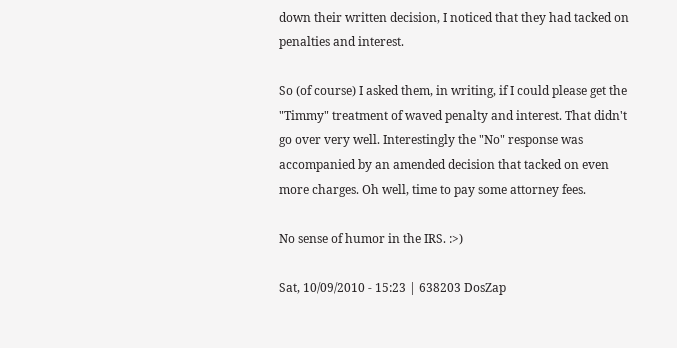down their written decision, I noticed that they had tacked on penalties and interest.

So (of course) I asked them, in writing, if I could please get the "Timmy" treatment of waved penalty and interest. That didn't go over very well. Interestingly the "No" response was accompanied by an amended decision that tacked on even more charges. Oh well, time to pay some attorney fees.

No sense of humor in the IRS. :>)

Sat, 10/09/2010 - 15:23 | 638203 DosZap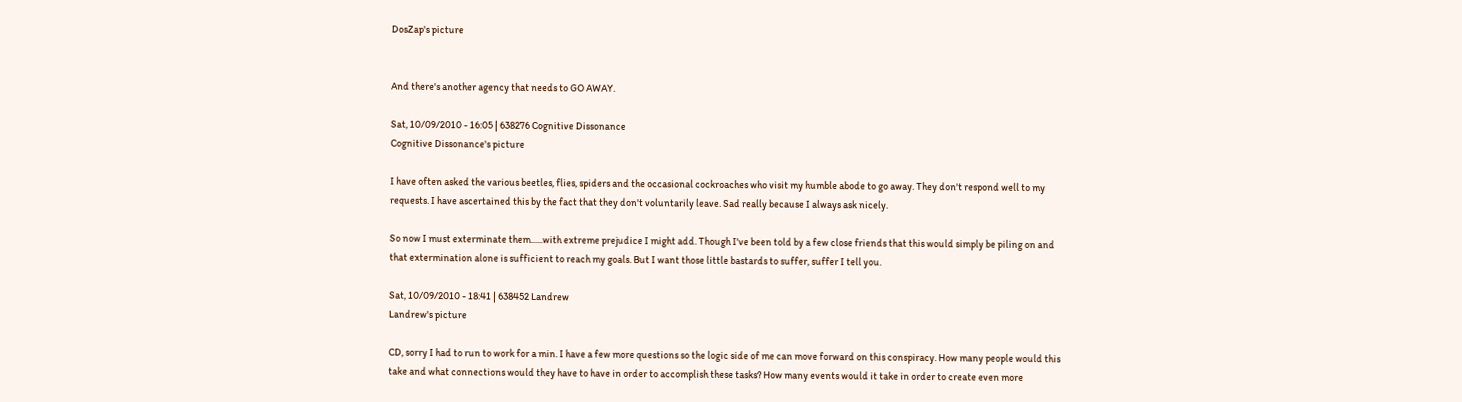DosZap's picture


And there's another agency that needs to GO AWAY.

Sat, 10/09/2010 - 16:05 | 638276 Cognitive Dissonance
Cognitive Dissonance's picture

I have often asked the various beetles, flies, spiders and the occasional cockroaches who visit my humble abode to go away. They don't respond well to my requests. I have ascertained this by the fact that they don't voluntarily leave. Sad really because I always ask nicely.

So now I must exterminate them......with extreme prejudice I might add. Though I've been told by a few close friends that this would simply be piling on and that extermination alone is sufficient to reach my goals. But I want those little bastards to suffer, suffer I tell you.

Sat, 10/09/2010 - 18:41 | 638452 Landrew
Landrew's picture

CD, sorry I had to run to work for a min. I have a few more questions so the logic side of me can move forward on this conspiracy. How many people would this take and what connections would they have to have in order to accomplish these tasks? How many events would it take in order to create even more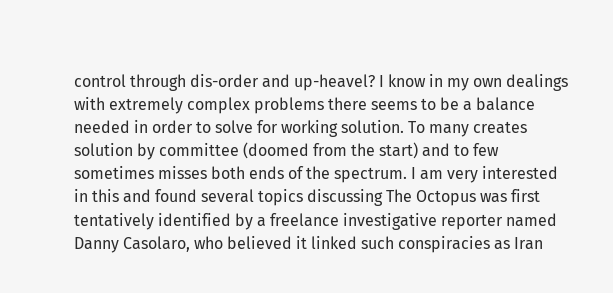control through dis-order and up-heavel? I know in my own dealings with extremely complex problems there seems to be a balance needed in order to solve for working solution. To many creates solution by committee (doomed from the start) and to few sometimes misses both ends of the spectrum. I am very interested in this and found several topics discussing The Octopus was first tentatively identified by a freelance investigative reporter named Danny Casolaro, who believed it linked such conspiracies as Iran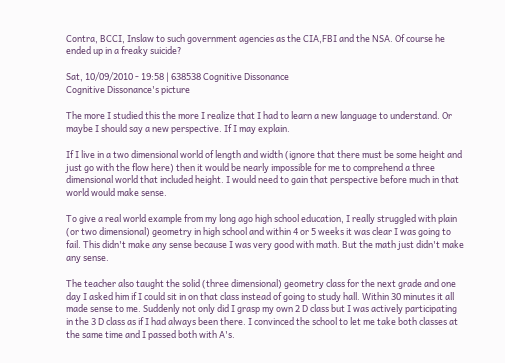Contra, BCCI, Inslaw to such government agencies as the CIA,FBI and the NSA. Of course he ended up in a freaky suicide?

Sat, 10/09/2010 - 19:58 | 638538 Cognitive Dissonance
Cognitive Dissonance's picture

The more I studied this the more I realize that I had to learn a new language to understand. Or maybe I should say a new perspective. If I may explain.

If I live in a two dimensional world of length and width (ignore that there must be some height and just go with the flow here) then it would be nearly impossible for me to comprehend a three dimensional world that included height. I would need to gain that perspective before much in that world would make sense.

To give a real world example from my long ago high school education, I really struggled with plain (or two dimensional) geometry in high school and within 4 or 5 weeks it was clear I was going to fail. This didn't make any sense because I was very good with math. But the math just didn't make any sense.

The teacher also taught the solid (three dimensional) geometry class for the next grade and one day I asked him if I could sit in on that class instead of going to study hall. Within 30 minutes it all made sense to me. Suddenly not only did I grasp my own 2 D class but I was actively participating in the 3 D class as if I had always been there. I convinced the school to let me take both classes at the same time and I passed both with A's.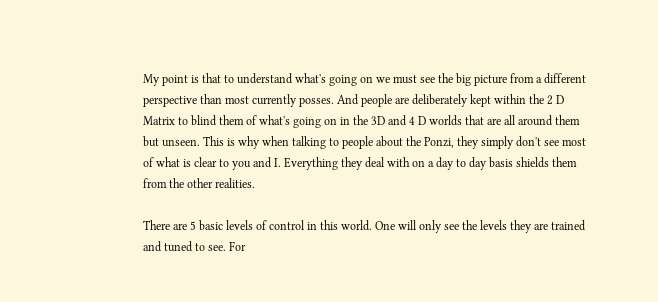My point is that to understand what's going on we must see the big picture from a different perspective than most currently posses. And people are deliberately kept within the 2 D Matrix to blind them of what's going on in the 3D and 4 D worlds that are all around them but unseen. This is why when talking to people about the Ponzi, they simply don't see most of what is clear to you and I. Everything they deal with on a day to day basis shields them from the other realities.

There are 5 basic levels of control in this world. One will only see the levels they are trained and tuned to see. For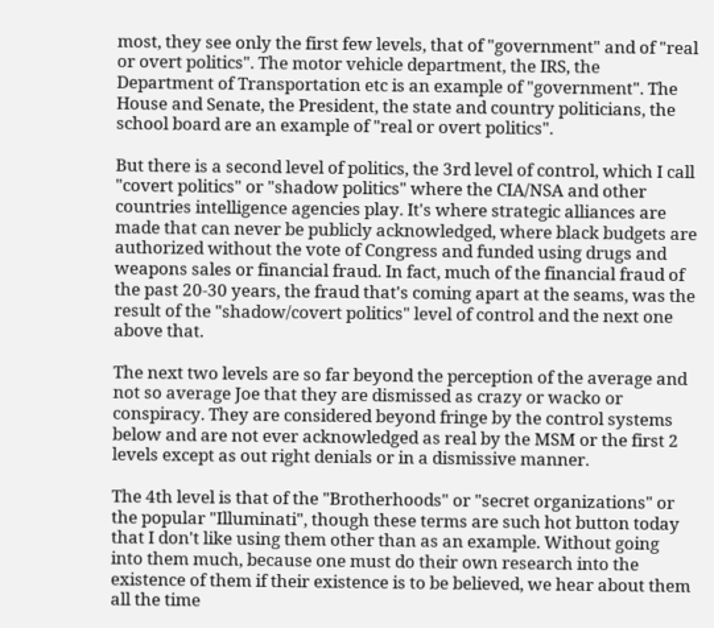most, they see only the first few levels, that of "government" and of "real or overt politics". The motor vehicle department, the IRS, the Department of Transportation etc is an example of "government". The House and Senate, the President, the state and country politicians, the school board are an example of "real or overt politics".

But there is a second level of politics, the 3rd level of control, which I call "covert politics" or "shadow politics" where the CIA/NSA and other countries intelligence agencies play. It's where strategic alliances are made that can never be publicly acknowledged, where black budgets are authorized without the vote of Congress and funded using drugs and weapons sales or financial fraud. In fact, much of the financial fraud of the past 20-30 years, the fraud that's coming apart at the seams, was the result of the "shadow/covert politics" level of control and the next one above that.

The next two levels are so far beyond the perception of the average and not so average Joe that they are dismissed as crazy or wacko or conspiracy. They are considered beyond fringe by the control systems below and are not ever acknowledged as real by the MSM or the first 2 levels except as out right denials or in a dismissive manner.

The 4th level is that of the "Brotherhoods" or "secret organizations" or the popular "Illuminati", though these terms are such hot button today that I don't like using them other than as an example. Without going into them much, because one must do their own research into the existence of them if their existence is to be believed, we hear about them all the time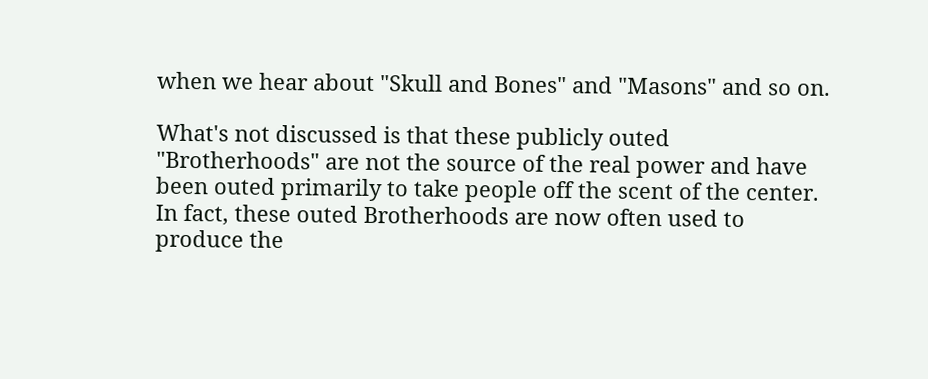when we hear about "Skull and Bones" and "Masons" and so on.

What's not discussed is that these publicly outed "Brotherhoods" are not the source of the real power and have been outed primarily to take people off the scent of the center. In fact, these outed Brotherhoods are now often used to produce the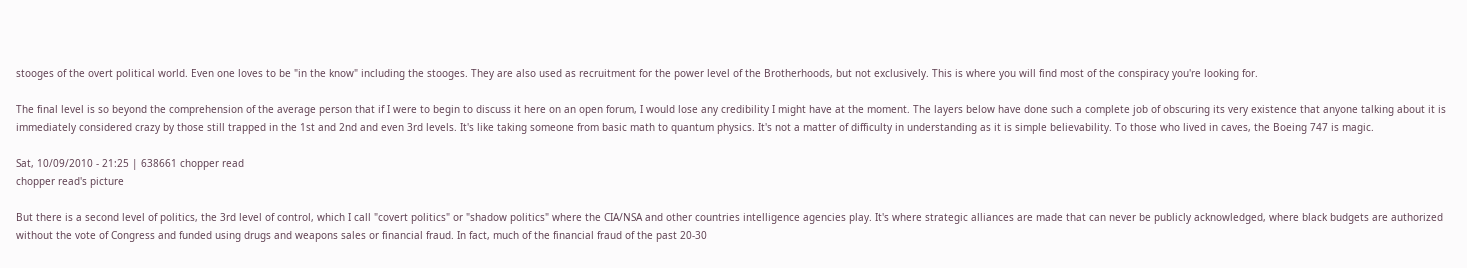stooges of the overt political world. Even one loves to be "in the know" including the stooges. They are also used as recruitment for the power level of the Brotherhoods, but not exclusively. This is where you will find most of the conspiracy you're looking for.

The final level is so beyond the comprehension of the average person that if I were to begin to discuss it here on an open forum, I would lose any credibility I might have at the moment. The layers below have done such a complete job of obscuring its very existence that anyone talking about it is immediately considered crazy by those still trapped in the 1st and 2nd and even 3rd levels. It's like taking someone from basic math to quantum physics. It's not a matter of difficulty in understanding as it is simple believability. To those who lived in caves, the Boeing 747 is magic.

Sat, 10/09/2010 - 21:25 | 638661 chopper read
chopper read's picture

But there is a second level of politics, the 3rd level of control, which I call "covert politics" or "shadow politics" where the CIA/NSA and other countries intelligence agencies play. It's where strategic alliances are made that can never be publicly acknowledged, where black budgets are authorized without the vote of Congress and funded using drugs and weapons sales or financial fraud. In fact, much of the financial fraud of the past 20-30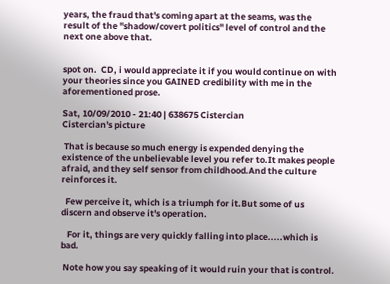years, the fraud that's coming apart at the seams, was the result of the "shadow/covert politics" level of control and the next one above that.


spot on.  CD, i would appreciate it if you would continue on with your theories since you GAINED credibility with me in the aforementioned prose.

Sat, 10/09/2010 - 21:40 | 638675 Cistercian
Cistercian's picture

 That is because so much energy is expended denying the existence of the unbelievable level you refer to.It makes people afraid, and they self sensor from childhood.And the culture reinforces it.

  Few perceive it, which is a triumph for it.But some of us discern and observe it's operation.

   For it, things are very quickly falling into place.....which is bad.

 Note how you say speaking of it would ruin your that is control.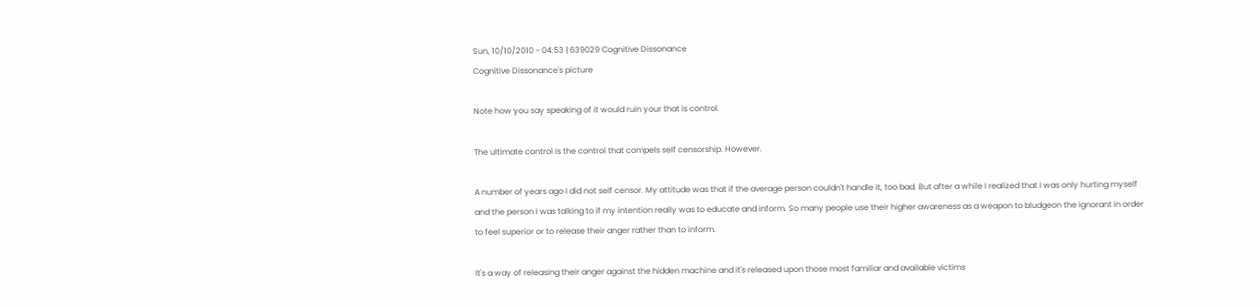Sun, 10/10/2010 - 04:53 | 639029 Cognitive Dissonance
Cognitive Dissonance's picture

Note how you say speaking of it would ruin your that is control.

The ultimate control is the control that compels self censorship. However.

A number of years ago I did not self censor. My attitude was that if the average person couldn't handle it, too bad. But after a while I realized that I was only hurting myself and the person I was talking to if my intention really was to educate and inform. So many people use their higher awareness as a weapon to bludgeon the ignorant in order to feel superior or to release their anger rather than to inform.

It's a way of releasing their anger against the hidden machine and it's released upon those most familiar and available victims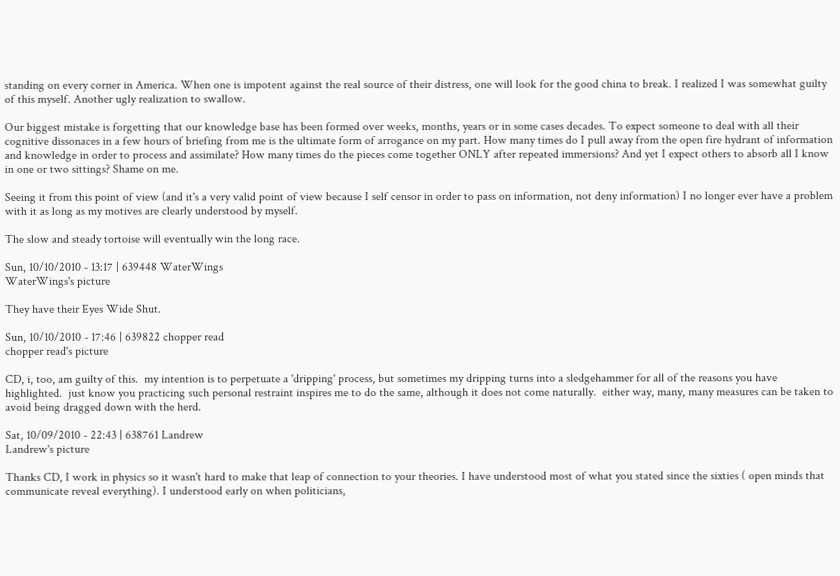standing on every corner in America. When one is impotent against the real source of their distress, one will look for the good china to break. I realized I was somewhat guilty of this myself. Another ugly realization to swallow.

Our biggest mistake is forgetting that our knowledge base has been formed over weeks, months, years or in some cases decades. To expect someone to deal with all their cognitive dissonaces in a few hours of briefing from me is the ultimate form of arrogance on my part. How many times do I pull away from the open fire hydrant of information and knowledge in order to process and assimilate? How many times do the pieces come together ONLY after repeated immersions? And yet I expect others to absorb all I know in one or two sittings? Shame on me.

Seeing it from this point of view (and it's a very valid point of view because I self censor in order to pass on information, not deny information) I no longer ever have a problem with it as long as my motives are clearly understood by myself.

The slow and steady tortoise will eventually win the long race.

Sun, 10/10/2010 - 13:17 | 639448 WaterWings
WaterWings's picture

They have their Eyes Wide Shut.

Sun, 10/10/2010 - 17:46 | 639822 chopper read
chopper read's picture

CD, i, too, am guilty of this.  my intention is to perpetuate a 'dripping' process, but sometimes my dripping turns into a sledgehammer for all of the reasons you have highlighted.  just know you practicing such personal restraint inspires me to do the same, although it does not come naturally.  either way, many, many measures can be taken to avoid being dragged down with the herd.

Sat, 10/09/2010 - 22:43 | 638761 Landrew
Landrew's picture

Thanks CD, I work in physics so it wasn't hard to make that leap of connection to your theories. I have understood most of what you stated since the sixties ( open minds that communicate reveal everything). I understood early on when politicians,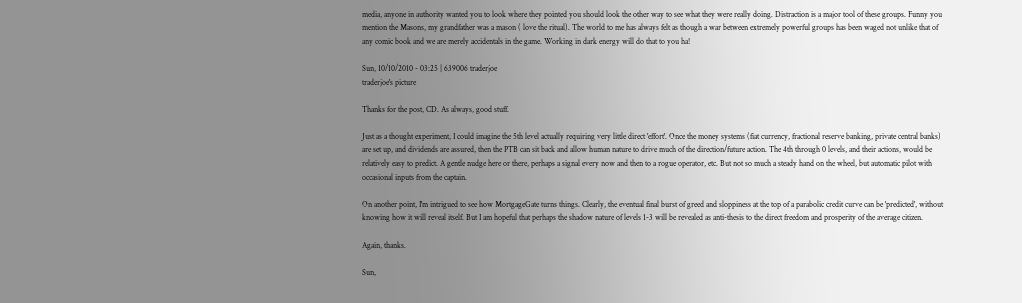media, anyone in authority wanted you to look where they pointed you should look the other way to see what they were really doing. Distraction is a major tool of these groups. Funny you mention the Masons, my grandfather was a mason ( love the ritual). The world to me has always felt as though a war between extremely powerful groups has been waged not unlike that of any comic book and we are merely accidentals in the game. Working in dark energy will do that to you ha!

Sun, 10/10/2010 - 03:25 | 639006 traderjoe
traderjoe's picture

Thanks for the post, CD. As always, good stuff.

Just as a thought experiment, I could imagine the 5th level actually requiring very little direct 'effort'. Once the money systems (fiat currency, fractional reserve banking, private central banks) are set up, and dividends are assured, then the PTB can sit back and allow human nature to drive much of the direction/future action. The 4th through 0 levels, and their actions, would be relatively easy to predict. A gentle nudge here or there, perhaps a signal every now and then to a rogue operator, etc. But not so much a steady hand on the wheel, but automatic pilot with occasional inputs from the captain.

On another point, I'm intrigued to see how MortgageGate turns things. Clearly, the eventual final burst of greed and sloppiness at the top of a parabolic credit curve can be 'predicted', without knowing how it will reveal itself. But I am hopeful that perhaps the shadow nature of levels 1-3 will be revealed as anti-thesis to the direct freedom and prosperity of the average citizen.

Again, thanks.

Sun,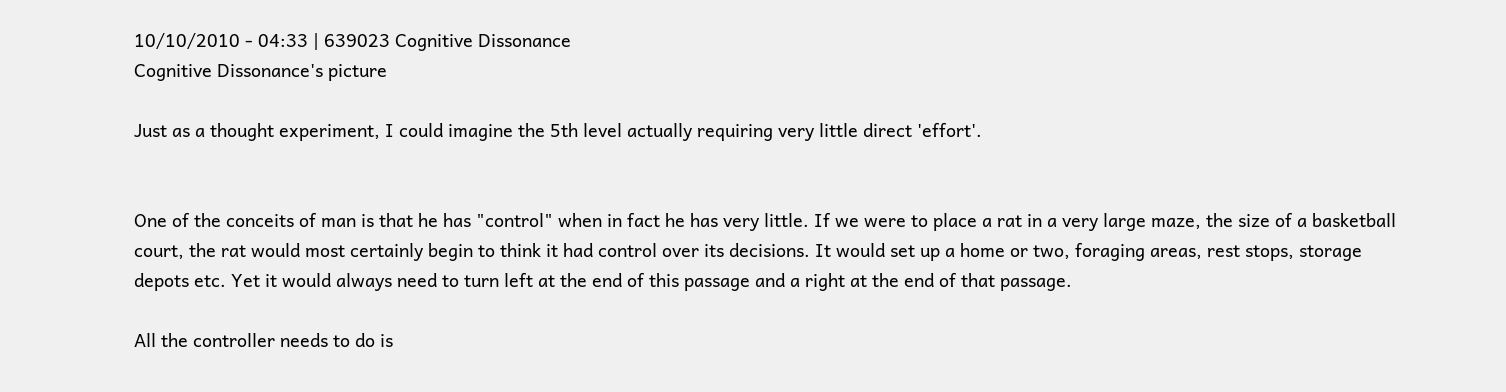10/10/2010 - 04:33 | 639023 Cognitive Dissonance
Cognitive Dissonance's picture

Just as a thought experiment, I could imagine the 5th level actually requiring very little direct 'effort'.


One of the conceits of man is that he has "control" when in fact he has very little. If we were to place a rat in a very large maze, the size of a basketball court, the rat would most certainly begin to think it had control over its decisions. It would set up a home or two, foraging areas, rest stops, storage depots etc. Yet it would always need to turn left at the end of this passage and a right at the end of that passage.

All the controller needs to do is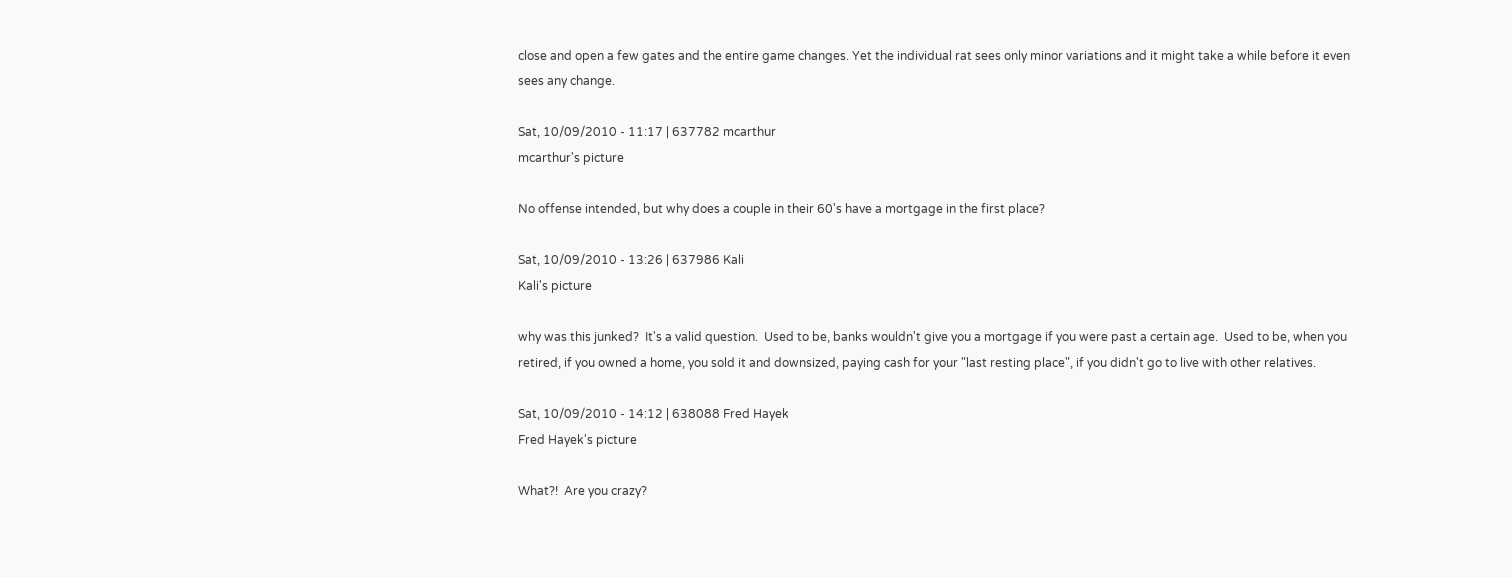close and open a few gates and the entire game changes. Yet the individual rat sees only minor variations and it might take a while before it even sees any change.

Sat, 10/09/2010 - 11:17 | 637782 mcarthur
mcarthur's picture

No offense intended, but why does a couple in their 60's have a mortgage in the first place?

Sat, 10/09/2010 - 13:26 | 637986 Kali
Kali's picture

why was this junked?  It's a valid question.  Used to be, banks wouldn't give you a mortgage if you were past a certain age.  Used to be, when you retired, if you owned a home, you sold it and downsized, paying cash for your "last resting place", if you didn't go to live with other relatives.

Sat, 10/09/2010 - 14:12 | 638088 Fred Hayek
Fred Hayek's picture

What?!  Are you crazy?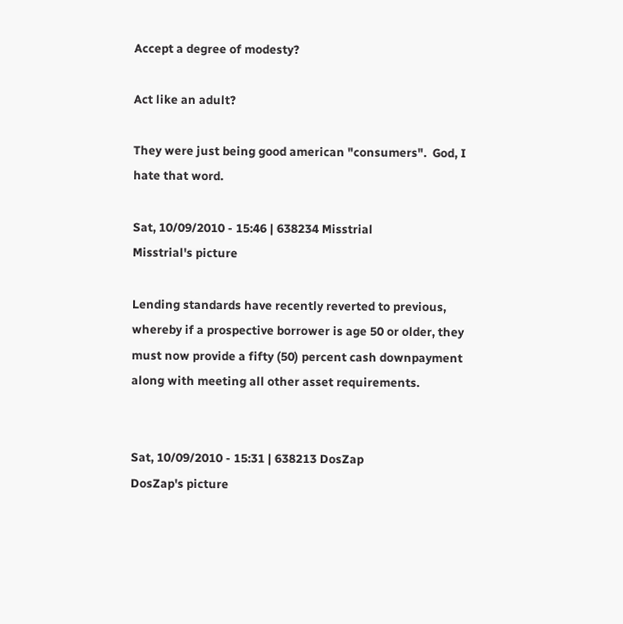Accept a degree of modesty?

Act like an adult?

They were just being good american "consumers".  God, I hate that word.

Sat, 10/09/2010 - 15:46 | 638234 Misstrial
Misstrial's picture

Lending standards have recently reverted to previous, whereby if a prospective borrower is age 50 or older, they must now provide a fifty (50) percent cash downpayment along with meeting all other asset requirements.


Sat, 10/09/2010 - 15:31 | 638213 DosZap
DosZap's picture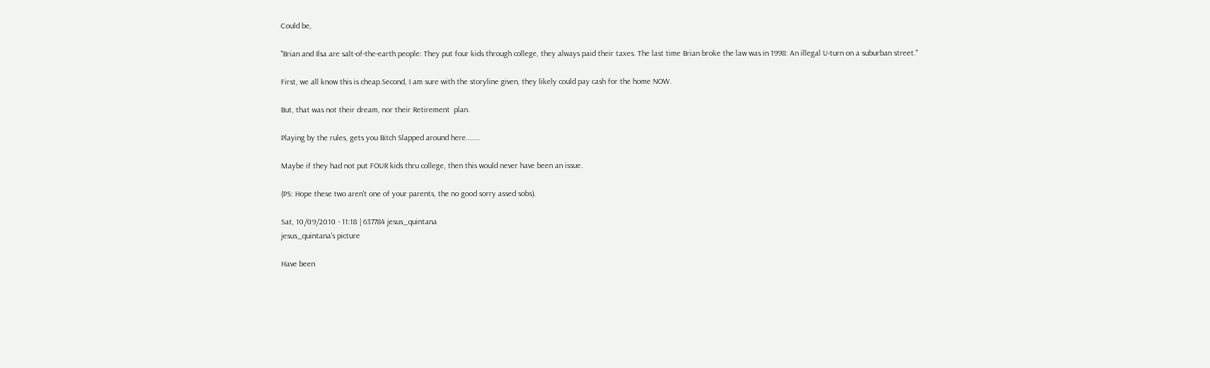Could be,

"Brian and Ilsa are salt-of-the-earth people: They put four kids through college, they always paid their taxes. The last time Brian broke the law was in 1998: An illegal U-turn on a suburban street."

First, we all know this is cheap.Second, I am sure with the storyline given, they likely could pay cash for the home NOW.

But, that was not their dream, nor their Retirement  plan.

Playing by the rules, gets you Bitch Slapped around here.......

Maybe if they had not put FOUR kids thru college, then this would never have been an issue.

(PS: Hope these two aren't one of your parents, the no good sorry assed sobs).

Sat, 10/09/2010 - 11:18 | 637784 jesus_quintana
jesus_quintana's picture

Have been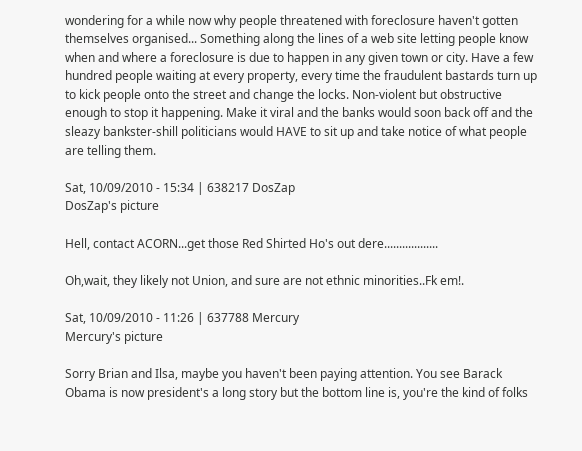wondering for a while now why people threatened with foreclosure haven't gotten themselves organised... Something along the lines of a web site letting people know when and where a foreclosure is due to happen in any given town or city. Have a few hundred people waiting at every property, every time the fraudulent bastards turn up to kick people onto the street and change the locks. Non-violent but obstructive enough to stop it happening. Make it viral and the banks would soon back off and the sleazy bankster-shill politicians would HAVE to sit up and take notice of what people are telling them.

Sat, 10/09/2010 - 15:34 | 638217 DosZap
DosZap's picture

Hell, contact ACORN...get those Red Shirted Ho's out dere..................

Oh,wait, they likely not Union, and sure are not ethnic minorities..Fk em!.

Sat, 10/09/2010 - 11:26 | 637788 Mercury
Mercury's picture

Sorry Brian and Ilsa, maybe you haven't been paying attention. You see Barack Obama is now president's a long story but the bottom line is, you're the kind of folks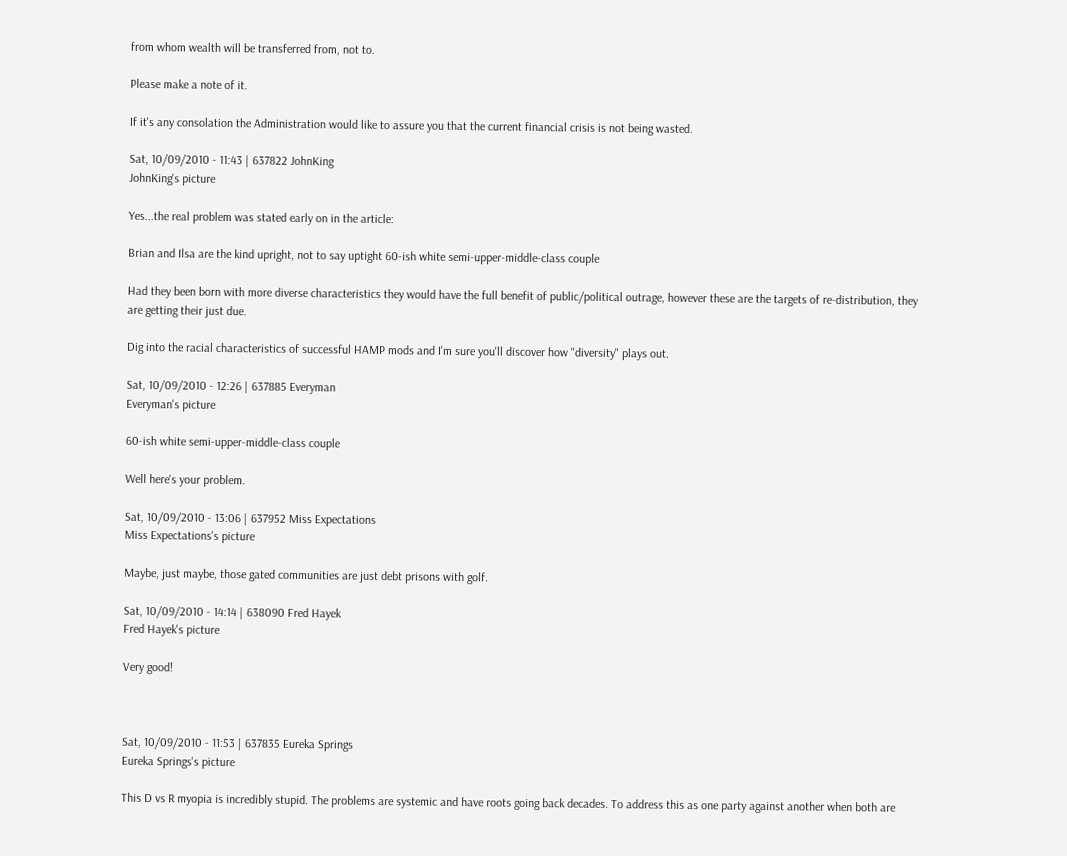from whom wealth will be transferred from, not to.

Please make a note of it.

If it's any consolation the Administration would like to assure you that the current financial crisis is not being wasted.

Sat, 10/09/2010 - 11:43 | 637822 JohnKing
JohnKing's picture

Yes...the real problem was stated early on in the article:

Brian and Ilsa are the kind upright, not to say uptight 60-ish white semi-upper-middle-class couple

Had they been born with more diverse characteristics they would have the full benefit of public/political outrage, however these are the targets of re-distribution, they are getting their just due.

Dig into the racial characteristics of successful HAMP mods and I'm sure you'll discover how "diversity" plays out.

Sat, 10/09/2010 - 12:26 | 637885 Everyman
Everyman's picture

60-ish white semi-upper-middle-class couple

Well here's your problem.

Sat, 10/09/2010 - 13:06 | 637952 Miss Expectations
Miss Expectations's picture

Maybe, just maybe, those gated communities are just debt prisons with golf.

Sat, 10/09/2010 - 14:14 | 638090 Fred Hayek
Fred Hayek's picture

Very good!



Sat, 10/09/2010 - 11:53 | 637835 Eureka Springs
Eureka Springs's picture

This D vs R myopia is incredibly stupid. The problems are systemic and have roots going back decades. To address this as one party against another when both are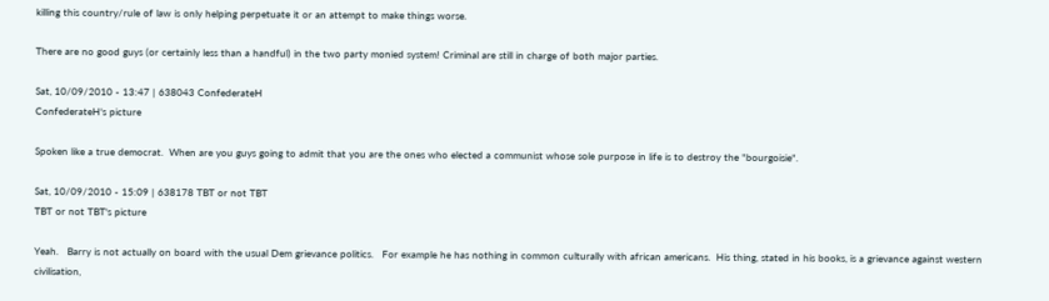killing this country/rule of law is only helping perpetuate it or an attempt to make things worse.

There are no good guys (or certainly less than a handful) in the two party monied system! Criminal are still in charge of both major parties.

Sat, 10/09/2010 - 13:47 | 638043 ConfederateH
ConfederateH's picture

Spoken like a true democrat.  When are you guys going to admit that you are the ones who elected a communist whose sole purpose in life is to destroy the "bourgoisie".

Sat, 10/09/2010 - 15:09 | 638178 TBT or not TBT
TBT or not TBT's picture

Yeah.   Barry is not actually on board with the usual Dem grievance politics.   For example he has nothing in common culturally with african americans.  His thing, stated in his books, is a grievance against western civilisation,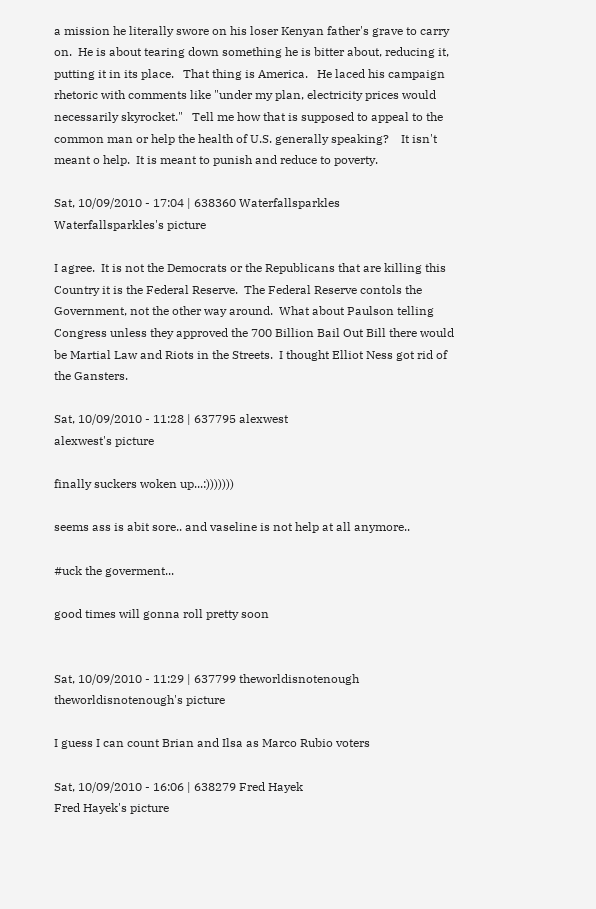a mission he literally swore on his loser Kenyan father's grave to carry on.  He is about tearing down something he is bitter about, reducing it, putting it in its place.   That thing is America.   He laced his campaign rhetoric with comments like "under my plan, electricity prices would necessarily skyrocket."   Tell me how that is supposed to appeal to the common man or help the health of U.S. generally speaking?    It isn't meant o help.  It is meant to punish and reduce to poverty.

Sat, 10/09/2010 - 17:04 | 638360 Waterfallsparkles
Waterfallsparkles's picture

I agree.  It is not the Democrats or the Republicans that are killing this Country it is the Federal Reserve.  The Federal Reserve contols the Government, not the other way around.  What about Paulson telling Congress unless they approved the 700 Billion Bail Out Bill there would be Martial Law and Riots in the Streets.  I thought Elliot Ness got rid of the Gansters.

Sat, 10/09/2010 - 11:28 | 637795 alexwest
alexwest's picture

finally suckers woken up...:)))))))

seems ass is abit sore.. and vaseline is not help at all anymore..

#uck the goverment...

good times will gonna roll pretty soon


Sat, 10/09/2010 - 11:29 | 637799 theworldisnotenough
theworldisnotenough's picture

I guess I can count Brian and Ilsa as Marco Rubio voters

Sat, 10/09/2010 - 16:06 | 638279 Fred Hayek
Fred Hayek's picture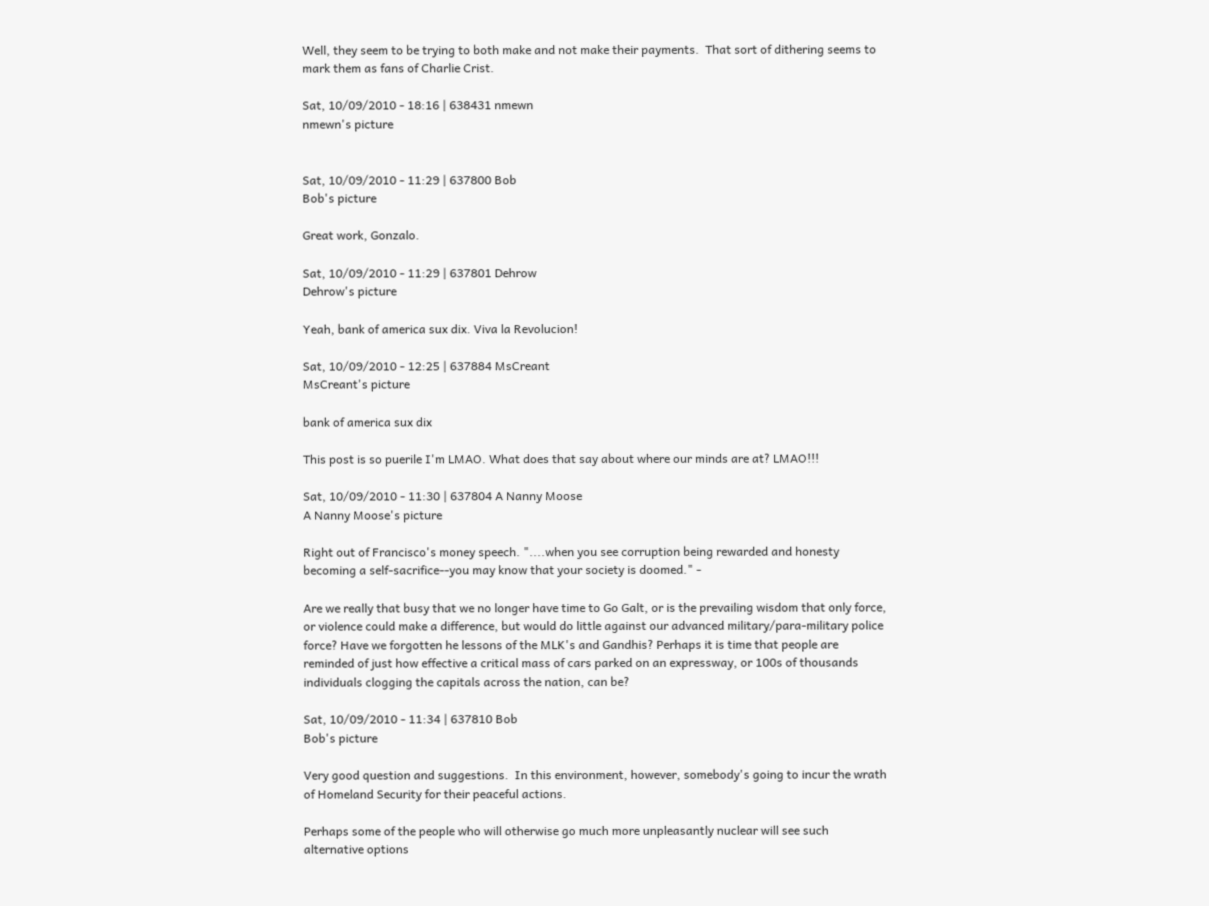Well, they seem to be trying to both make and not make their payments.  That sort of dithering seems to mark them as fans of Charlie Crist.

Sat, 10/09/2010 - 18:16 | 638431 nmewn
nmewn's picture


Sat, 10/09/2010 - 11:29 | 637800 Bob
Bob's picture

Great work, Gonzalo.

Sat, 10/09/2010 - 11:29 | 637801 Dehrow
Dehrow's picture

Yeah, bank of america sux dix. Viva la Revolucion!

Sat, 10/09/2010 - 12:25 | 637884 MsCreant
MsCreant's picture

bank of america sux dix

This post is so puerile I'm LMAO. What does that say about where our minds are at? LMAO!!!

Sat, 10/09/2010 - 11:30 | 637804 A Nanny Moose
A Nanny Moose's picture

Right out of Francisco's money speech. "....when you see corruption being rewarded and honesty becoming a self-sacrifice--you may know that your society is doomed." -

Are we really that busy that we no longer have time to Go Galt, or is the prevailing wisdom that only force, or violence could make a difference, but would do little against our advanced military/para-military police force? Have we forgotten he lessons of the MLK's and Gandhis? Perhaps it is time that people are reminded of just how effective a critical mass of cars parked on an expressway, or 100s of thousands individuals clogging the capitals across the nation, can be?

Sat, 10/09/2010 - 11:34 | 637810 Bob
Bob's picture

Very good question and suggestions.  In this environment, however, somebody's going to incur the wrath of Homeland Security for their peaceful actions.

Perhaps some of the people who will otherwise go much more unpleasantly nuclear will see such alternative options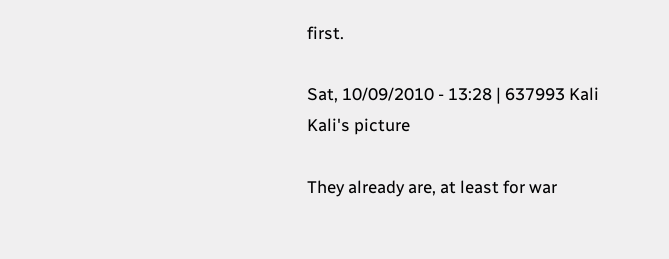first.

Sat, 10/09/2010 - 13:28 | 637993 Kali
Kali's picture

They already are, at least for war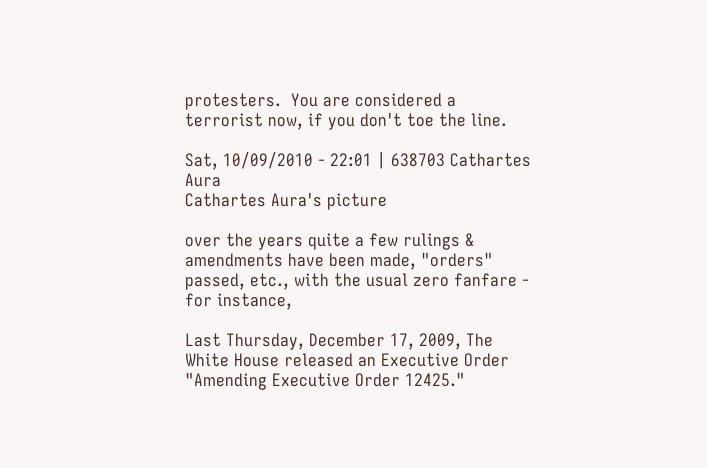protesters.  You are considered a terrorist now, if you don't toe the line.

Sat, 10/09/2010 - 22:01 | 638703 Cathartes Aura
Cathartes Aura's picture

over the years quite a few rulings & amendments have been made, "orders" passed, etc., with the usual zero fanfare - for instance,

Last Thursday, December 17, 2009, The White House released an Executive Order "Amending Executive Order 12425."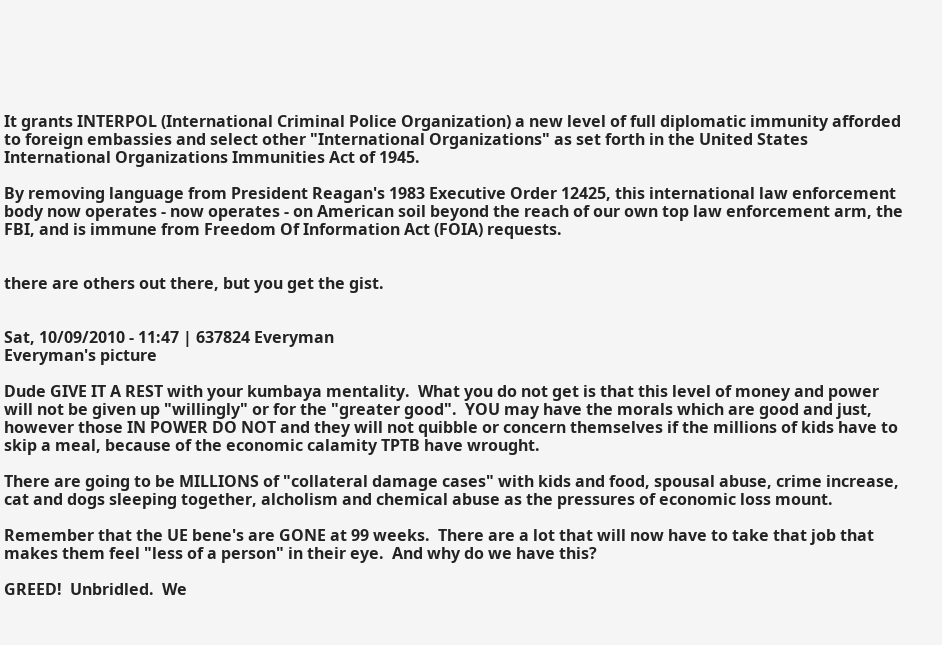It grants INTERPOL (International Criminal Police Organization) a new level of full diplomatic immunity afforded to foreign embassies and select other "International Organizations" as set forth in the United States International Organizations Immunities Act of 1945.

By removing language from President Reagan's 1983 Executive Order 12425, this international law enforcement body now operates - now operates - on American soil beyond the reach of our own top law enforcement arm, the FBI, and is immune from Freedom Of Information Act (FOIA) requests.


there are others out there, but you get the gist.


Sat, 10/09/2010 - 11:47 | 637824 Everyman
Everyman's picture

Dude GIVE IT A REST with your kumbaya mentality.  What you do not get is that this level of money and power will not be given up "willingly" or for the "greater good".  YOU may have the morals which are good and just, however those IN POWER DO NOT and they will not quibble or concern themselves if the millions of kids have to skip a meal, because of the economic calamity TPTB have wrought.

There are going to be MILLIONS of "collateral damage cases" with kids and food, spousal abuse, crime increase, cat and dogs sleeping together, alcholism and chemical abuse as the pressures of economic loss mount.

Remember that the UE bene's are GONE at 99 weeks.  There are a lot that will now have to take that job that makes them feel "less of a person" in their eye.  And why do we have this?

GREED!  Unbridled.  We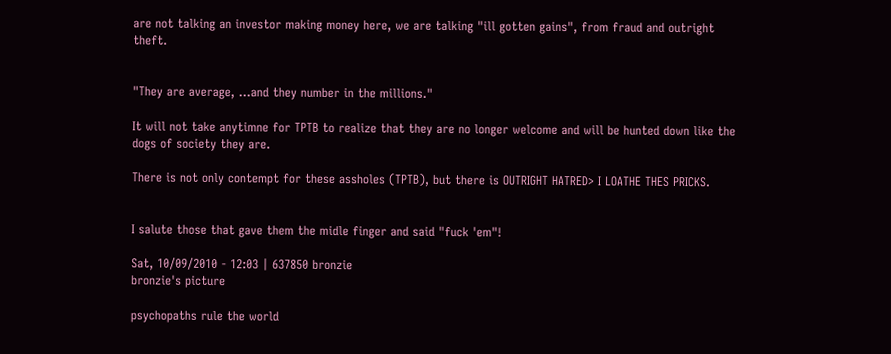are not talking an investor making money here, we are talking "ill gotten gains", from fraud and outright theft.


"They are average, ...and they number in the millions."

It will not take anytimne for TPTB to realize that they are no longer welcome and will be hunted down like the dogs of society they are.

There is not only contempt for these assholes (TPTB), but there is OUTRIGHT HATRED> I LOATHE THES PRICKS.


I salute those that gave them the midle finger and said "fuck 'em"!

Sat, 10/09/2010 - 12:03 | 637850 bronzie
bronzie's picture

psychopaths rule the world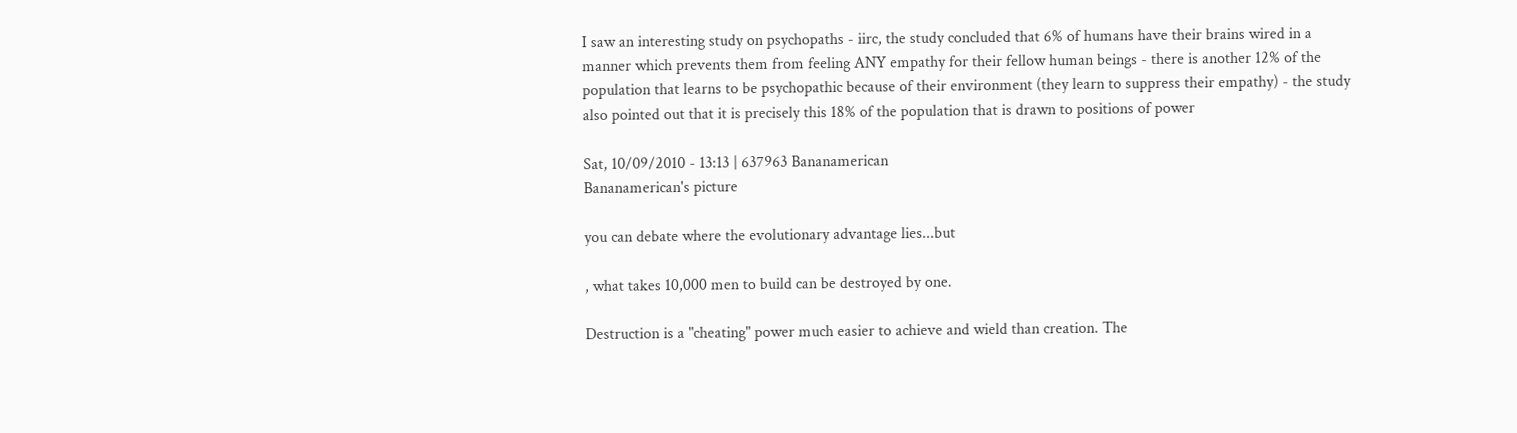I saw an interesting study on psychopaths - iirc, the study concluded that 6% of humans have their brains wired in a manner which prevents them from feeling ANY empathy for their fellow human beings - there is another 12% of the population that learns to be psychopathic because of their environment (they learn to suppress their empathy) - the study also pointed out that it is precisely this 18% of the population that is drawn to positions of power

Sat, 10/09/2010 - 13:13 | 637963 Bananamerican
Bananamerican's picture

you can debate where the evolutionary advantage lies...but

, what takes 10,000 men to build can be destroyed by one.

Destruction is a "cheating" power much easier to achieve and wield than creation. The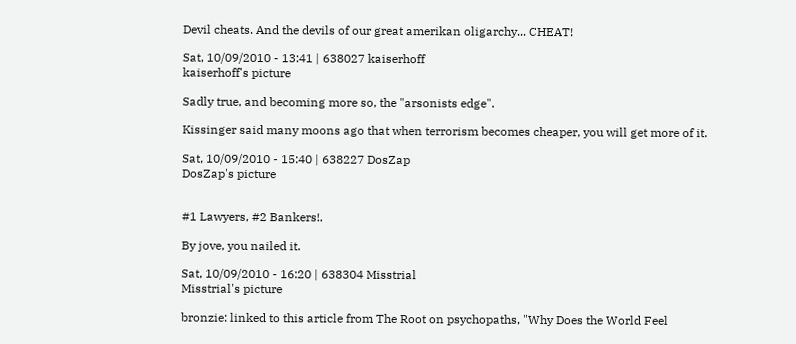Devil cheats. And the devils of our great amerikan oligarchy... CHEAT!

Sat, 10/09/2010 - 13:41 | 638027 kaiserhoff
kaiserhoff's picture

Sadly true, and becoming more so, the "arsonists edge".

Kissinger said many moons ago that when terrorism becomes cheaper, you will get more of it.

Sat, 10/09/2010 - 15:40 | 638227 DosZap
DosZap's picture


#1 Lawyers, #2 Bankers!.

By jove, you nailed it.

Sat, 10/09/2010 - 16:20 | 638304 Misstrial
Misstrial's picture

bronzie: linked to this article from The Root on psychopaths, "Why Does the World Feel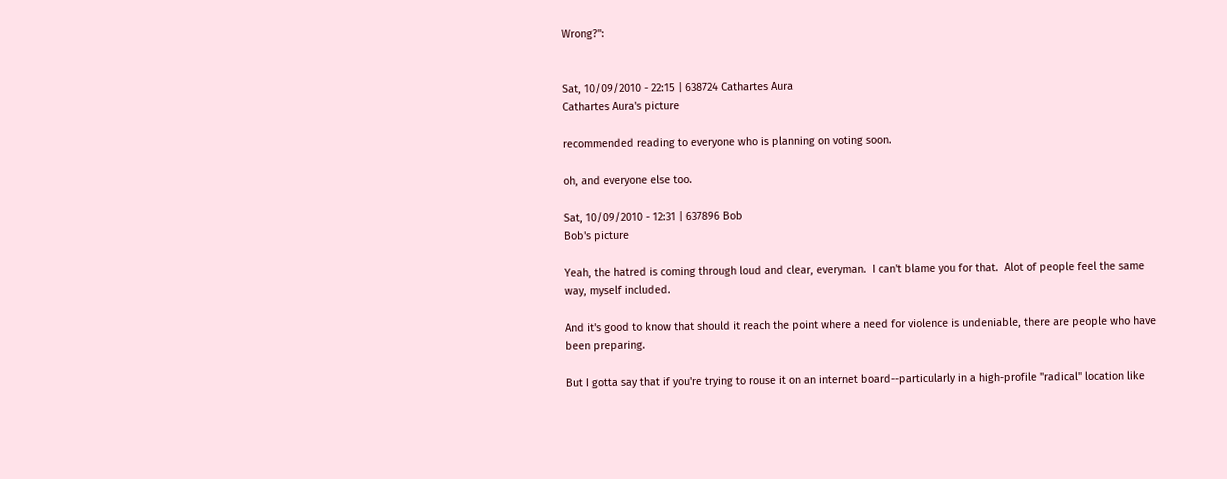Wrong?":


Sat, 10/09/2010 - 22:15 | 638724 Cathartes Aura
Cathartes Aura's picture

recommended reading to everyone who is planning on voting soon.

oh, and everyone else too.

Sat, 10/09/2010 - 12:31 | 637896 Bob
Bob's picture

Yeah, the hatred is coming through loud and clear, everyman.  I can't blame you for that.  Alot of people feel the same way, myself included.

And it's good to know that should it reach the point where a need for violence is undeniable, there are people who have been preparing.

But I gotta say that if you're trying to rouse it on an internet board--particularly in a high-profile "radical" location like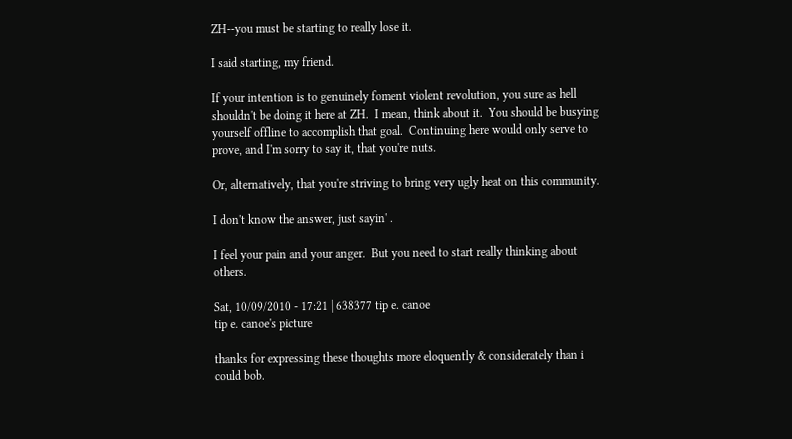ZH--you must be starting to really lose it.

I said starting, my friend.

If your intention is to genuinely foment violent revolution, you sure as hell shouldn't be doing it here at ZH.  I mean, think about it.  You should be busying yourself offline to accomplish that goal.  Continuing here would only serve to prove, and I'm sorry to say it, that you're nuts.

Or, alternatively, that you're striving to bring very ugly heat on this community.

I don't know the answer, just sayin' .

I feel your pain and your anger.  But you need to start really thinking about others.

Sat, 10/09/2010 - 17:21 | 638377 tip e. canoe
tip e. canoe's picture

thanks for expressing these thoughts more eloquently & considerately than i could bob.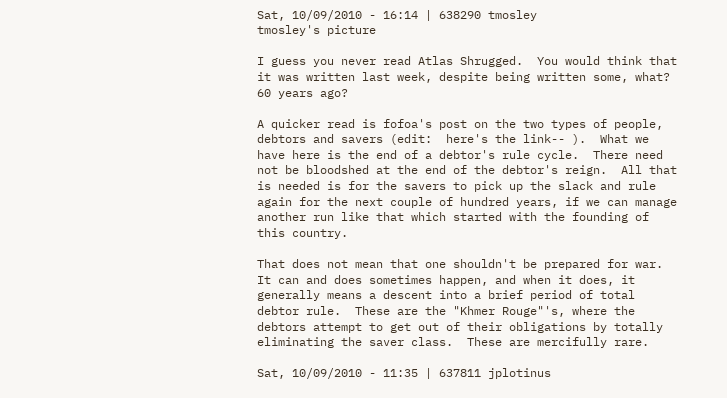Sat, 10/09/2010 - 16:14 | 638290 tmosley
tmosley's picture

I guess you never read Atlas Shrugged.  You would think that it was written last week, despite being written some, what? 60 years ago?

A quicker read is fofoa's post on the two types of people, debtors and savers (edit:  here's the link-- ).  What we have here is the end of a debtor's rule cycle.  There need not be bloodshed at the end of the debtor's reign.  All that is needed is for the savers to pick up the slack and rule again for the next couple of hundred years, if we can manage another run like that which started with the founding of this country.

That does not mean that one shouldn't be prepared for war.  It can and does sometimes happen, and when it does, it generally means a descent into a brief period of total debtor rule.  These are the "Khmer Rouge"'s, where the debtors attempt to get out of their obligations by totally eliminating the saver class.  These are mercifully rare.

Sat, 10/09/2010 - 11:35 | 637811 jplotinus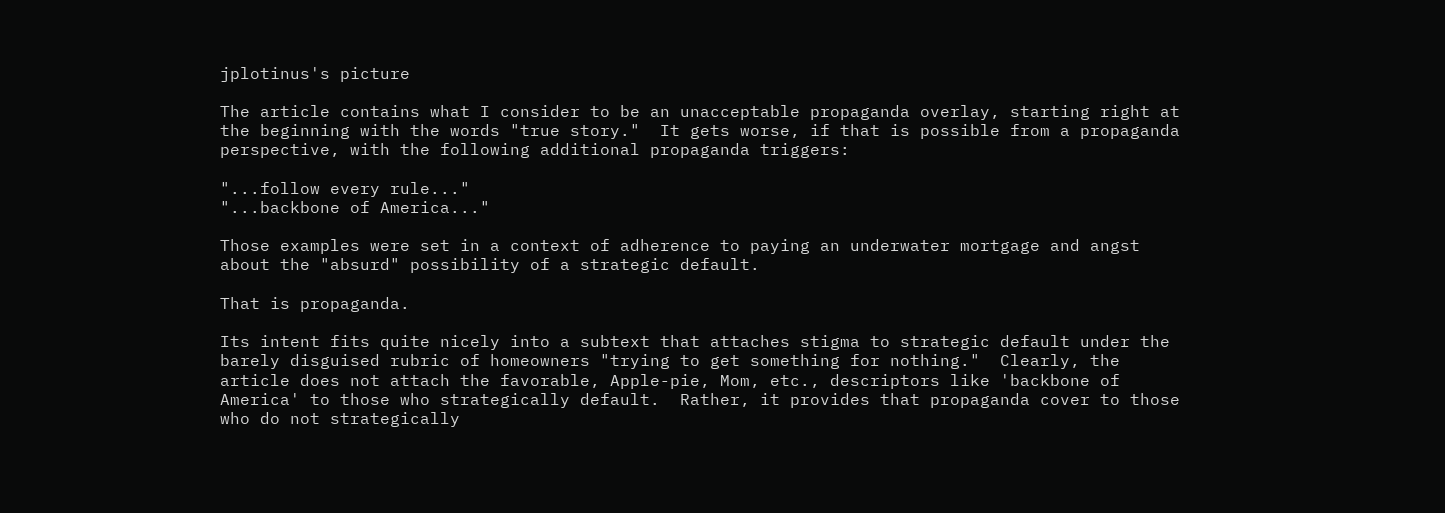jplotinus's picture

The article contains what I consider to be an unacceptable propaganda overlay, starting right at the beginning with the words "true story."  It gets worse, if that is possible from a propaganda perspective, with the following additional propaganda triggers:

"...follow every rule..."
"...backbone of America..."

Those examples were set in a context of adherence to paying an underwater mortgage and angst about the "absurd" possibility of a strategic default.

That is propaganda.

Its intent fits quite nicely into a subtext that attaches stigma to strategic default under the barely disguised rubric of homeowners "trying to get something for nothing."  Clearly, the article does not attach the favorable, Apple-pie, Mom, etc., descriptors like 'backbone of America' to those who strategically default.  Rather, it provides that propaganda cover to those who do not strategically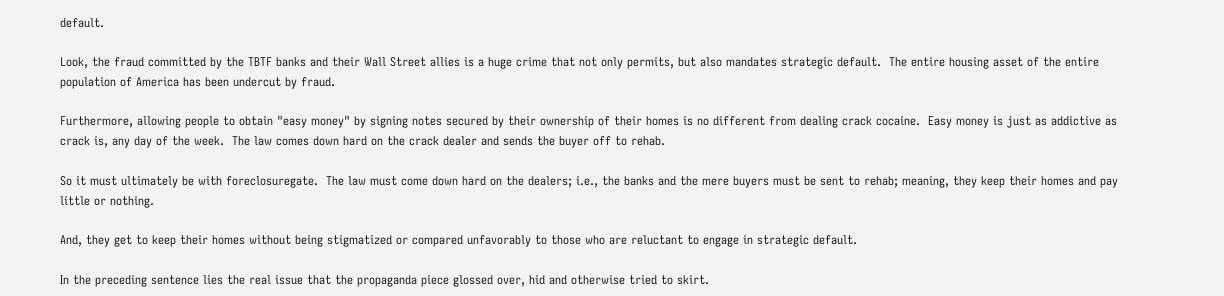default.

Look, the fraud committed by the TBTF banks and their Wall Street allies is a huge crime that not only permits, but also mandates strategic default.  The entire housing asset of the entire population of America has been undercut by fraud.

Furthermore, allowing people to obtain "easy money" by signing notes secured by their ownership of their homes is no different from dealing crack cocaine.  Easy money is just as addictive as crack is, any day of the week.  The law comes down hard on the crack dealer and sends the buyer off to rehab.

So it must ultimately be with foreclosuregate.  The law must come down hard on the dealers; i.e., the banks and the mere buyers must be sent to rehab; meaning, they keep their homes and pay little or nothing.

And, they get to keep their homes without being stigmatized or compared unfavorably to those who are reluctant to engage in strategic default.

In the preceding sentence lies the real issue that the propaganda piece glossed over, hid and otherwise tried to skirt.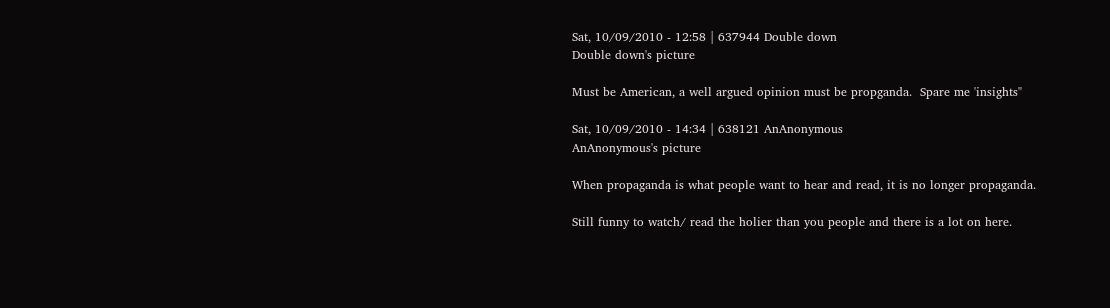Sat, 10/09/2010 - 12:58 | 637944 Double down
Double down's picture

Must be American, a well argued opinion must be propganda.  Spare me 'insights"

Sat, 10/09/2010 - 14:34 | 638121 AnAnonymous
AnAnonymous's picture

When propaganda is what people want to hear and read, it is no longer propaganda.

Still funny to watch/ read the holier than you people and there is a lot on here.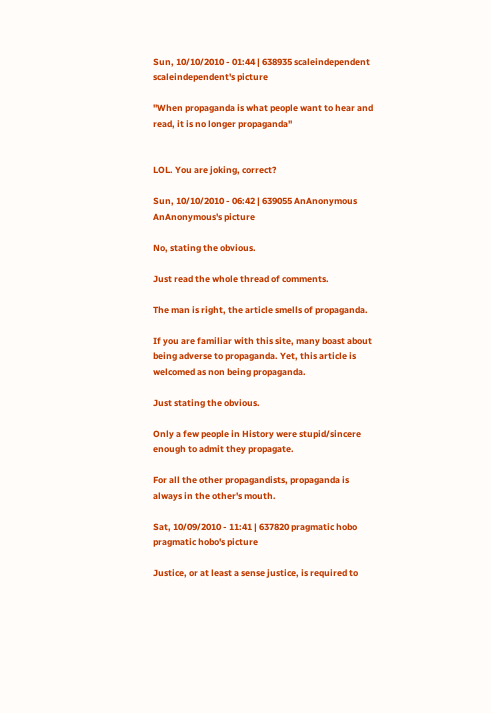Sun, 10/10/2010 - 01:44 | 638935 scaleindependent
scaleindependent's picture

"When propaganda is what people want to hear and read, it is no longer propaganda"


LOL. You are joking, correct?

Sun, 10/10/2010 - 06:42 | 639055 AnAnonymous
AnAnonymous's picture

No, stating the obvious.

Just read the whole thread of comments.

The man is right, the article smells of propaganda.

If you are familiar with this site, many boast about being adverse to propaganda. Yet, this article is welcomed as non being propaganda.

Just stating the obvious.

Only a few people in History were stupid/sincere enough to admit they propagate.

For all the other propagandists, propaganda is always in the other's mouth.

Sat, 10/09/2010 - 11:41 | 637820 pragmatic hobo
pragmatic hobo's picture

Justice, or at least a sense justice, is required to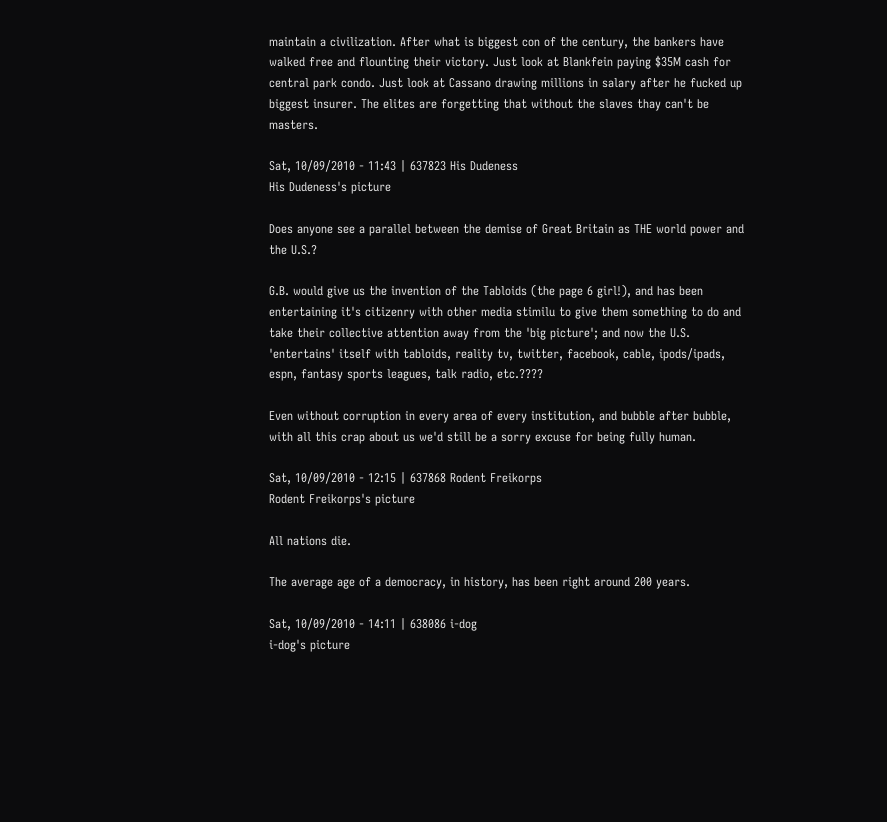maintain a civilization. After what is biggest con of the century, the bankers have walked free and flounting their victory. Just look at Blankfein paying $35M cash for central park condo. Just look at Cassano drawing millions in salary after he fucked up biggest insurer. The elites are forgetting that without the slaves thay can't be masters.

Sat, 10/09/2010 - 11:43 | 637823 His Dudeness
His Dudeness's picture

Does anyone see a parallel between the demise of Great Britain as THE world power and the U.S.?

G.B. would give us the invention of the Tabloids (the page 6 girl!), and has been entertaining it's citizenry with other media stimilu to give them something to do and take their collective attention away from the 'big picture'; and now the U.S. 'entertains' itself with tabloids, reality tv, twitter, facebook, cable, ipods/ipads, espn, fantasy sports leagues, talk radio, etc.????

Even without corruption in every area of every institution, and bubble after bubble, with all this crap about us we'd still be a sorry excuse for being fully human.

Sat, 10/09/2010 - 12:15 | 637868 Rodent Freikorps
Rodent Freikorps's picture

All nations die.

The average age of a democracy, in history, has been right around 200 years.

Sat, 10/09/2010 - 14:11 | 638086 i-dog
i-dog's picture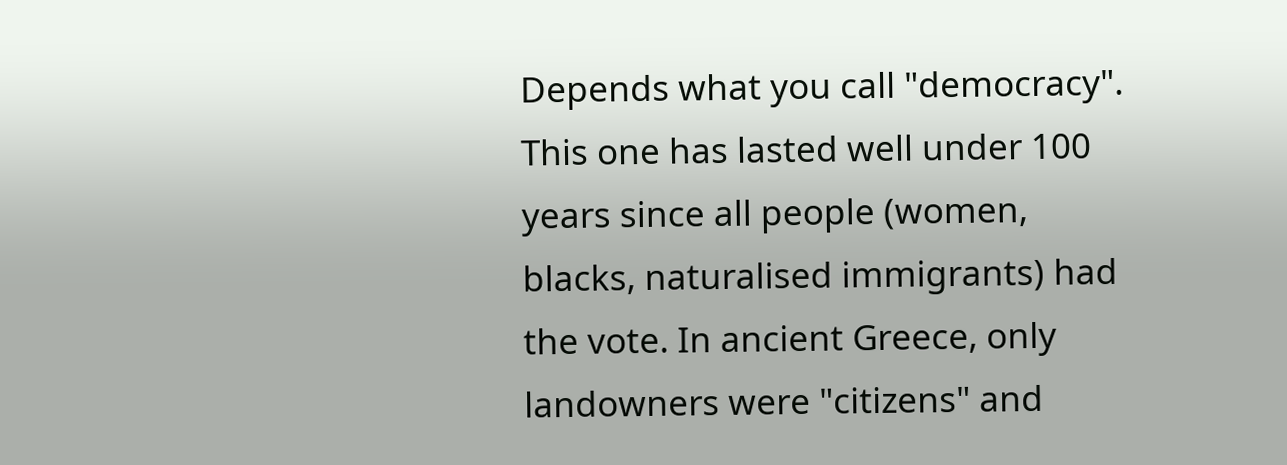Depends what you call "democracy". This one has lasted well under 100 years since all people (women, blacks, naturalised immigrants) had the vote. In ancient Greece, only landowners were "citizens" and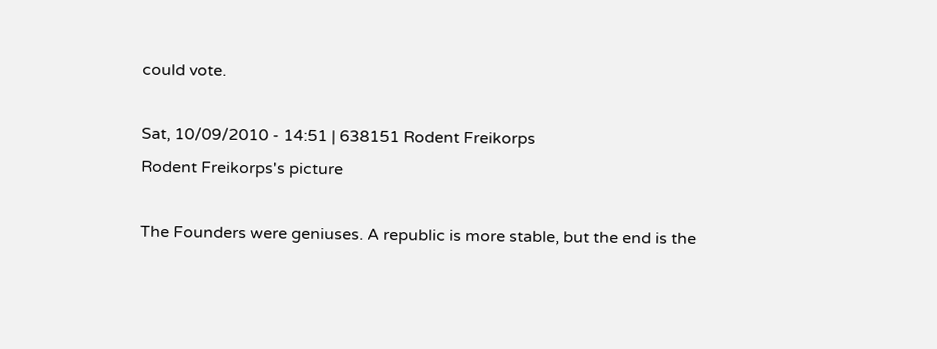could vote.

Sat, 10/09/2010 - 14:51 | 638151 Rodent Freikorps
Rodent Freikorps's picture

The Founders were geniuses. A republic is more stable, but the end is the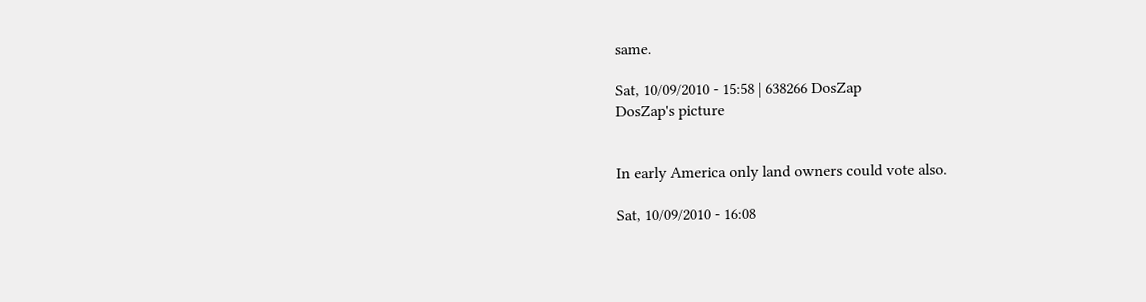same.

Sat, 10/09/2010 - 15:58 | 638266 DosZap
DosZap's picture


In early America only land owners could vote also.

Sat, 10/09/2010 - 16:08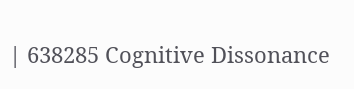| 638285 Cognitive Dissonance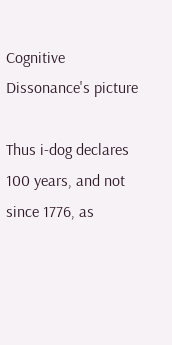Cognitive Dissonance's picture

Thus i-dog declares 100 years, and not since 1776, as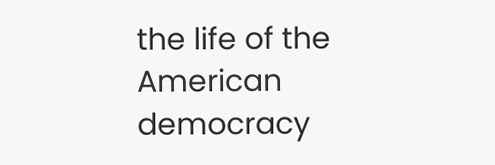the life of the American democracy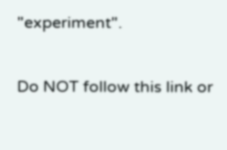"experiment".

Do NOT follow this link or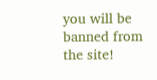you will be banned from the site!